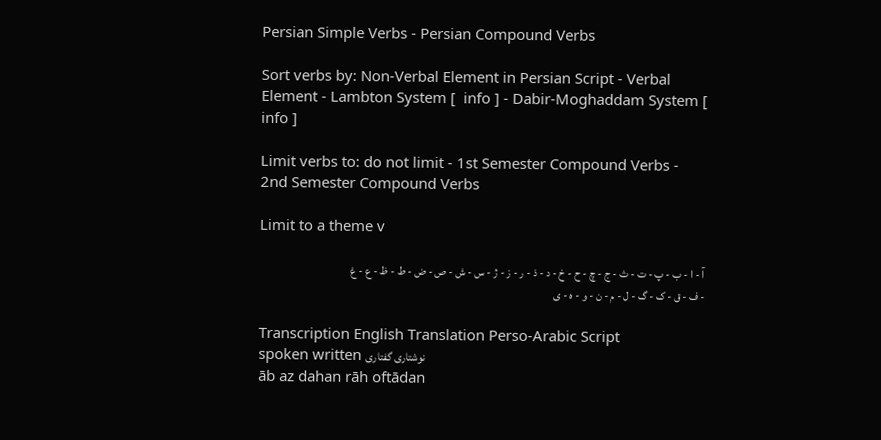Persian Simple Verbs - Persian Compound Verbs

Sort verbs by: Non-Verbal Element in Persian Script - Verbal Element - Lambton System [  info ] - Dabir-Moghaddam System [  info ]

Limit verbs to: do not limit - 1st Semester Compound Verbs - 2nd Semester Compound Verbs

Limit to a theme v

آ - ا - ب - پ - ت - ث - ج - چ - ح - خ - د - ذ - ر - ز - ژ - س - ش - ص - ض - ط - ظ - ع - غ - ف - ق - ک - گ - ل - م - ن - و - ه - ی

Transcription English Translation Perso-Arabic Script
spoken written نوشتاری گفتاری
āb az dahan rāh oftādan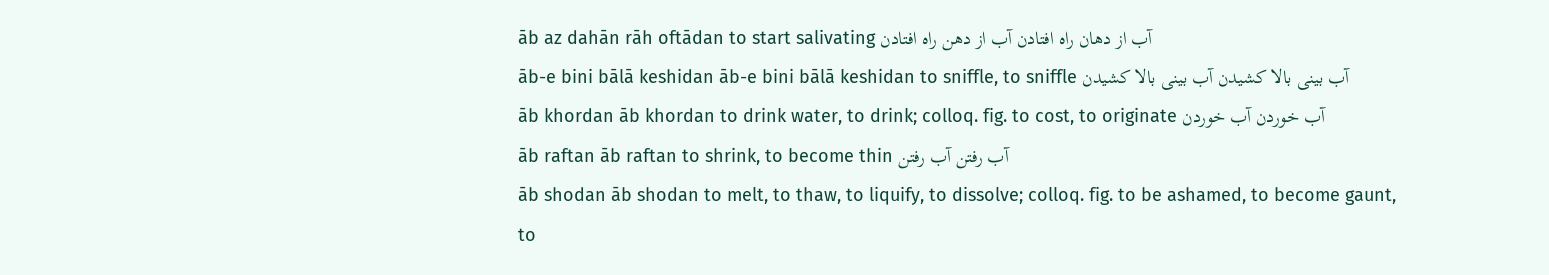āb az dahān rāh oftādan to start salivating آب از دهان راه افتادن آب از دهن راه افتادن
āb-e bini bālā keshidan āb-e bini bālā keshidan to sniffle, to sniffle آب بینی بالا کشیدن آب بینی بالا کشیدن
āb khordan āb khordan to drink water, to drink; colloq. fig. to cost, to originate آب خوردن آب خوردن
āb raftan āb raftan to shrink, to become thin آب رفتن آب رفتن
āb shodan āb shodan to melt, to thaw, to liquify, to dissolve; colloq. fig. to be ashamed, to become gaunt, to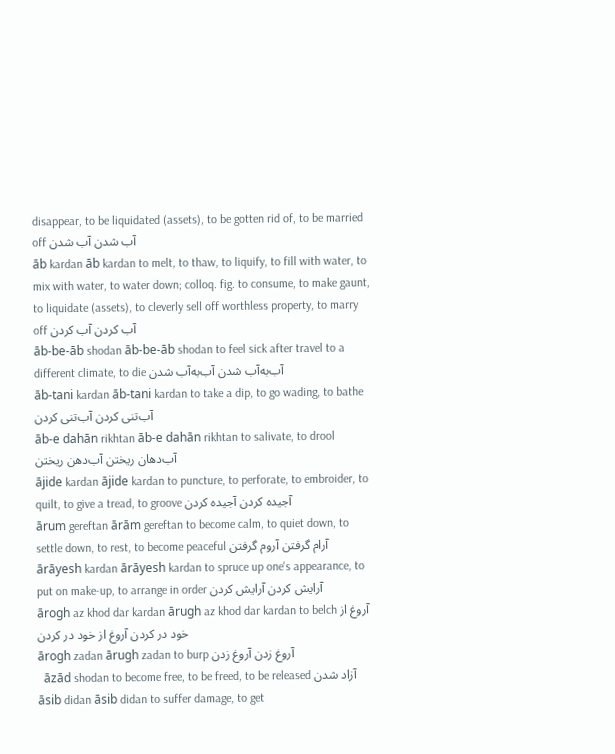disappear, to be liquidated (assets), to be gotten rid of, to be married off آب شدن آب شدن
āb kardan āb kardan to melt, to thaw, to liquify, to fill with water, to mix with water, to water down; colloq. fig. to consume, to make gaunt, to liquidate (assets), to cleverly sell off worthless property, to marry off آب کردن آب کردن
āb-be-āb shodan āb-be-āb shodan to feel sick after travel to a different climate, to die آب‌به‌آب شدن آب‌به‌آب شدن
āb-tani kardan āb-tani kardan to take a dip, to go wading, to bathe آب‌تنی کردن آب‌تنی کردن
āb-e dahān rikhtan āb-e dahān rikhtan to salivate, to drool آب‌دهان ریختن آب‌دهن ریختن
ājide kardan ājide kardan to puncture, to perforate, to embroider, to quilt, to give a tread, to groove آجیده کردن آجیده کردن
ārum gereftan ārām gereftan to become calm, to quiet down, to settle down, to rest, to become peaceful آرام گرفتن آروم گرفتن
ārāyesh kardan ārāyesh kardan to spruce up one's appearance, to put on make-up, to arrange in order آرایش کردن آرایش کردن
ārogh az khod dar kardan ārugh az khod dar kardan to belch آروغ از خود در کردن آروغ از خود در کردن
ārogh zadan ārugh zadan to burp آروغ زدن آروغ زدن
  āzād shodan to become free, to be freed, to be released آزاد شدن
āsib didan āsib didan to suffer damage, to get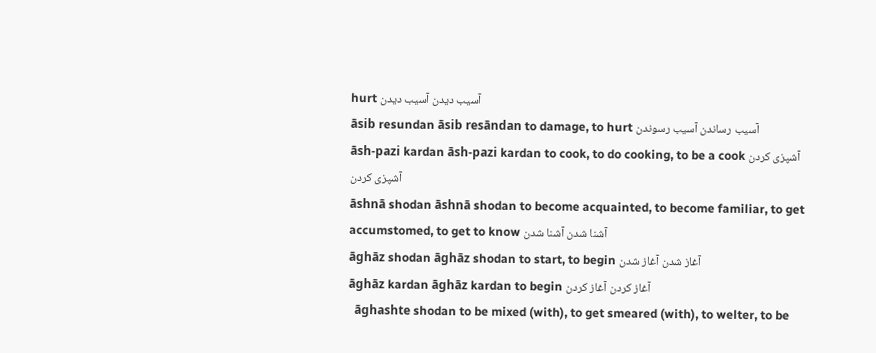hurt آسیب دیدن آسیب دیدن
āsib resundan āsib resāndan to damage, to hurt آسیب رساندن آسیب رسوندن
āsh-pazi kardan āsh-pazi kardan to cook, to do cooking, to be a cook آشپزی کردن آشپزی کردن
āshnā shodan āshnā shodan to become acquainted, to become familiar, to get accumstomed, to get to know آشنا شدن آشنا شدن
āghāz shodan āghāz shodan to start, to begin آغاز شدن آغاز شدن
āghāz kardan āghāz kardan to begin آغاز کردن آغاز کردن
  āghashte shodan to be mixed (with), to get smeared (with), to welter, to be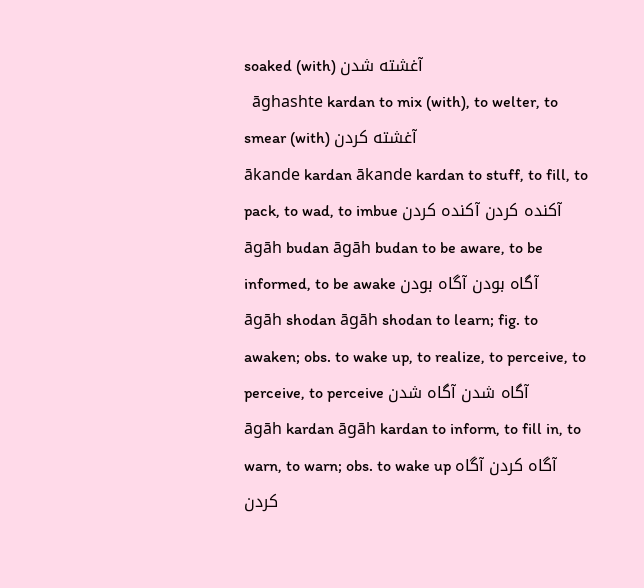soaked (with) آغشته شدن
  āghashte kardan to mix (with), to welter, to smear (with) آغشته کردن
ākande kardan ākande kardan to stuff, to fill, to pack, to wad, to imbue آکنده کردن آکنده کردن
āgāh budan āgāh budan to be aware, to be informed, to be awake آگاه بودن آگاه بودن
āgāh shodan āgāh shodan to learn; fig. to awaken; obs. to wake up, to realize, to perceive, to perceive, to perceive آگاه شدن آگاه شدن
āgāh kardan āgāh kardan to inform, to fill in, to warn, to warn; obs. to wake up آگاه کردن آگاه کردن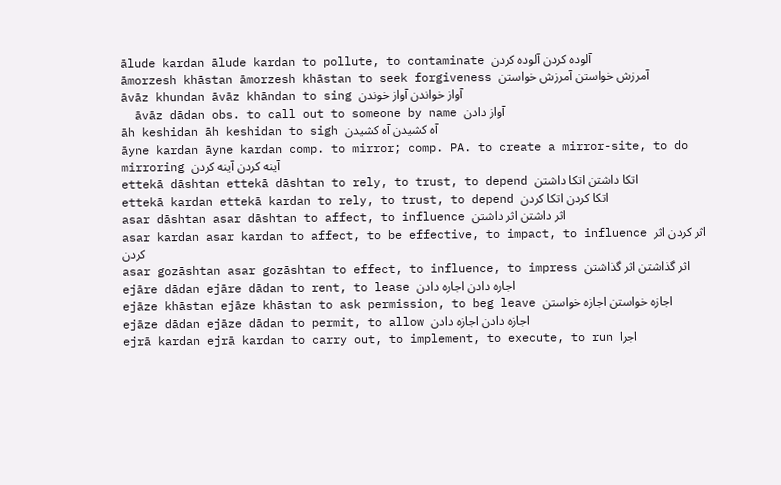ālude kardan ālude kardan to pollute, to contaminate آلوده کردن آلوده کردن
āmorzesh khāstan āmorzesh khāstan to seek forgiveness آمرزش خواستن آمرزش خواستن
āvāz khundan āvāz khāndan to sing آواز خواندن آواز خوندن
  āvāz dādan obs. to call out to someone by name آواز دادن
āh keshidan āh keshidan to sigh آه کشیدن آه کشیدن
āyne kardan āyne kardan comp. to mirror; comp. PA. to create a mirror-site, to do mirroring آینه کردن آینه کردن
ettekā dāshtan ettekā dāshtan to rely, to trust, to depend اتکا داشتن اتکا داشتن
ettekā kardan ettekā kardan to rely, to trust, to depend اتکا کردن اتکا کردن
asar dāshtan asar dāshtan to affect, to influence اثر داشتن اثر داشتن
asar kardan asar kardan to affect, to be effective, to impact, to influence اثر کردن اثر کردن
asar gozāshtan asar gozāshtan to effect, to influence, to impress اثر گذاشتن اثر گذاشتن
ejāre dādan ejāre dādan to rent, to lease اجاره دادن اجاره دادن
ejāze khāstan ejāze khāstan to ask permission, to beg leave اجازه خواستن اجازه خواستن
ejāze dādan ejāze dādan to permit, to allow اجازه دادن اجازه دادن
ejrā kardan ejrā kardan to carry out, to implement, to execute, to run اجرا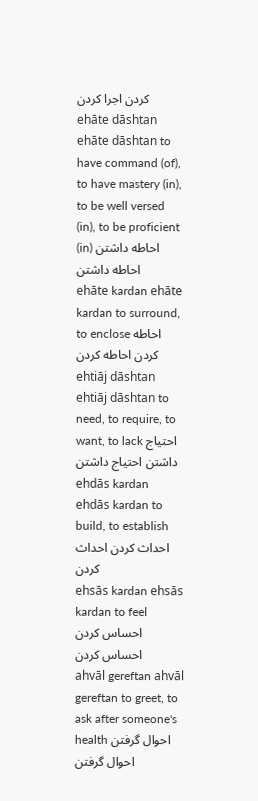کردن اجرا کردن
ehāte dāshtan ehāte dāshtan to have command (of), to have mastery (in), to be well versed (in), to be proficient (in) احاطه داشتن احاطه داشتن
ehāte kardan ehāte kardan to surround, to enclose احاطه کردن احاطه کردن
ehtiāj dāshtan ehtiāj dāshtan to need, to require, to want, to lack احتیاج داشتن احتیاج داشتن
ehdās kardan ehdās kardan to build, to establish احداث کردن احداث کردن
ehsās kardan ehsās kardan to feel احساس کردن احساس کردن
ahvāl gereftan ahvāl gereftan to greet, to ask after someone's health احوال گرفتن احوال گرفتن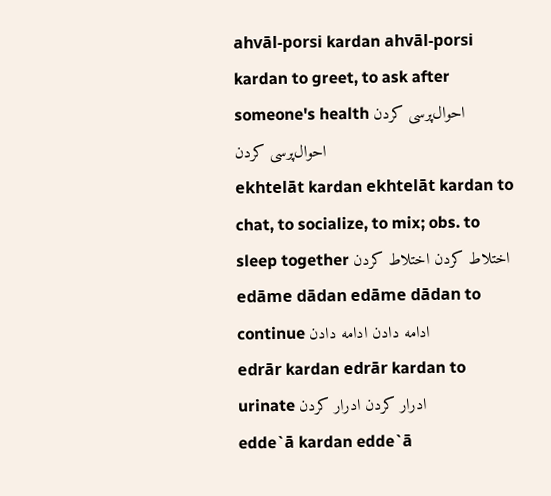ahvāl-porsi kardan ahvāl-porsi kardan to greet, to ask after someone's health احوال‌پرسی کردن احوال‌پرسی کردن
ekhtelāt kardan ekhtelāt kardan to chat, to socialize, to mix; obs. to sleep together اختلاط کردن اختلاط کردن
edāme dādan edāme dādan to continue ادامه دادن ادامه دادن
edrār kardan edrār kardan to urinate ادرار کردن ادرار کردن
edde`ā kardan edde`ā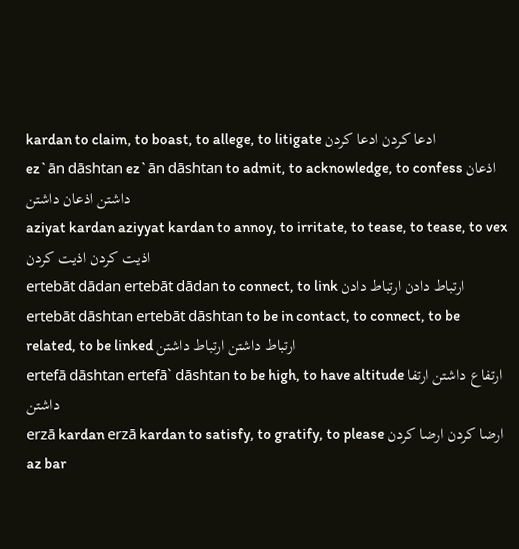kardan to claim, to boast, to allege, to litigate ادعا کردن ادعا کردن
ez`ān dāshtan ez`ān dāshtan to admit, to acknowledge, to confess اذعان داشتن اذعان داشتن
aziyat kardan aziyyat kardan to annoy, to irritate, to tease, to tease, to vex اذیت کردن اذیت کردن
ertebāt dādan ertebāt dādan to connect, to link ارتباط دادن ارتباط دادن
ertebāt dāshtan ertebāt dāshtan to be in contact, to connect, to be related, to be linked ارتباط داشتن ارتباط داشتن
ertefā dāshtan ertefā` dāshtan to be high, to have altitude ارتفاع داشتن ارتفا داشتن
erzā kardan erzā kardan to satisfy, to gratify, to please ارضا کردن ارضا کردن
az bar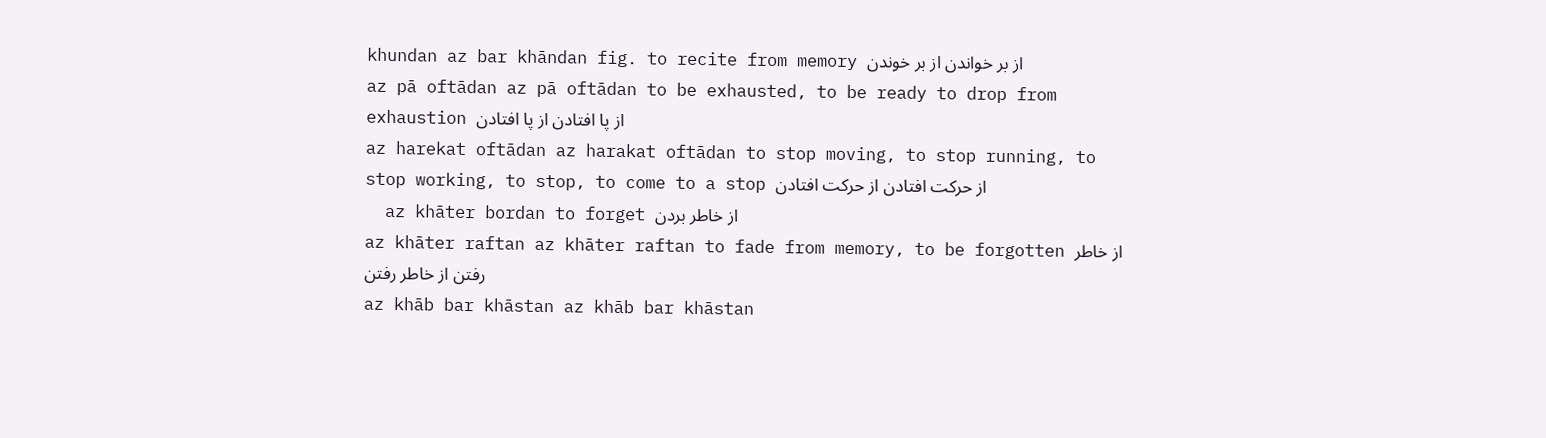khundan az bar khāndan fig. to recite from memory از بر خواندن از بر خوندن
az pā oftādan az pā oftādan to be exhausted, to be ready to drop from exhaustion از پا افتادن از پا افتادن
az harekat oftādan az harakat oftādan to stop moving, to stop running, to stop working, to stop, to come to a stop از حرکت افتادن از حرکت افتادن
  az khāter bordan to forget از خاطر بردن
az khāter raftan az khāter raftan to fade from memory, to be forgotten از خاطر رفتن از خاطر رفتن
az khāb bar khāstan az khāb bar khāstan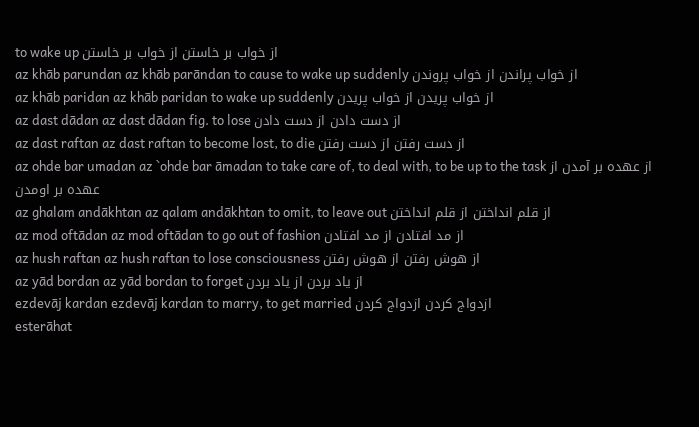to wake up از خواب بر خاستن از خواب بر خاستن
az khāb parundan az khāb parāndan to cause to wake up suddenly از خواب پراندن از خواب پروندن
az khāb paridan az khāb paridan to wake up suddenly از خواب پریدن از خواب پریدن
az dast dādan az dast dādan fig. to lose از دست دادن از دست دادن
az dast raftan az dast raftan to become lost, to die از دست رفتن از دست رفتن
az ohde bar umadan az `ohde bar āmadan to take care of, to deal with, to be up to the task از عهده بر آمدن از عهده بر اومدن
az ghalam andākhtan az qalam andākhtan to omit, to leave out از قلم انداختن از قلم انداختن
az mod oftādan az mod oftādan to go out of fashion از مد افتادن از مد افتادن
az hush raftan az hush raftan to lose consciousness از هوش رفتن از هوش رفتن
az yād bordan az yād bordan to forget از یاد بردن از یاد بردن
ezdevāj kardan ezdevāj kardan to marry, to get married ازدواج کردن ازدواج کردن
esterāhat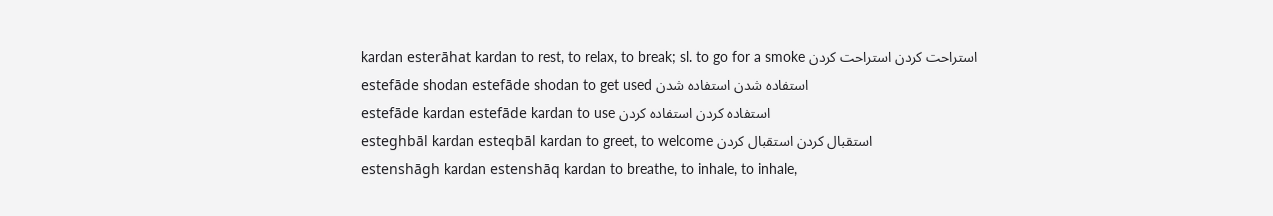kardan esterāhat kardan to rest, to relax, to break; sl. to go for a smoke استراحت کردن استراحت کردن
estefāde shodan estefāde shodan to get used استفاده شدن استفاده شدن
estefāde kardan estefāde kardan to use استفاده کردن استفاده کردن
esteghbāl kardan esteqbāl kardan to greet, to welcome استقبال کردن استقبال کردن
estenshāgh kardan estenshāq kardan to breathe, to inhale, to inhale,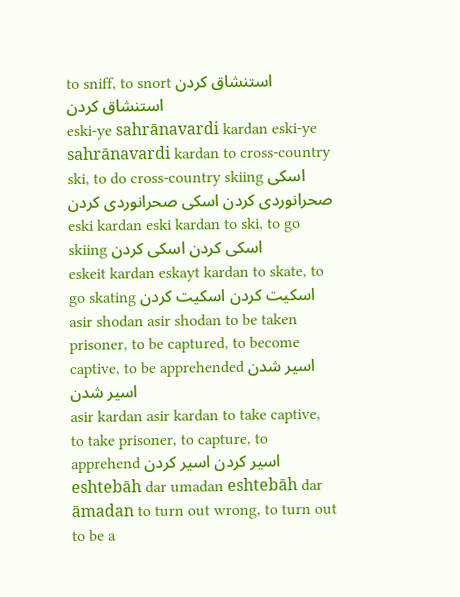to sniff, to snort استنشاق کردن استنشاق کردن
eski-ye sahrānavardi kardan eski-ye sahrānavardi kardan to cross-country ski, to do cross-country skiing اسکی صحرانوردی کردن اسکی صحرانوردی کردن
eski kardan eski kardan to ski, to go skiing اسکی کردن اسکی کردن
eskeit kardan eskayt kardan to skate, to go skating اسکیت کردن اسکیت کردن
asir shodan asir shodan to be taken prisoner, to be captured, to become captive, to be apprehended اسیر شدن اسیر شدن
asir kardan asir kardan to take captive, to take prisoner, to capture, to apprehend اسیر کردن اسیر کردن
eshtebāh dar umadan eshtebāh dar āmadan to turn out wrong, to turn out to be a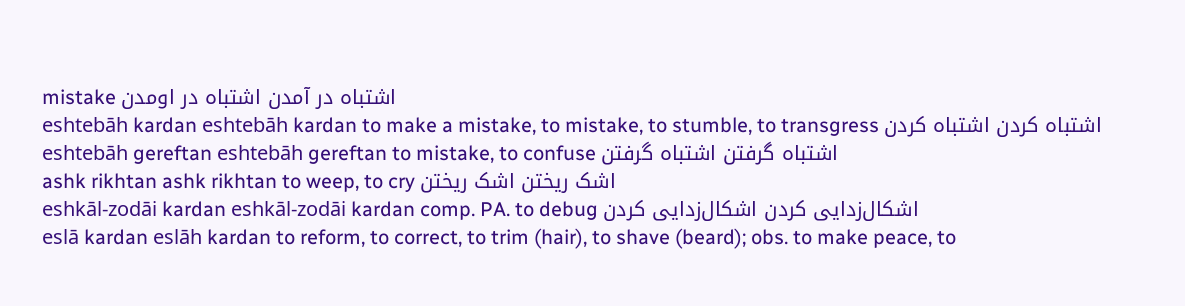mistake اشتباه در آمدن اشتباه در اومدن
eshtebāh kardan eshtebāh kardan to make a mistake, to mistake, to stumble, to transgress اشتباه کردن اشتباه کردن
eshtebāh gereftan eshtebāh gereftan to mistake, to confuse اشتباه گرفتن اشتباه گرفتن
ashk rikhtan ashk rikhtan to weep, to cry اشک ریختن اشک ریختن
eshkāl-zodāi kardan eshkāl-zodāi kardan comp. PA. to debug اشکال‌زدایی کردن اشکال‌زدایی کردن
eslā kardan eslāh kardan to reform, to correct, to trim (hair), to shave (beard); obs. to make peace, to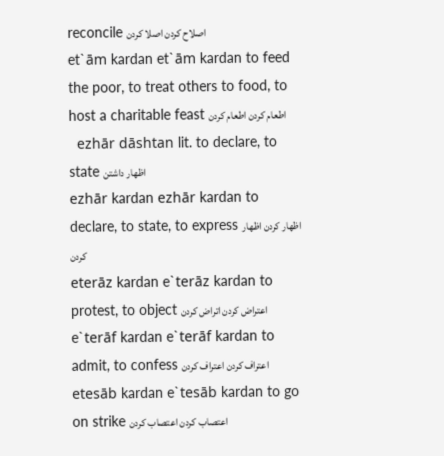reconcile اصلاح کردن اصلا کردن
et`ām kardan et`ām kardan to feed the poor, to treat others to food, to host a charitable feast اطعام کردن اطعام کردن
  ezhār dāshtan lit. to declare, to state اظهار داشتن
ezhār kardan ezhār kardan to declare, to state, to express اظهار کردن اظهار کردن
eterāz kardan e`terāz kardan to protest, to object اعتراض کردن اتراض کردن
e`terāf kardan e`terāf kardan to admit, to confess اعتراف کردن اعتراف کردن
etesāb kardan e`tesāb kardan to go on strike اعتصاب کردن اعتصاب کردن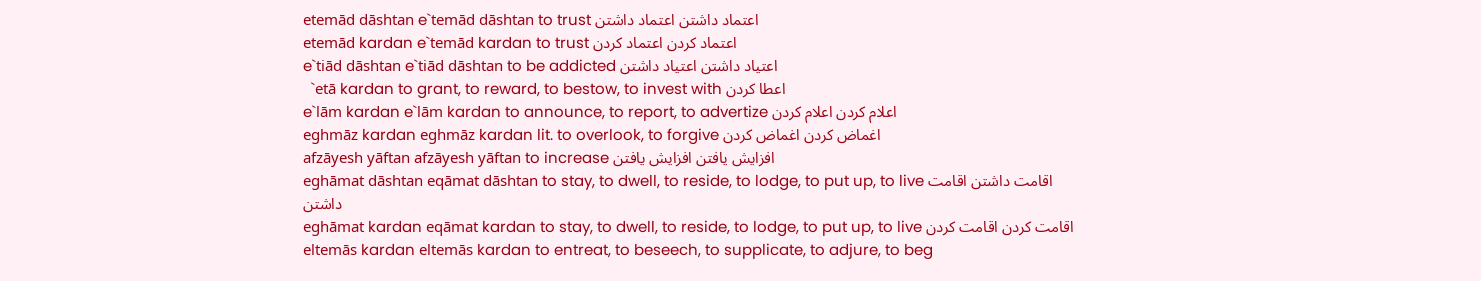etemād dāshtan e`temād dāshtan to trust اعتماد داشتن اعتماد داشتن
etemād kardan e`temād kardan to trust اعتماد کردن اعتماد کردن
e`tiād dāshtan e`tiād dāshtan to be addicted اعتیاد داشتن اعتیاد داشتن
  `etā kardan to grant, to reward, to bestow, to invest with اعطا کردن
e`lām kardan e`lām kardan to announce, to report, to advertize اعلام کردن اعلام کردن
eghmāz kardan eghmāz kardan lit. to overlook, to forgive اغماض کردن اغماض کردن
afzāyesh yāftan afzāyesh yāftan to increase افزایش یافتن افزایش یافتن
eghāmat dāshtan eqāmat dāshtan to stay, to dwell, to reside, to lodge, to put up, to live اقامت داشتن اقامت داشتن
eghāmat kardan eqāmat kardan to stay, to dwell, to reside, to lodge, to put up, to live اقامت کردن اقامت کردن
eltemās kardan eltemās kardan to entreat, to beseech, to supplicate, to adjure, to beg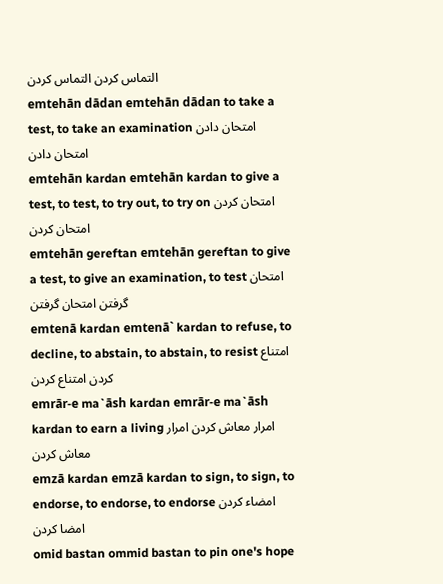التماس کردن التماس کردن
emtehān dādan emtehān dādan to take a test, to take an examination امتحان دادن امتحان دادن
emtehān kardan emtehān kardan to give a test, to test, to try out, to try on امتحان کردن امتحان کردن
emtehān gereftan emtehān gereftan to give a test, to give an examination, to test امتحان گرفتن امتحان گرفتن
emtenā kardan emtenā` kardan to refuse, to decline, to abstain, to abstain, to resist امتناع کردن امتناع کردن
emrār-e ma`āsh kardan emrār-e ma`āsh kardan to earn a living امرار معاش کردن امرار معاش کردن
emzā kardan emzā kardan to sign, to sign, to endorse, to endorse, to endorse امضاء کردن امضا کردن
omid bastan ommid bastan to pin one's hope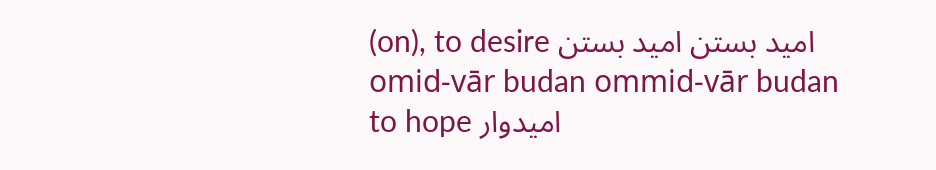(on), to desire امید بستن امید بستن
omid-vār budan ommid-vār budan to hope امیدوار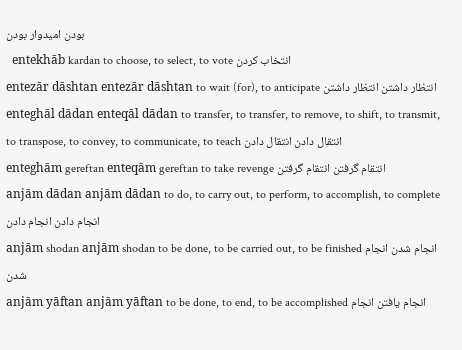بودن امیدوار بودن
  entekhāb kardan to choose, to select, to vote انتخاب کردن
entezār dāshtan entezār dāshtan to wait (for), to anticipate انتظار داشتن انتظار داشتن
enteghāl dādan enteqāl dādan to transfer, to transfer, to remove, to shift, to transmit, to transpose, to convey, to communicate, to teach انتقال دادن انتقال دادن
enteghām gereftan enteqām gereftan to take revenge انتقام گرفتن انتقام گرفتن
anjām dādan anjām dādan to do, to carry out, to perform, to accomplish, to complete انجام دادن انجام دادن
anjām shodan anjām shodan to be done, to be carried out, to be finished انجام شدن انجام شدن
anjām yāftan anjām yāftan to be done, to end, to be accomplished انجام یافتن انجام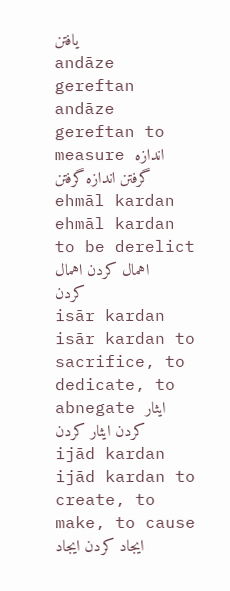یافتن
andāze gereftan andāze gereftan to measure اندازه گرفتن اندازه گرفتن
ehmāl kardan ehmāl kardan to be derelict اهمال کردن اهمال کردن
isār kardan isār kardan to sacrifice, to dedicate, to abnegate ایثار کردن ایثار کردن
ijād kardan ijād kardan to create, to make, to cause ایجاد کردن ایجاد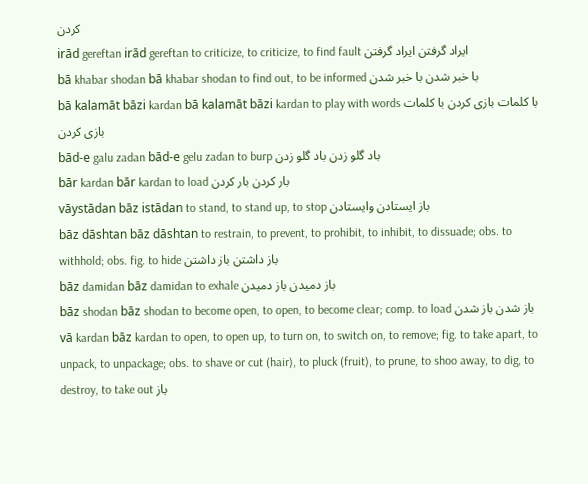کردن
irād gereftan irād gereftan to criticize, to criticize, to find fault ایراد گرفتن ایراد گرفتن
bā khabar shodan bā khabar shodan to find out, to be informed با خبر شدن با خبر شدن
bā kalamāt bāzi kardan bā kalamāt bāzi kardan to play with words با کلمات بازی کردن با کلمات بازی کردن
bād-e galu zadan bād-e gelu zadan to burp باد گلو زدن باد گلو زدن
bār kardan bār kardan to load بار کردن بار کردن
vāystādan bāz istādan to stand, to stand up, to stop باز ایستادن وایستادن
bāz dāshtan bāz dāshtan to restrain, to prevent, to prohibit, to inhibit, to dissuade; obs. to withhold; obs. fig. to hide باز داشتن باز داشتن
bāz damidan bāz damidan to exhale باز دمیدن باز دمیدن
bāz shodan bāz shodan to become open, to open, to become clear; comp. to load باز شدن باز شدن
vā kardan bāz kardan to open, to open up, to turn on, to switch on, to remove; fig. to take apart, to unpack, to unpackage; obs. to shave or cut (hair), to pluck (fruit), to prune, to shoo away, to dig, to destroy, to take out باز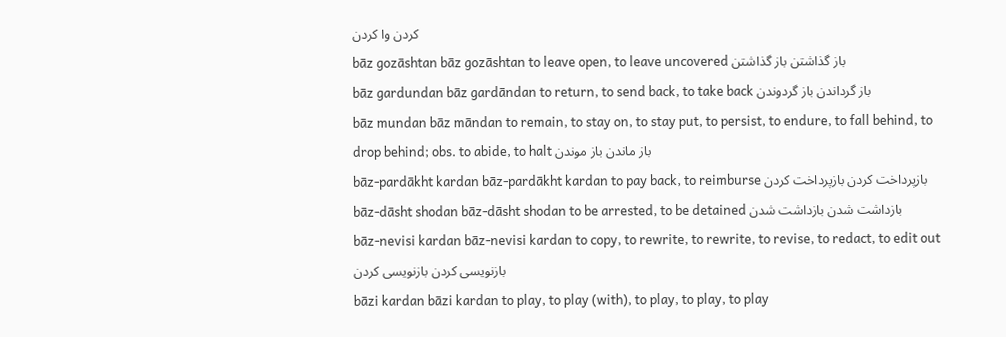کردن وا کردن
bāz gozāshtan bāz gozāshtan to leave open, to leave uncovered باز گذاشتن باز گذاشتن
bāz gardundan bāz gardāndan to return, to send back, to take back باز گرداندن باز گردوندن
bāz mundan bāz māndan to remain, to stay on, to stay put, to persist, to endure, to fall behind, to drop behind; obs. to abide, to halt باز ماندن باز موندن
bāz-pardākht kardan bāz-pardākht kardan to pay back, to reimburse بازپرداخت کردن بازپرداخت کردن
bāz-dāsht shodan bāz-dāsht shodan to be arrested, to be detained بازداشت شدن بازداشت شدن
bāz-nevisi kardan bāz-nevisi kardan to copy, to rewrite, to rewrite, to revise, to redact, to edit out بازنویسی کردن بازنویسی کردن
bāzi kardan bāzi kardan to play, to play (with), to play, to play, to play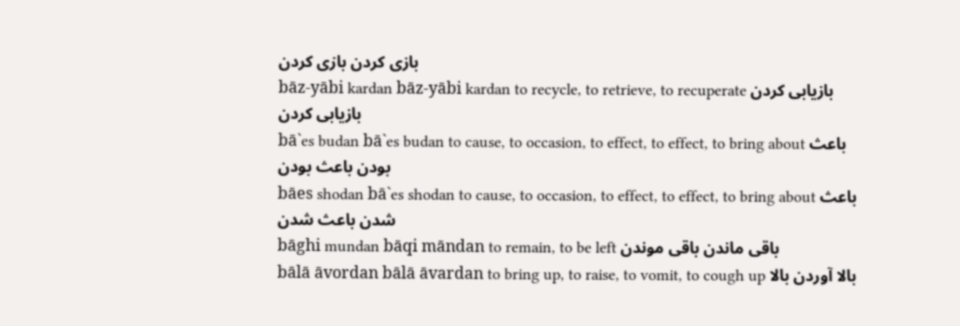بازی کردن بازی کردن
bāz-yābi kardan bāz-yābi kardan to recycle, to retrieve, to recuperate بازیابی کردن بازیابی کردن
bā`es budan bā`es budan to cause, to occasion, to effect, to effect, to bring about باعث بودن باعث بودن
bāes shodan bā`es shodan to cause, to occasion, to effect, to effect, to bring about باعث شدن باعث شدن
bāghi mundan bāqi māndan to remain, to be left باقی ماندن باقی موندن
bālā āvordan bālā āvardan to bring up, to raise, to vomit, to cough up بالا آوردن بالا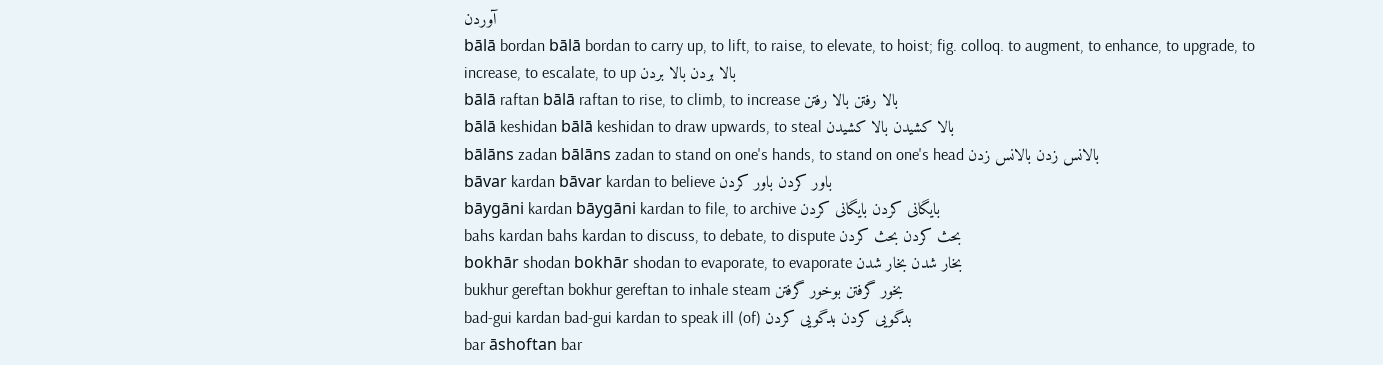آوردن
bālā bordan bālā bordan to carry up, to lift, to raise, to elevate, to hoist; fig. colloq. to augment, to enhance, to upgrade, to increase, to escalate, to up بالا بردن بالا بردن
bālā raftan bālā raftan to rise, to climb, to increase بالا رفتن بالا رفتن
bālā keshidan bālā keshidan to draw upwards, to steal بالا کشیدن بالا کشیدن
bālāns zadan bālāns zadan to stand on one's hands, to stand on one's head بالانس زدن بالانس زدن
bāvar kardan bāvar kardan to believe باور کردن باور کردن
bāygāni kardan bāygāni kardan to file, to archive بایگانی کردن بایگانی کردن
bahs kardan bahs kardan to discuss, to debate, to dispute بحث کردن بحث کردن
bokhār shodan bokhār shodan to evaporate, to evaporate بخار شدن بخار شدن
bukhur gereftan bokhur gereftan to inhale steam بخور گرفتن بوخور گرفتن
bad-gui kardan bad-gui kardan to speak ill (of) بدگویی کردن بدگویی کردن
bar āshoftan bar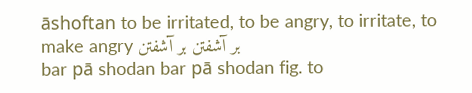āshoftan to be irritated, to be angry, to irritate, to make angry بر آشفتن بر آشفتن
bar pā shodan bar pā shodan fig. to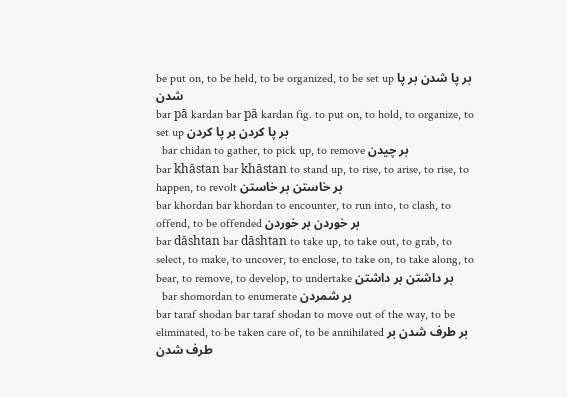be put on, to be held, to be organized, to be set up بر پا شدن بر پا شدن
bar pā kardan bar pā kardan fig. to put on, to hold, to organize, to set up بر پا کردن بر پا کردن
  bar chidan to gather, to pick up, to remove بر چیدن
bar khāstan bar khāstan to stand up, to rise, to arise, to rise, to happen, to revolt بر خاستن بر خاستن
bar khordan bar khordan to encounter, to run into, to clash, to offend, to be offended بر خوردن بر خوردن
bar dāshtan bar dāshtan to take up, to take out, to grab, to select, to make, to uncover, to enclose, to take on, to take along, to bear, to remove, to develop, to undertake بر داشتن بر داشتن
  bar shomordan to enumerate بر شمردن
bar taraf shodan bar taraf shodan to move out of the way, to be eliminated, to be taken care of, to be annihilated بر طرف شدن بر طرف شدن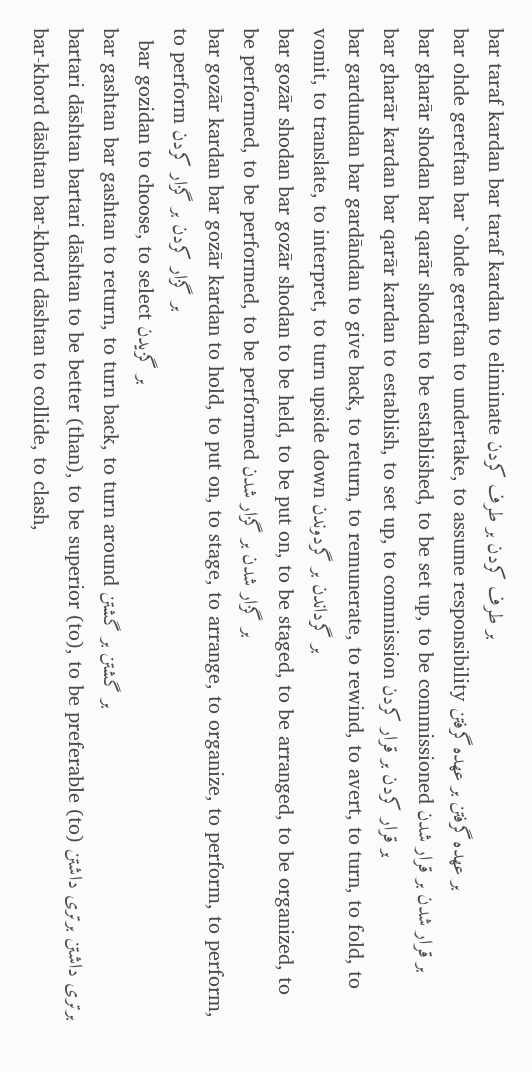bar taraf kardan bar taraf kardan to eliminate بر طرف کردن بر طرف کردن
bar ohde gereftan bar `ohde gereftan to undertake, to assume responsibility بر عهده گرفتن بر عهده گرفتن
bar gharār shodan bar qarār shodan to be established, to be set up, to be commissioned بر قرار شدن بر قرار شدن
bar gharār kardan bar qarār kardan to establish, to set up, to commission بر قرار کردن بر قرار کردن
bar gardundan bar gardāndan to give back, to return, to remunerate, to rewind, to avert, to turn, to fold, to vomit, to translate, to interpret, to turn upside down بر گرداندن بر گردوندن
bar gozār shodan bar gozār shodan to be held, to be put on, to be staged, to be arranged, to be organized, to be performed, to be performed, to be performed بر گزار شدن بر گزار شدن
bar gozār kardan bar gozār kardan to hold, to put on, to stage, to arrange, to organize, to perform, to perform, to perform بر گزار کردن بر گزار کردن
  bar gozidan to choose, to select بر گزیدن
bar gashtan bar gashtan to return, to turn back, to turn around بر گشتن بر گشتن
bartari dāshtan bartari dāshtan to be better (than), to be superior (to), to be preferable (to) برتری داشتن برتری داشتن
bar-khord dāshtan bar-khord dāshtan to collide, to clash,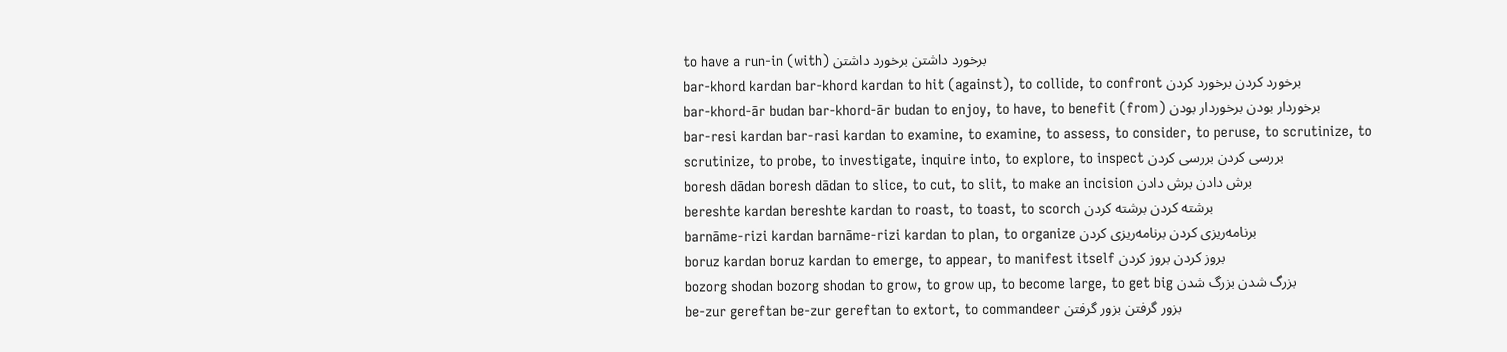to have a run-in (with) برخورد داشتن برخورد داشتن
bar-khord kardan bar-khord kardan to hit (against), to collide, to confront برخورد کردن برخورد کردن
bar-khord-ār budan bar-khord-ār budan to enjoy, to have, to benefit (from) برخوردار بودن برخوردار بودن
bar-resi kardan bar-rasi kardan to examine, to examine, to assess, to consider, to peruse, to scrutinize, to scrutinize, to probe, to investigate, inquire into, to explore, to inspect بررسی کردن بررسی کردن
boresh dādan boresh dādan to slice, to cut, to slit, to make an incision برش دادن برش دادن
bereshte kardan bereshte kardan to roast, to toast, to scorch برشته کردن برشته کردن
barnāme-rizi kardan barnāme-rizi kardan to plan, to organize برنامه‌ریزی کردن برنامه‌ریزی کردن
boruz kardan boruz kardan to emerge, to appear, to manifest itself بروز کردن بروز کردن
bozorg shodan bozorg shodan to grow, to grow up, to become large, to get big بزرگ شدن بزرگ شدن
be-zur gereftan be-zur gereftan to extort, to commandeer بزور گرفتن بزور گرفتن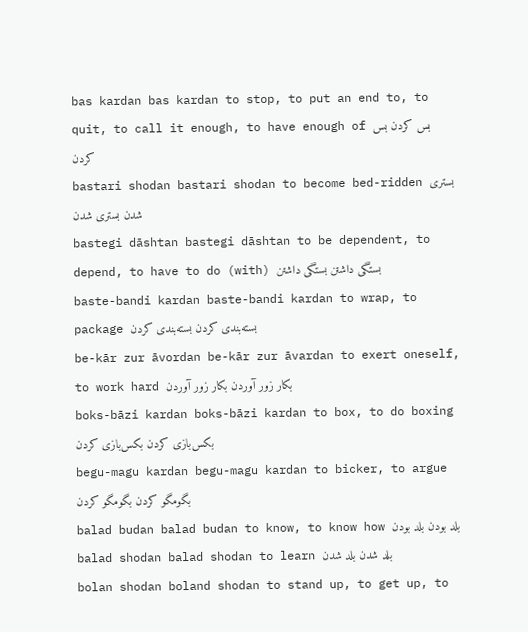bas kardan bas kardan to stop, to put an end to, to quit, to call it enough, to have enough of بس کردن بس کردن
bastari shodan bastari shodan to become bed-ridden بستری شدن بستری شدن
bastegi dāshtan bastegi dāshtan to be dependent, to depend, to have to do (with) بستگی داشتن بستگی داشتن
baste-bandi kardan baste-bandi kardan to wrap, to package بسته‌بندی کردن بسته‌بندی کردن
be-kār zur āvordan be-kār zur āvardan to exert oneself, to work hard بکار زور آوردن بکار زور آوردن
boks-bāzi kardan boks-bāzi kardan to box, to do boxing بکس‌بازی کردن بکس‌بازی کردن
begu-magu kardan begu-magu kardan to bicker, to argue بگومگو کردن بگومگو کردن
balad budan balad budan to know, to know how بلد بودن بلد بودن
balad shodan balad shodan to learn بلد شدن بلد شدن
bolan shodan boland shodan to stand up, to get up, to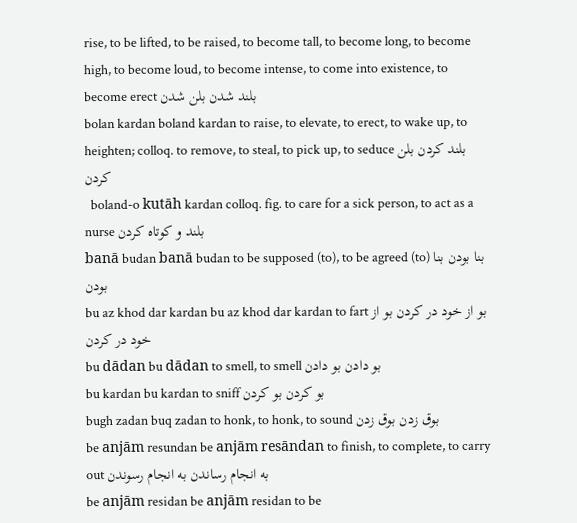rise, to be lifted, to be raised, to become tall, to become long, to become high, to become loud, to become intense, to come into existence, to become erect بلند شدن بلن شدن
bolan kardan boland kardan to raise, to elevate, to erect, to wake up, to heighten; colloq. to remove, to steal, to pick up, to seduce بلند کردن بلن کردن
  boland-o kutāh kardan colloq. fig. to care for a sick person, to act as a nurse بلند و کوتاه کردن
banā budan banā budan to be supposed (to), to be agreed (to) بنا بودن بنا بودن
bu az khod dar kardan bu az khod dar kardan to fart بو از خود در کردن بو از خود در کردن
bu dādan bu dādan to smell, to smell بو دادن بو دادن
bu kardan bu kardan to sniff بو کردن بو کردن
bugh zadan buq zadan to honk, to honk, to sound بوق زدن بوق زدن
be anjām resundan be anjām resāndan to finish, to complete, to carry out به انجام رساندن به انجام رسوندن
be anjām residan be anjām residan to be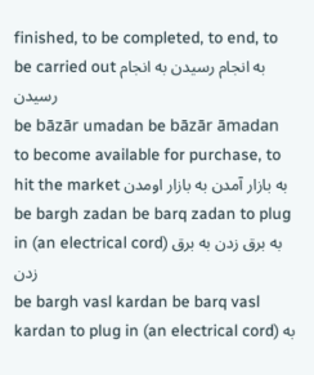finished, to be completed, to end, to be carried out به انجام رسیدن به انجام رسیدن
be bāzār umadan be bāzār āmadan to become available for purchase, to hit the market به بازار آمدن به بازار اومدن
be bargh zadan be barq zadan to plug in (an electrical cord) به برق زدن به برق زدن
be bargh vasl kardan be barq vasl kardan to plug in (an electrical cord) به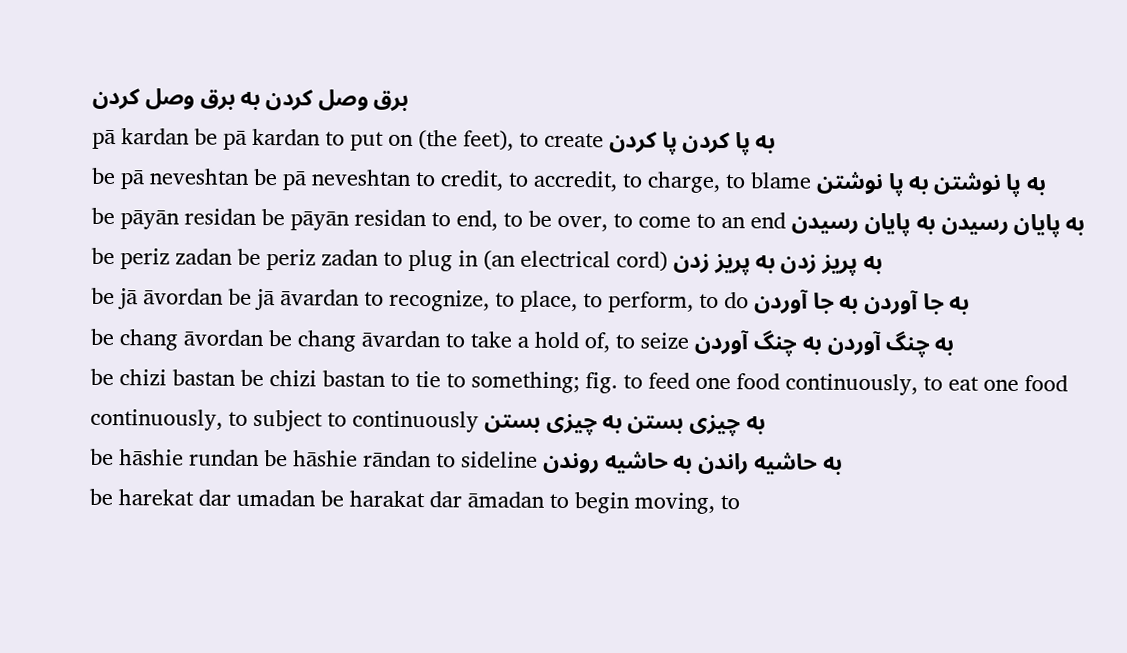برق وصل کردن به برق وصل کردن
pā kardan be pā kardan to put on (the feet), to create به پا کردن پا کردن
be pā neveshtan be pā neveshtan to credit, to accredit, to charge, to blame به پا نوشتن به پا نوشتن
be pāyān residan be pāyān residan to end, to be over, to come to an end به پایان رسیدن به پایان رسیدن
be periz zadan be periz zadan to plug in (an electrical cord) به پریز زدن به پریز زدن
be jā āvordan be jā āvardan to recognize, to place, to perform, to do به جا آوردن به جا آوردن
be chang āvordan be chang āvardan to take a hold of, to seize به چنگ آوردن به چنگ آوردن
be chizi bastan be chizi bastan to tie to something; fig. to feed one food continuously, to eat one food continuously, to subject to continuously به چیزی بستن به چیزی بستن
be hāshie rundan be hāshie rāndan to sideline به حاشیه راندن به حاشیه روندن
be harekat dar umadan be harakat dar āmadan to begin moving, to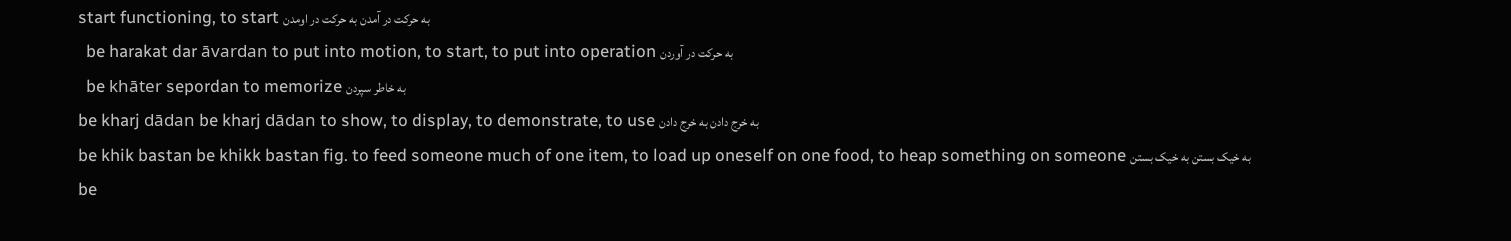start functioning, to start به حرکت در آمدن به حرکت در اومدن
  be harakat dar āvardan to put into motion, to start, to put into operation به حرکت در آوردن
  be khāter sepordan to memorize به خاطر سپردن
be kharj dādan be kharj dādan to show, to display, to demonstrate, to use به خرج دادن به خرج دادن
be khik bastan be khikk bastan fig. to feed someone much of one item, to load up oneself on one food, to heap something on someone به خیک بستن به خیک بستن
be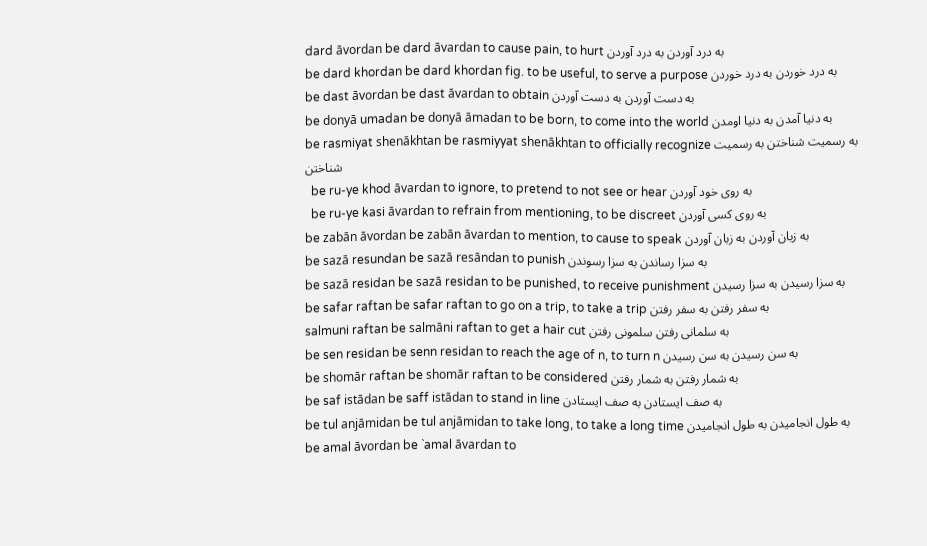dard āvordan be dard āvardan to cause pain, to hurt به درد آوردن به درد آوردن
be dard khordan be dard khordan fig. to be useful, to serve a purpose به درد خوردن به درد خوردن
be dast āvordan be dast āvardan to obtain به دست آوردن به دست آوردن
be donyā umadan be donyā āmadan to be born, to come into the world به دنیا آمدن به دنیا اومدن
be rasmiyat shenākhtan be rasmiyyat shenākhtan to officially recognize به رسمیت شناختن به رسمیت شناختن
  be ru-ye khod āvardan to ignore, to pretend to not see or hear به روی خود آوردن
  be ru-ye kasi āvardan to refrain from mentioning, to be discreet به روی کسی آوردن
be zabān āvordan be zabān āvardan to mention, to cause to speak به زبان آوردن به زبان آوردن
be sazā resundan be sazā resāndan to punish به سزا رساندن به سزا رسوندن
be sazā residan be sazā residan to be punished, to receive punishment به سزا رسیدن به سزا رسیدن
be safar raftan be safar raftan to go on a trip, to take a trip به سفر رفتن به سفر رفتن
salmuni raftan be salmāni raftan to get a hair cut به سلمانی رفتن سلمونی رفتن
be sen residan be senn residan to reach the age of n, to turn n به سن رسیدن به سن رسیدن
be shomār raftan be shomār raftan to be considered به شمار رفتن به شمار رفتن
be saf istādan be saff istādan to stand in line به صف ایستادن به صف ایستادن
be tul anjāmidan be tul anjāmidan to take long, to take a long time به طول انجامیدن به طول انجامیدن
be amal āvordan be `amal āvardan to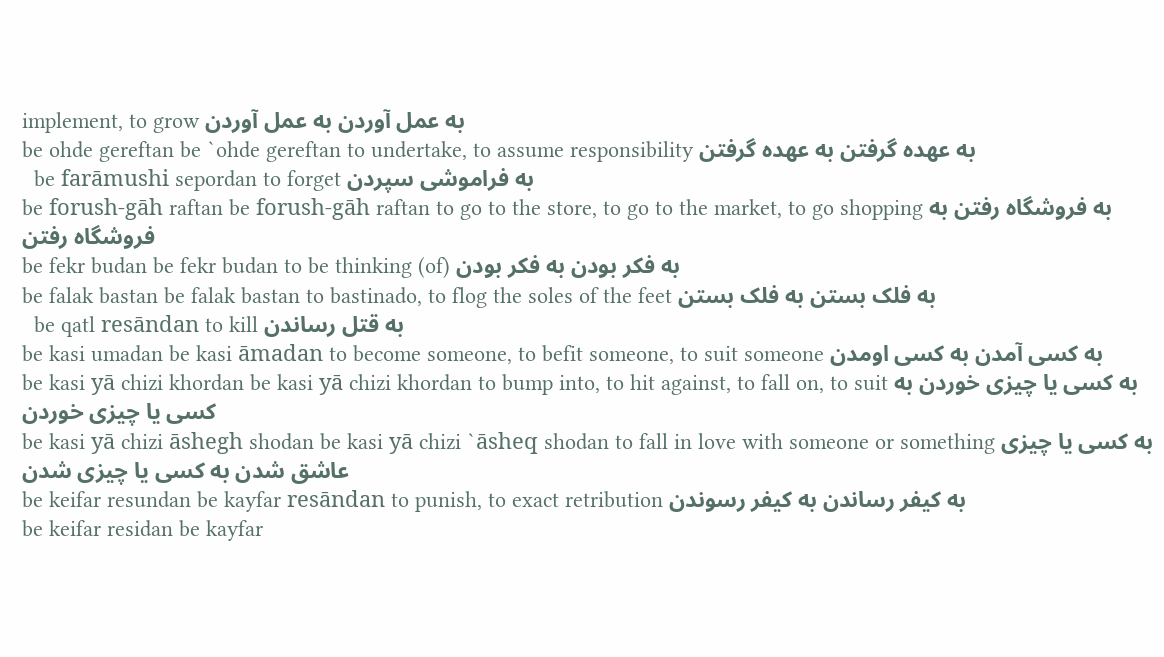implement, to grow به عمل آوردن به عمل آوردن
be ohde gereftan be `ohde gereftan to undertake, to assume responsibility به عهده گرفتن به عهده گرفتن
  be farāmushi sepordan to forget به فراموشی سپردن
be forush-gāh raftan be forush-gāh raftan to go to the store, to go to the market, to go shopping به فروشگاه رفتن به فروشگاه رفتن
be fekr budan be fekr budan to be thinking (of) به فکر بودن به فکر بودن
be falak bastan be falak bastan to bastinado, to flog the soles of the feet به فلک بستن به فلک بستن
  be qatl resāndan to kill به قتل رساندن
be kasi umadan be kasi āmadan to become someone, to befit someone, to suit someone به کسی آمدن به کسی اومدن
be kasi yā chizi khordan be kasi yā chizi khordan to bump into, to hit against, to fall on, to suit به کسی یا چیزی خوردن به کسی یا چیزی خوردن
be kasi yā chizi āshegh shodan be kasi yā chizi `āsheq shodan to fall in love with someone or something به کسی یا چیزی عاشق شدن به کسی یا چیزی شدن
be keifar resundan be kayfar resāndan to punish, to exact retribution به کیفر رساندن به کیفر رسوندن
be keifar residan be kayfar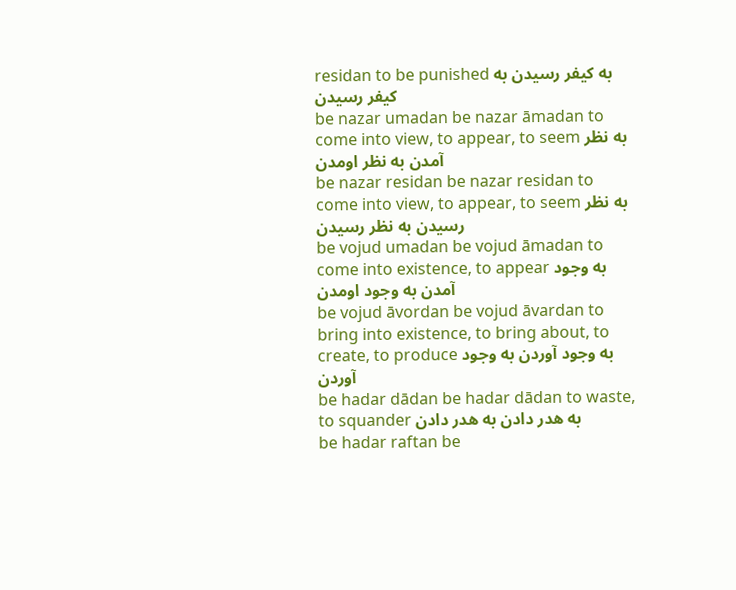residan to be punished به کیفر رسیدن به کیفر رسیدن
be nazar umadan be nazar āmadan to come into view, to appear, to seem به نظر آمدن به نظر اومدن
be nazar residan be nazar residan to come into view, to appear, to seem به نظر رسیدن به نظر رسیدن
be vojud umadan be vojud āmadan to come into existence, to appear به وجود آمدن به وجود اومدن
be vojud āvordan be vojud āvardan to bring into existence, to bring about, to create, to produce به وجود آوردن به وجود آوردن
be hadar dādan be hadar dādan to waste, to squander به هدر دادن به هدر دادن
be hadar raftan be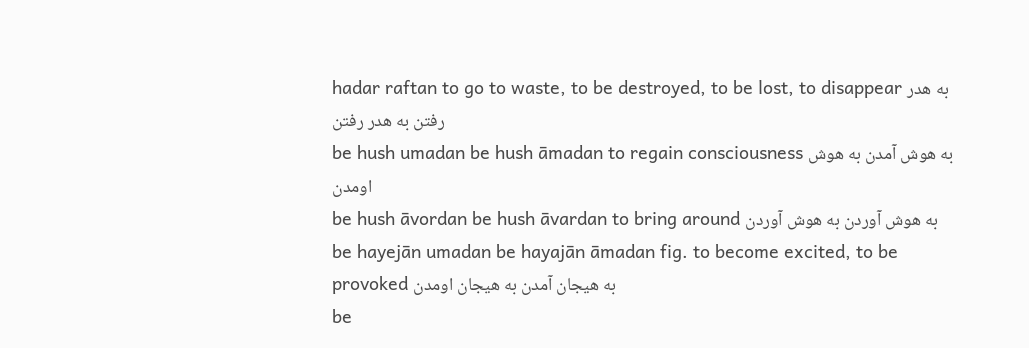hadar raftan to go to waste, to be destroyed, to be lost, to disappear به هدر رفتن به هدر رفتن
be hush umadan be hush āmadan to regain consciousness به هوش آمدن به هوش اومدن
be hush āvordan be hush āvardan to bring around به هوش آوردن به هوش آوردن
be hayejān umadan be hayajān āmadan fig. to become excited, to be provoked به هیجان آمدن به هیجان اومدن
be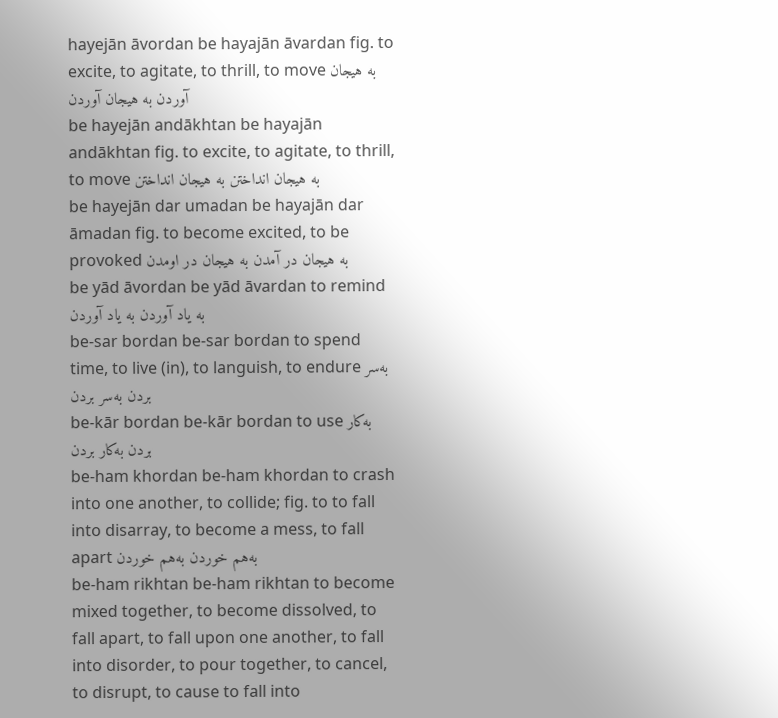hayejān āvordan be hayajān āvardan fig. to excite, to agitate, to thrill, to move به هیجان آوردن به هیجان آوردن
be hayejān andākhtan be hayajān andākhtan fig. to excite, to agitate, to thrill, to move به هیجان انداختن به هیجان انداختن
be hayejān dar umadan be hayajān dar āmadan fig. to become excited, to be provoked به هیجان در آمدن به هیجان در اومدن
be yād āvordan be yād āvardan to remind به یاد آوردن به یاد آوردن
be-sar bordan be-sar bordan to spend time, to live (in), to languish, to endure به‌سر بردن به‌سر بردن
be-kār bordan be-kār bordan to use به‌کار بردن به‌کار بردن
be-ham khordan be-ham khordan to crash into one another, to collide; fig. to to fall into disarray, to become a mess, to fall apart به‌هم خوردن به‌هم خوردن
be-ham rikhtan be-ham rikhtan to become mixed together, to become dissolved, to fall apart, to fall upon one another, to fall into disorder, to pour together, to cancel, to disrupt, to cause to fall into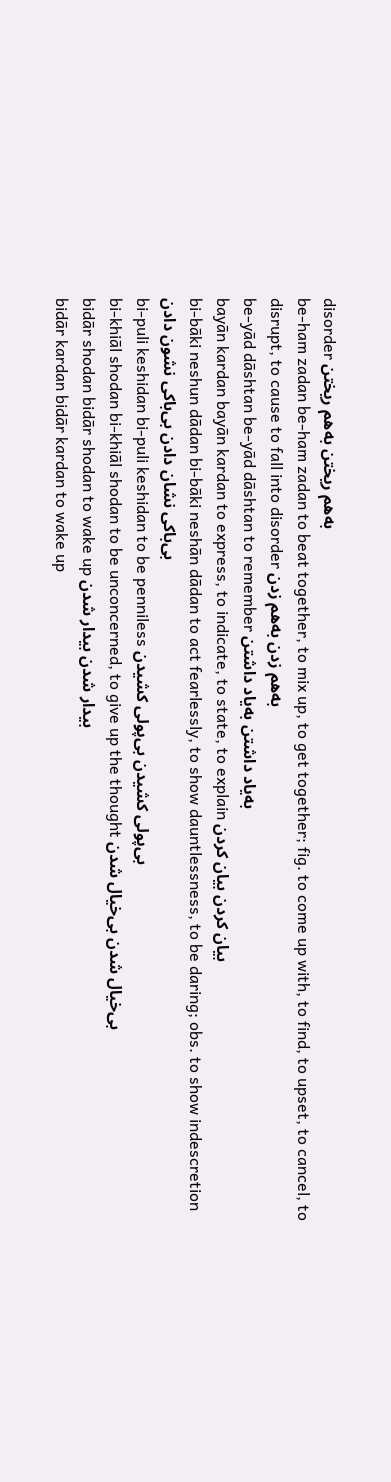disorder به‌هم ریختن به‌هم ریختن
be-ham zadan be-ham zadan to beat together, to mix up, to get together; fig. to come up with, to find, to upset, to cancel, to disrupt, to cause to fall into disorder به‌هم زدن به‌هم زدن
be-yād dāshtan be-yād dāshtan to remember به‌یاد داشتن به‌یاد داشتن
bayān kardan bayān kardan to express, to indicate, to state, to explain بیان کردن بیان کردن
bi-bāki neshun dādan bi-bāki neshān dādan to act fearlessly, to show dauntlessness, to be daring; obs. to show indescretion بی‌باکی نشان دادن بی‌باکی نشون دادن
bi-puli keshidan bi-puli keshidan to be penniless بی‌پولی کشیدن بی‌پولی کشیدن
bi-khiāl shodan bi-khiāl shodan to be unconcerned, to give up the thought بی‌خیال شدن بی‌خیال شدن
bidār shodan bidār shodan to wake up بیدار شدن بیدار شدن
bidār kardan bidār kardan to wake up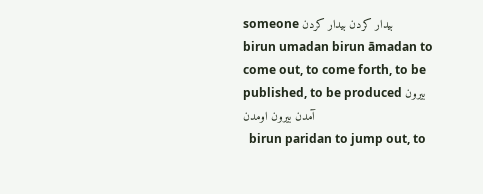someone بیدار کردن بیدار کردن
birun umadan birun āmadan to come out, to come forth, to be published, to be produced بیرون آمدن بیرون اومدن
  birun paridan to jump out, to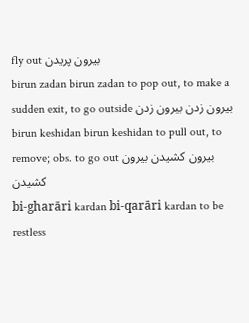fly out بیرون پریدن
birun zadan birun zadan to pop out, to make a sudden exit, to go outside بیرون زدن بیرون زدن
birun keshidan birun keshidan to pull out, to remove; obs. to go out بیرون کشیدن بیرون کشیدن
bi-gharāri kardan bi-qarāri kardan to be restless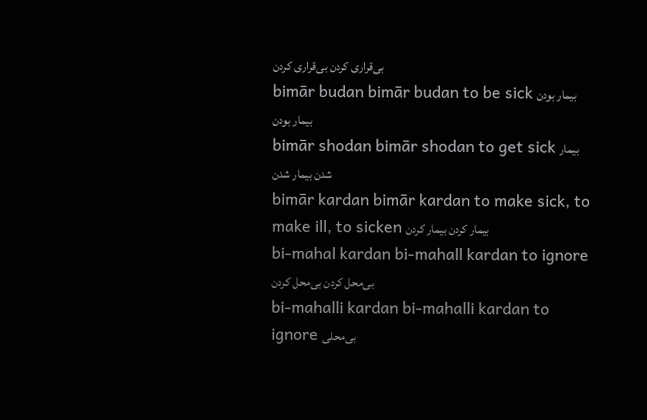بی‌قراری کردن بی‌قراری کردن
bimār budan bimār budan to be sick بیمار بودن بیمار بودن
bimār shodan bimār shodan to get sick بیمار شدن بیمار شدن
bimār kardan bimār kardan to make sick, to make ill, to sicken بیمار کردن بیمار کردن
bi-mahal kardan bi-mahall kardan to ignore بی‌محل کردن بی‌محل کردن
bi-mahalli kardan bi-mahalli kardan to ignore بی‌محلی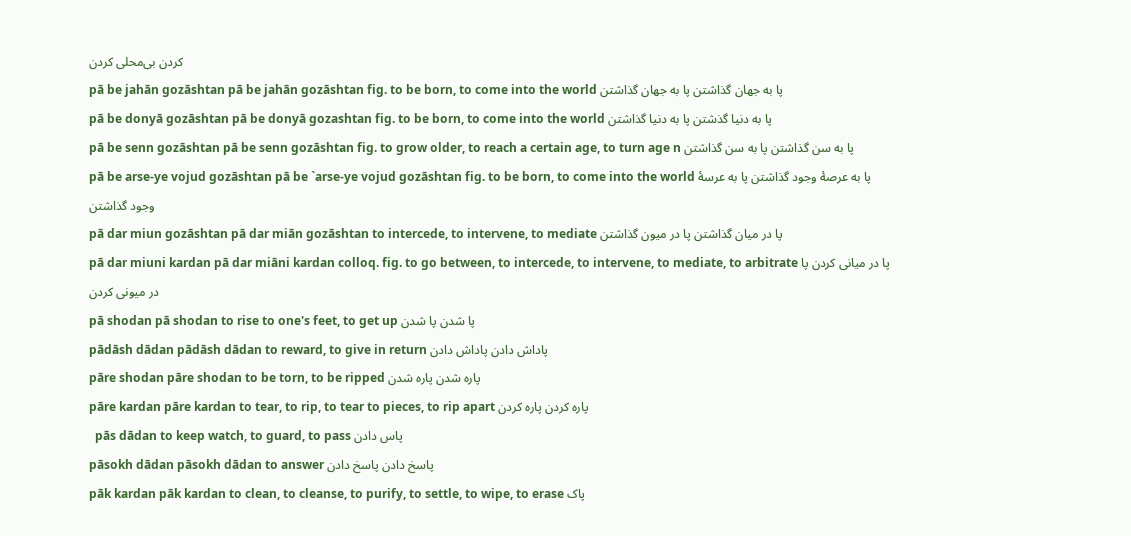کردن بی‌محلی کردن
pā be jahān gozāshtan pā be jahān gozāshtan fig. to be born, to come into the world پا به جهان گذاشتن پا به جهان گذاشتن
pā be donyā gozāshtan pā be donyā gozashtan fig. to be born, to come into the world پا به دنیا گذشتن پا به دنیا گذاشتن
pā be senn gozāshtan pā be senn gozāshtan fig. to grow older, to reach a certain age, to turn age n پا به سن گذاشتن پا به سن گذاشتن
pā be arse-ye vojud gozāshtan pā be `arse-ye vojud gozāshtan fig. to be born, to come into the world پا به عرصهٔ وجود گذاشتن پا به عرسهٔ وجود گذاشتن
pā dar miun gozāshtan pā dar miān gozāshtan to intercede, to intervene, to mediate پا در میان گذاشتن پا در میون گذاشتن
pā dar miuni kardan pā dar miāni kardan colloq. fig. to go between, to intercede, to intervene, to mediate, to arbitrate پا در میانی کردن پا در میونی کردن
pā shodan pā shodan to rise to one's feet, to get up پا شدن پا شدن
pādāsh dādan pādāsh dādan to reward, to give in return پاداش دادن پاداش دادن
pāre shodan pāre shodan to be torn, to be ripped پاره شدن پاره شدن
pāre kardan pāre kardan to tear, to rip, to tear to pieces, to rip apart پاره کردن پاره کردن
  pās dādan to keep watch, to guard, to pass پاس دادن
pāsokh dādan pāsokh dādan to answer پاسخ دادن پاسخ دادن
pāk kardan pāk kardan to clean, to cleanse, to purify, to settle, to wipe, to erase پاک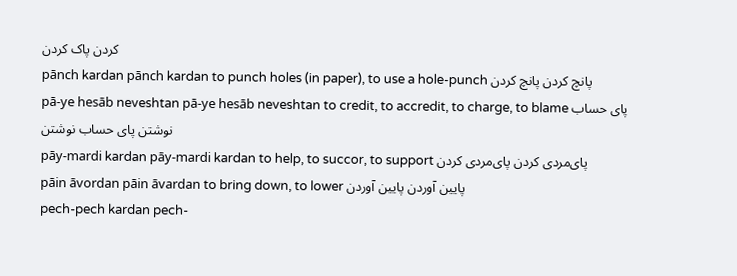کردن پاک کردن
pānch kardan pānch kardan to punch holes (in paper), to use a hole-punch پانچ کردن پانچ کردن
pā-ye hesāb neveshtan pā-ye hesāb neveshtan to credit, to accredit, to charge, to blame پای حساب نوشتن پای حساب نوشتن
pāy-mardi kardan pāy-mardi kardan to help, to succor, to support پای‌مردی کردن پای‌مردی کردن
pāin āvordan pāin āvardan to bring down, to lower پایین آوردن پایین آوردن
pech-pech kardan pech-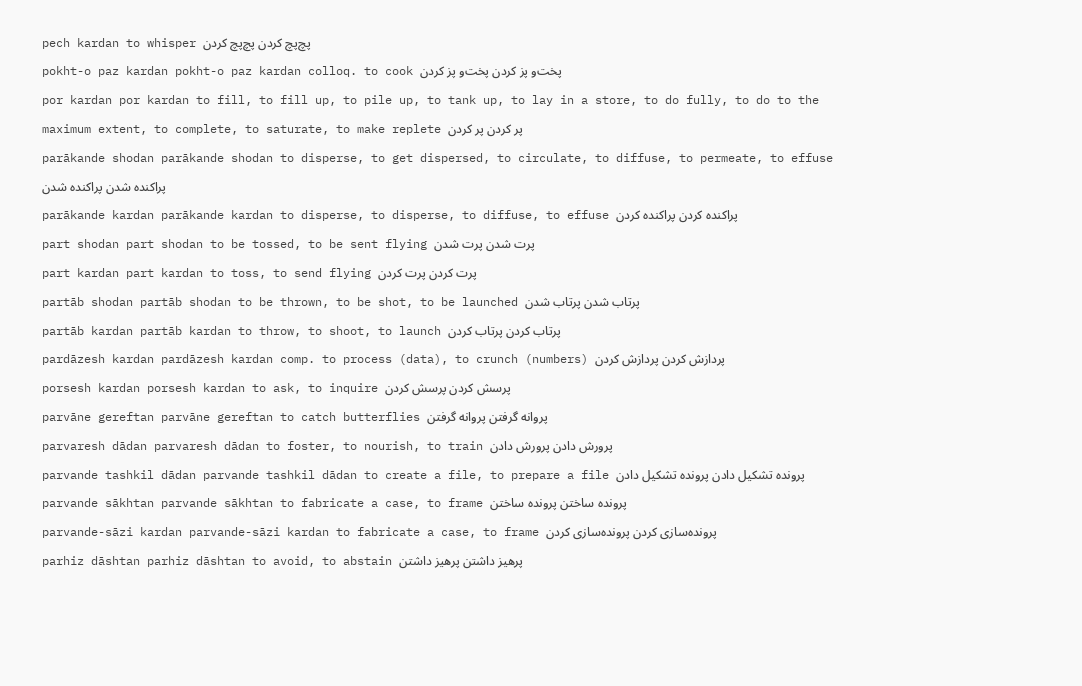pech kardan to whisper پچ‌پچ کردن پچ‌پچ کردن
pokht-o paz kardan pokht-o paz kardan colloq. to cook پخت‌و پز کردن پخت‌و پز کردن
por kardan por kardan to fill, to fill up, to pile up, to tank up, to lay in a store, to do fully, to do to the maximum extent, to complete, to saturate, to make replete پر کردن پر کردن
parākande shodan parākande shodan to disperse, to get dispersed, to circulate, to diffuse, to permeate, to effuse پراکنده شدن پراکنده شدن
parākande kardan parākande kardan to disperse, to disperse, to diffuse, to effuse پراکنده کردن پراکنده کردن
part shodan part shodan to be tossed, to be sent flying پرت شدن پرت شدن
part kardan part kardan to toss, to send flying پرت کردن پرت کردن
partāb shodan partāb shodan to be thrown, to be shot, to be launched پرتاب شدن پرتاب شدن
partāb kardan partāb kardan to throw, to shoot, to launch پرتاب کردن پرتاب کردن
pardāzesh kardan pardāzesh kardan comp. to process (data), to crunch (numbers) پردازش کردن پردازش کردن
porsesh kardan porsesh kardan to ask, to inquire پرسش کردن پرسش کردن
parvāne gereftan parvāne gereftan to catch butterflies پروانه گرفتن پروانه گرفتن
parvaresh dādan parvaresh dādan to foster, to nourish, to train پرورش دادن پرورش دادن
parvande tashkil dādan parvande tashkil dādan to create a file, to prepare a file پرونده تشکیل دادن پرونده تشکیل دادن
parvande sākhtan parvande sākhtan to fabricate a case, to frame پرونده ساختن پرونده ساختن
parvande-sāzi kardan parvande-sāzi kardan to fabricate a case, to frame پرونده‌سازی کردن پرونده‌سازی کردن
parhiz dāshtan parhiz dāshtan to avoid, to abstain پرهیز داشتن پرهیز داشتن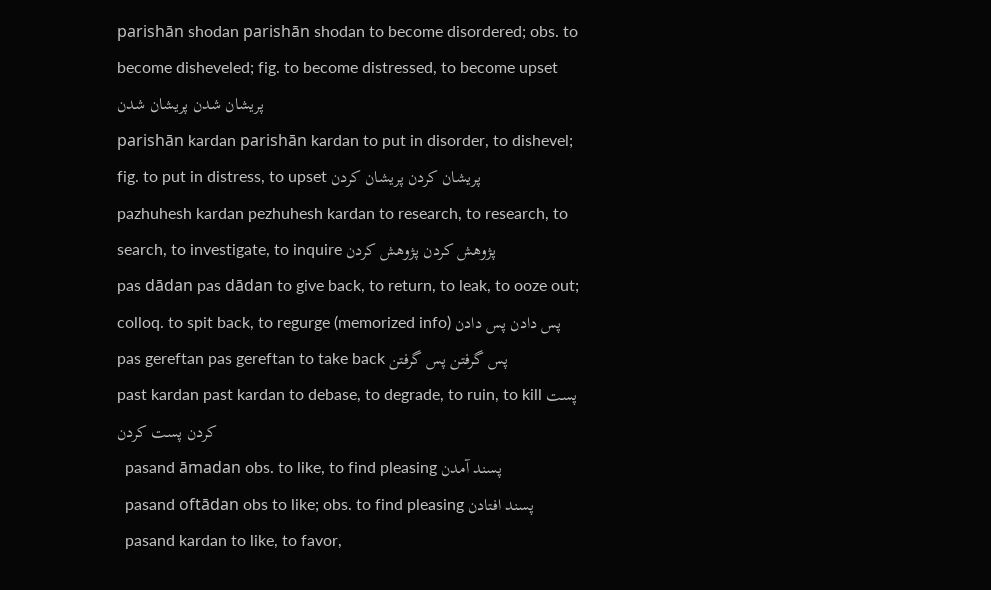parishān shodan parishān shodan to become disordered; obs. to become disheveled; fig. to become distressed, to become upset پریشان شدن پریشان شدن
parishān kardan parishān kardan to put in disorder, to dishevel; fig. to put in distress, to upset پریشان کردن پریشان کردن
pazhuhesh kardan pezhuhesh kardan to research, to research, to search, to investigate, to inquire پژوهش کردن پژوهش کردن
pas dādan pas dādan to give back, to return, to leak, to ooze out; colloq. to spit back, to regurge (memorized info) پس دادن پس دادن
pas gereftan pas gereftan to take back پس گرفتن پس گرفتن
past kardan past kardan to debase, to degrade, to ruin, to kill پست کردن پست کردن
  pasand āmadan obs. to like, to find pleasing پسند آمدن
  pasand oftādan obs to like; obs. to find pleasing پسند افتادن
  pasand kardan to like, to favor,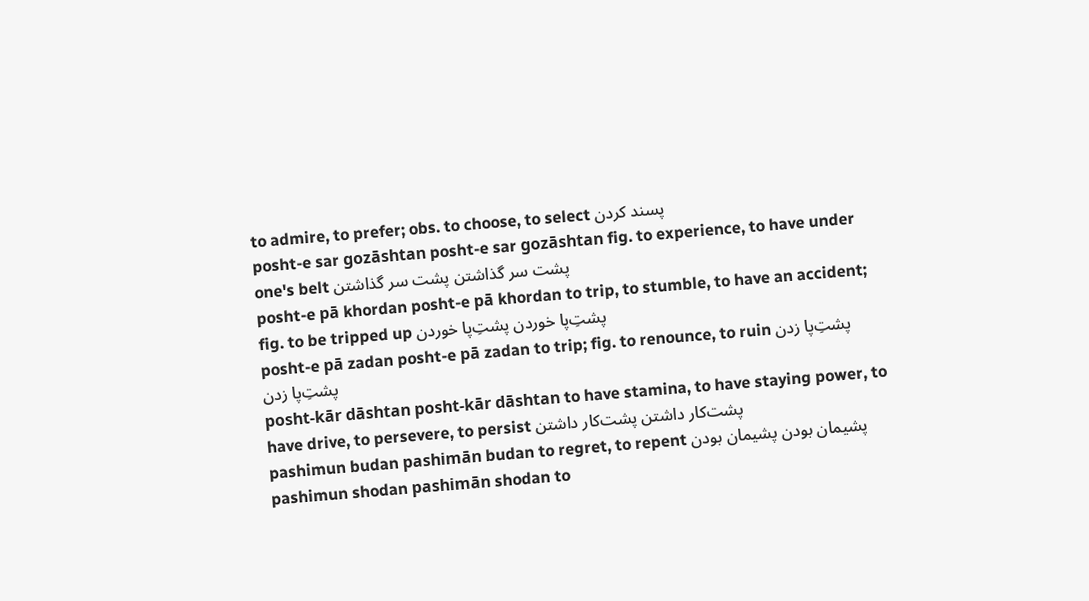to admire, to prefer; obs. to choose, to select پسند کردن
posht-e sar gozāshtan posht-e sar gozāshtan fig. to experience, to have under one's belt پشت سر گذاشتن پشت سر گذاشتن
posht-e pā khordan posht-e pā khordan to trip, to stumble, to have an accident; fig. to be tripped up پشت‌ِپا خوردن پشت‌ِپا خوردن
posht-e pā zadan posht-e pā zadan to trip; fig. to renounce, to ruin پشت‌ِپا زدن پشت‌ِپا زدن
posht-kār dāshtan posht-kār dāshtan to have stamina, to have staying power, to have drive, to persevere, to persist پشت‌کار داشتن پشت‌کار داشتن
pashimun budan pashimān budan to regret, to repent پشیمان بودن پشیمان بودن
pashimun shodan pashimān shodan to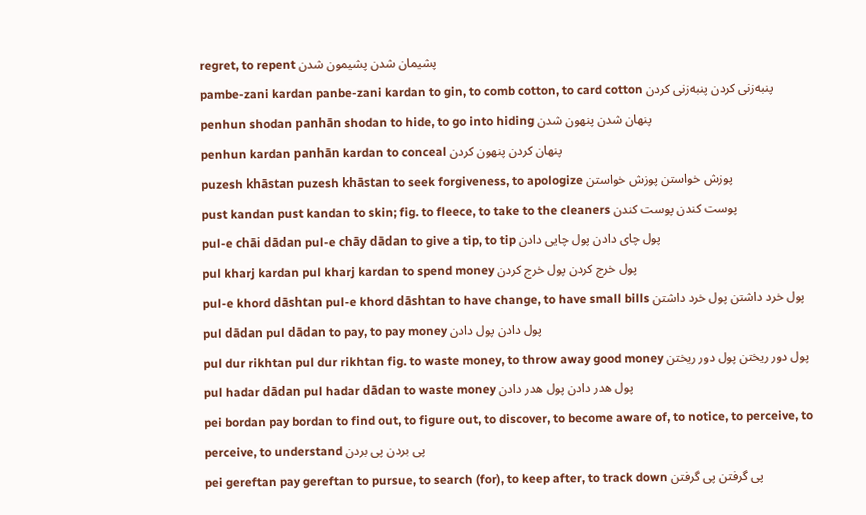regret, to repent پشیمان شدن پشیمون شدن
pambe-zani kardan panbe-zani kardan to gin, to comb cotton, to card cotton پنبه‌زنی کردن پنبه‌زنی کردن
penhun shodan panhān shodan to hide, to go into hiding پنهان شدن پنهون شدن
penhun kardan panhān kardan to conceal پنهان کردن پنهون کردن
puzesh khāstan puzesh khāstan to seek forgiveness, to apologize پوزش خواستن پوزش خواستن
pust kandan pust kandan to skin; fig. to fleece, to take to the cleaners پوست کندن پوست کندن
pul-e chāi dādan pul-e chāy dādan to give a tip, to tip پول چای دادن پول چایی دادن
pul kharj kardan pul kharj kardan to spend money پول خرج کردن پول خرج کردن
pul-e khord dāshtan pul-e khord dāshtan to have change, to have small bills پول خرد داشتن پول خرد داشتن
pul dādan pul dādan to pay, to pay money پول دادن پول دادن
pul dur rikhtan pul dur rikhtan fig. to waste money, to throw away good money پول دور ریختن پول دور ریختن
pul hadar dādan pul hadar dādan to waste money پول هدر دادن پول هدر دادن
pei bordan pay bordan to find out, to figure out, to discover, to become aware of, to notice, to perceive, to perceive, to understand پی بردن پی بردن
pei gereftan pay gereftan to pursue, to search (for), to keep after, to track down پی گرفتن پی گرفتن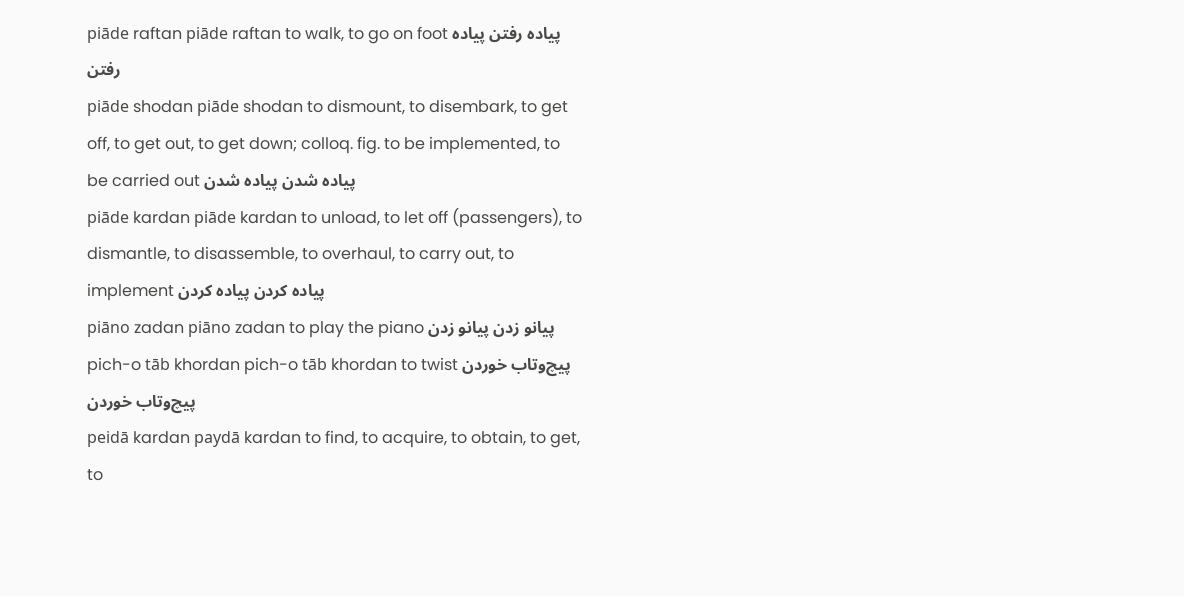piāde raftan piāde raftan to walk, to go on foot پیاده رفتن پیاده رفتن
piāde shodan piāde shodan to dismount, to disembark, to get off, to get out, to get down; colloq. fig. to be implemented, to be carried out پیاده شدن پیاده شدن
piāde kardan piāde kardan to unload, to let off (passengers), to dismantle, to disassemble, to overhaul, to carry out, to implement پیاده کردن پیاده کردن
piāno zadan piāno zadan to play the piano پیانو زدن پیانو زدن
pich-o tāb khordan pich-o tāb khordan to twist پیچ‌وتاب خوردن پیچ‌وتاب خوردن
peidā kardan paydā kardan to find, to acquire, to obtain, to get, to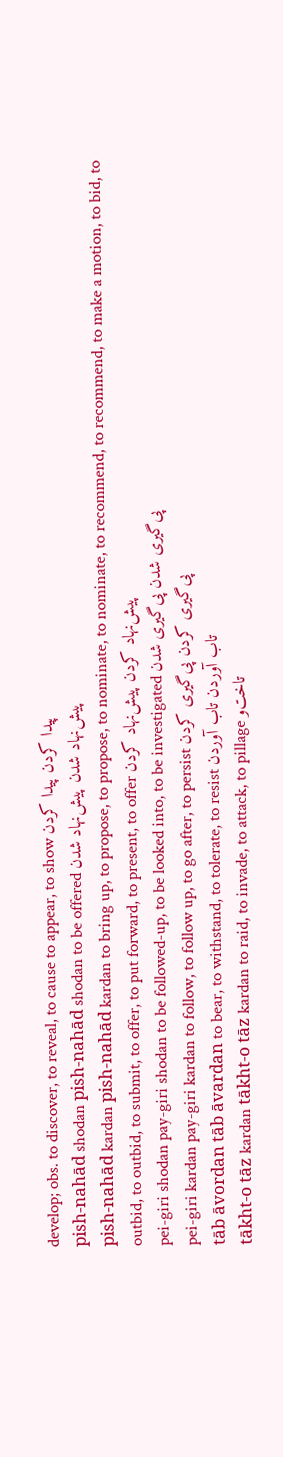develop; obs. to discover, to reveal, to cause to appear, to show پیدا کردن پیدا کردن
pish-nahād shodan pish-nahād shodan to be offered پیش‌نهاد شدن پیش‌نهاد شدن
pish-nahād kardan pish-nahād kardan to bring up, to propose, to propose, to nominate, to nominate, to recommend, to recommend, to make a motion, to bid, to outbid, to outbid, to submit, to offer, to put forward, to present, to offer پیش‌نهاد کردن پیش‌نهاد کردن
pei-giri shodan pay-giri shodan to be followed-up, to be looked into, to be investigated پی‌گیری شدن پی‌گیری شدن
pei-giri kardan pay-giri kardan to follow, to follow up, to go after, to persist پی‌گیری کردن پی‌گیری کردن
tāb āvordan tāb āvardan to bear, to withstand, to tolerate, to resist تاب آوردن تاب آوردن
tākht-o tāz kardan tākht-o tāz kardan to raid, to invade, to attack, to pillage تاخت‌و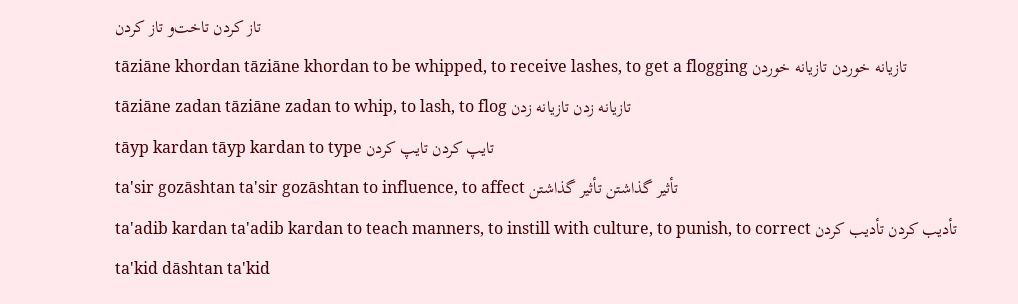تاز کردن تاخت‌و تاز کردن
tāziāne khordan tāziāne khordan to be whipped, to receive lashes, to get a flogging تازیانه خوردن تازیانه خوردن
tāziāne zadan tāziāne zadan to whip, to lash, to flog تازیانه زدن تازیانه زدن
tāyp kardan tāyp kardan to type تایپ کردن تایپ کردن
ta'sir gozāshtan ta'sir gozāshtan to influence, to affect تأثیر گذاشتن تأثیر گذاشتن
ta'adib kardan ta'adib kardan to teach manners, to instill with culture, to punish, to correct تأدیب کردن تأدیب کردن
ta'kid dāshtan ta'kid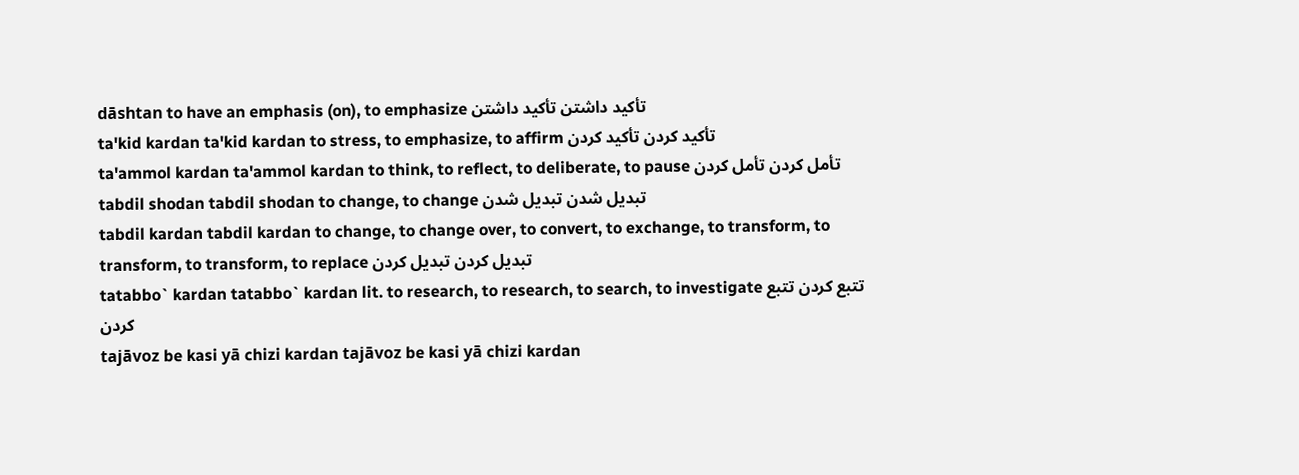dāshtan to have an emphasis (on), to emphasize تأکید داشتن تأکید داشتن
ta'kid kardan ta'kid kardan to stress, to emphasize, to affirm تأکید کردن تأکید کردن
ta'ammol kardan ta'ammol kardan to think, to reflect, to deliberate, to pause تأمل کردن تأمل کردن
tabdil shodan tabdil shodan to change, to change تبدیل شدن تبدیل شدن
tabdil kardan tabdil kardan to change, to change over, to convert, to exchange, to transform, to transform, to transform, to replace تبدیل کردن تبدیل کردن
tatabbo` kardan tatabbo` kardan lit. to research, to research, to search, to investigate تتبع کردن تتبع کردن
tajāvoz be kasi yā chizi kardan tajāvoz be kasi yā chizi kardan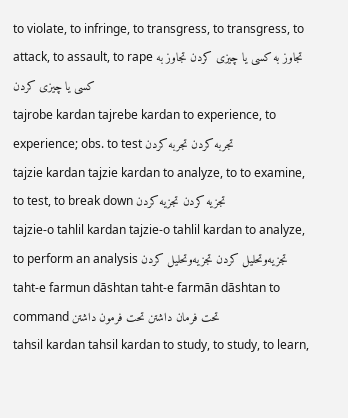to violate, to infringe, to transgress, to transgress, to attack, to assault, to rape تجاوز به کسی یا چیزی کردن تجاوز به کسی یا چیزی کردن
tajrobe kardan tajrebe kardan to experience, to experience; obs. to test تجربه کردن تجربه کردن
tajzie kardan tajzie kardan to analyze, to to examine, to test, to break down تجزیه کردن تجزیه کردن
tajzie-o tahlil kardan tajzie-o tahlil kardan to analyze, to perform an analysis تجزیه‌وتحلیل کردن تجزیه‌وتحلیل کردن
taht-e farmun dāshtan taht-e farmān dāshtan to command تحت فرمان داشتن تحت فرمون داشتن
tahsil kardan tahsil kardan to study, to study, to learn,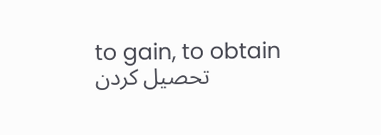to gain, to obtain تحصیل کردن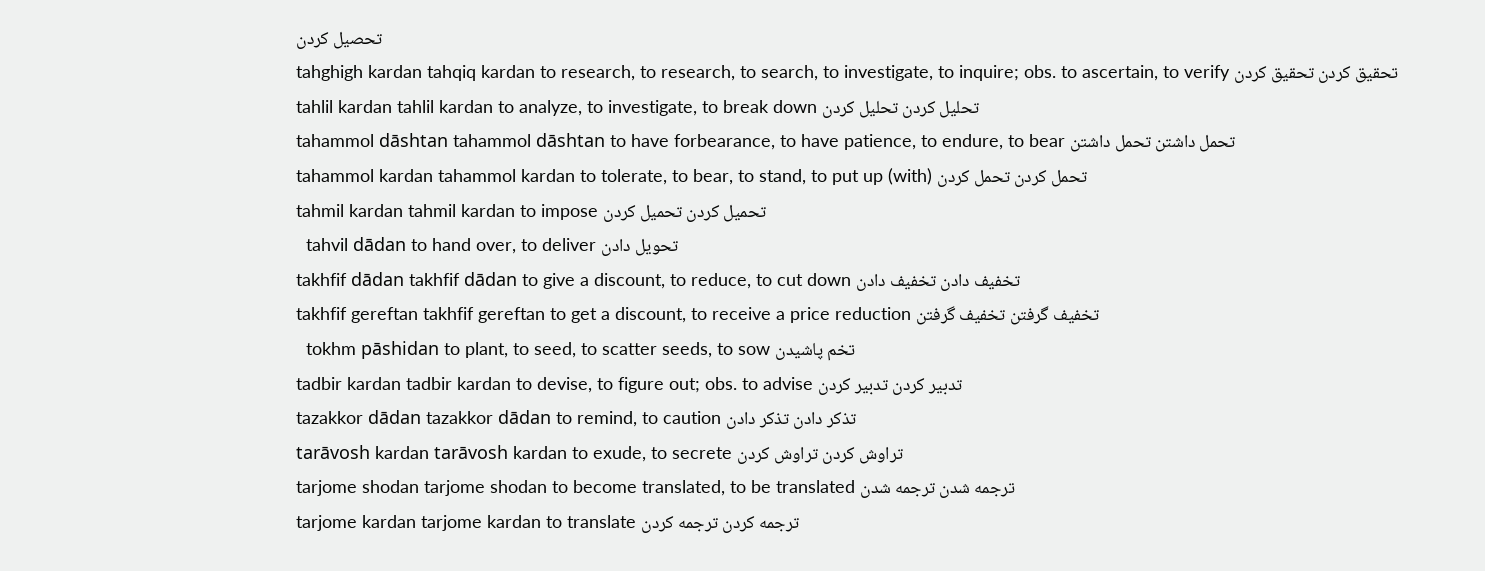تحصیل کردن
tahghigh kardan tahqiq kardan to research, to research, to search, to investigate, to inquire; obs. to ascertain, to verify تحقیق کردن تحقیق کردن
tahlil kardan tahlil kardan to analyze, to investigate, to break down تحلیل کردن تحلیل کردن
tahammol dāshtan tahammol dāshtan to have forbearance, to have patience, to endure, to bear تحمل داشتن تحمل داشتن
tahammol kardan tahammol kardan to tolerate, to bear, to stand, to put up (with) تحمل کردن تحمل کردن
tahmil kardan tahmil kardan to impose تحمیل کردن تحمیل کردن
  tahvil dādan to hand over, to deliver تحویل دادن
takhfif dādan takhfif dādan to give a discount, to reduce, to cut down تخفیف دادن تخفیف دادن
takhfif gereftan takhfif gereftan to get a discount, to receive a price reduction تخفیف گرفتن تخفیف گرفتن
  tokhm pāshidan to plant, to seed, to scatter seeds, to sow تخم پاشیدن
tadbir kardan tadbir kardan to devise, to figure out; obs. to advise تدبیر کردن تدبیر کردن
tazakkor dādan tazakkor dādan to remind, to caution تذکر دادن تذکر دادن
tarāvosh kardan tarāvosh kardan to exude, to secrete تراوش کردن تراوش کردن
tarjome shodan tarjome shodan to become translated, to be translated ترجمه شدن ترجمه شدن
tarjome kardan tarjome kardan to translate ترجمه کردن ترجمه کردن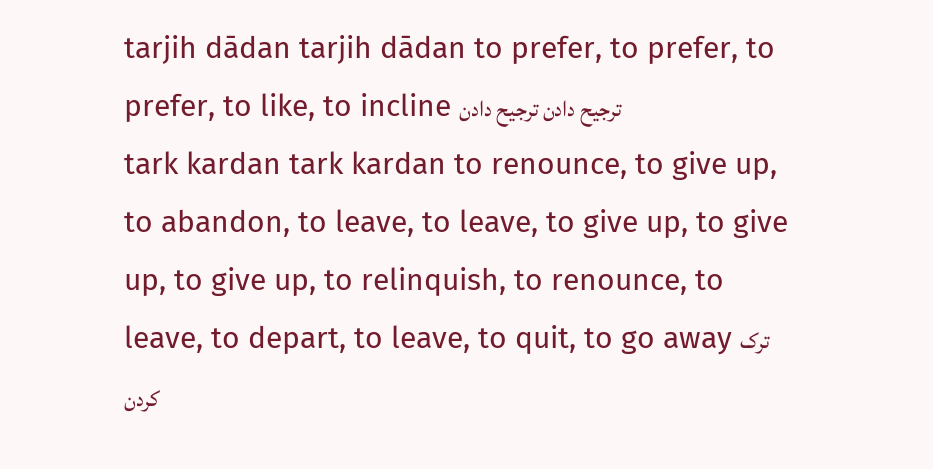tarjih dādan tarjih dādan to prefer, to prefer, to prefer, to like, to incline ترجیح دادن ترجیح دادن
tark kardan tark kardan to renounce, to give up, to abandon, to leave, to leave, to give up, to give up, to give up, to relinquish, to renounce, to leave, to depart, to leave, to quit, to go away ترک کردن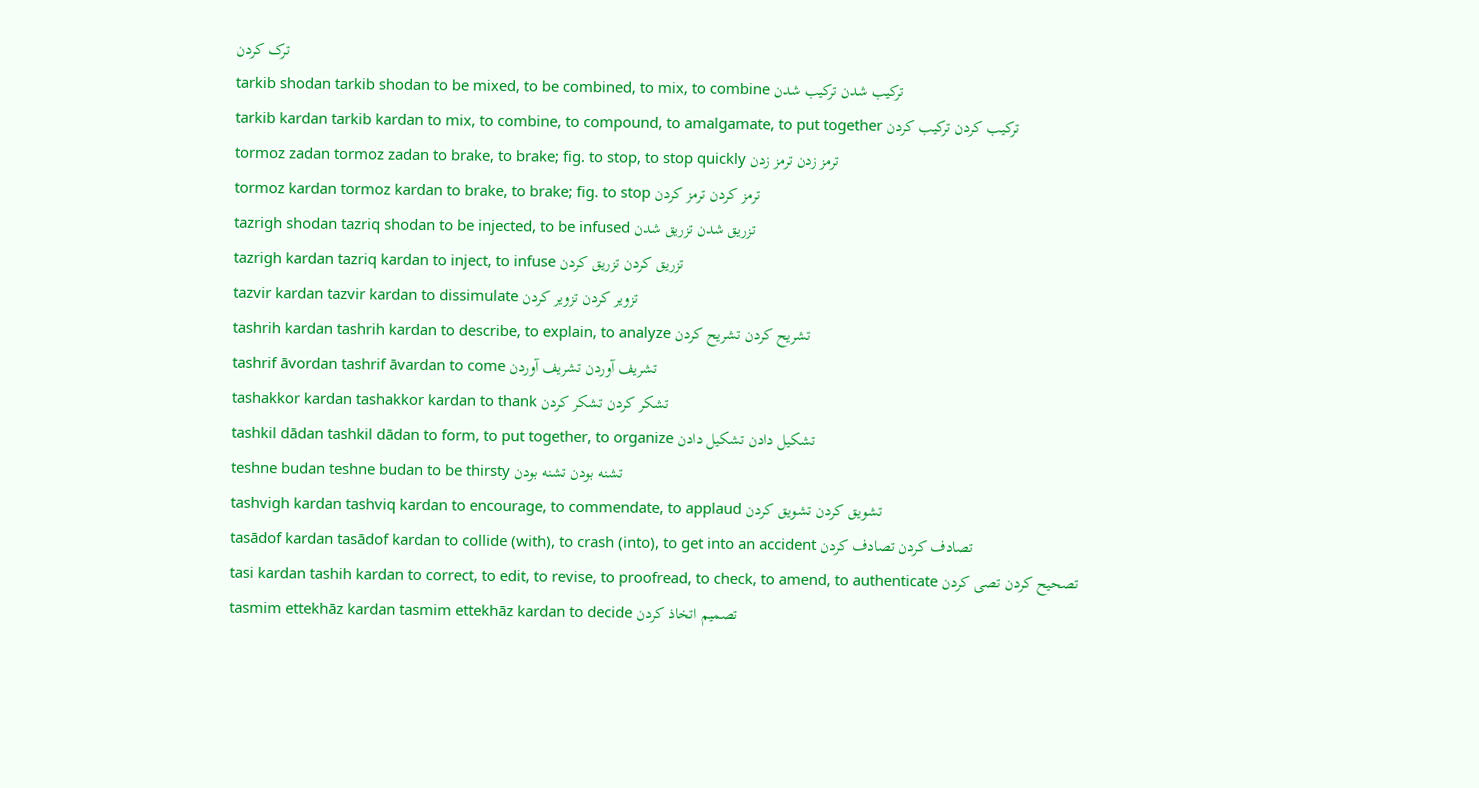ترک کردن
tarkib shodan tarkib shodan to be mixed, to be combined, to mix, to combine ترکیب شدن ترکیب شدن
tarkib kardan tarkib kardan to mix, to combine, to compound, to amalgamate, to put together ترکیب کردن ترکیب کردن
tormoz zadan tormoz zadan to brake, to brake; fig. to stop, to stop quickly ترمز زدن ترمز زدن
tormoz kardan tormoz kardan to brake, to brake; fig. to stop ترمز کردن ترمز کردن
tazrigh shodan tazriq shodan to be injected, to be infused تزریق شدن تزریق شدن
tazrigh kardan tazriq kardan to inject, to infuse تزریق کردن تزریق کردن
tazvir kardan tazvir kardan to dissimulate تزویر کردن تزویر کردن
tashrih kardan tashrih kardan to describe, to explain, to analyze تشریح کردن تشریح کردن
tashrif āvordan tashrif āvardan to come تشریف آوردن تشریف آوردن
tashakkor kardan tashakkor kardan to thank تشکر کردن تشکر کردن
tashkil dādan tashkil dādan to form, to put together, to organize تشکیل دادن تشکیل دادن
teshne budan teshne budan to be thirsty تشنه بودن تشنه بودن
tashvigh kardan tashviq kardan to encourage, to commendate, to applaud تشویق کردن تشویق کردن
tasādof kardan tasādof kardan to collide (with), to crash (into), to get into an accident تصادف کردن تصادف کردن
tasi kardan tashih kardan to correct, to edit, to revise, to proofread, to check, to amend, to authenticate تصحیح کردن تصی کردن
tasmim ettekhāz kardan tasmim ettekhāz kardan to decide تصمیم اتخاذ کردن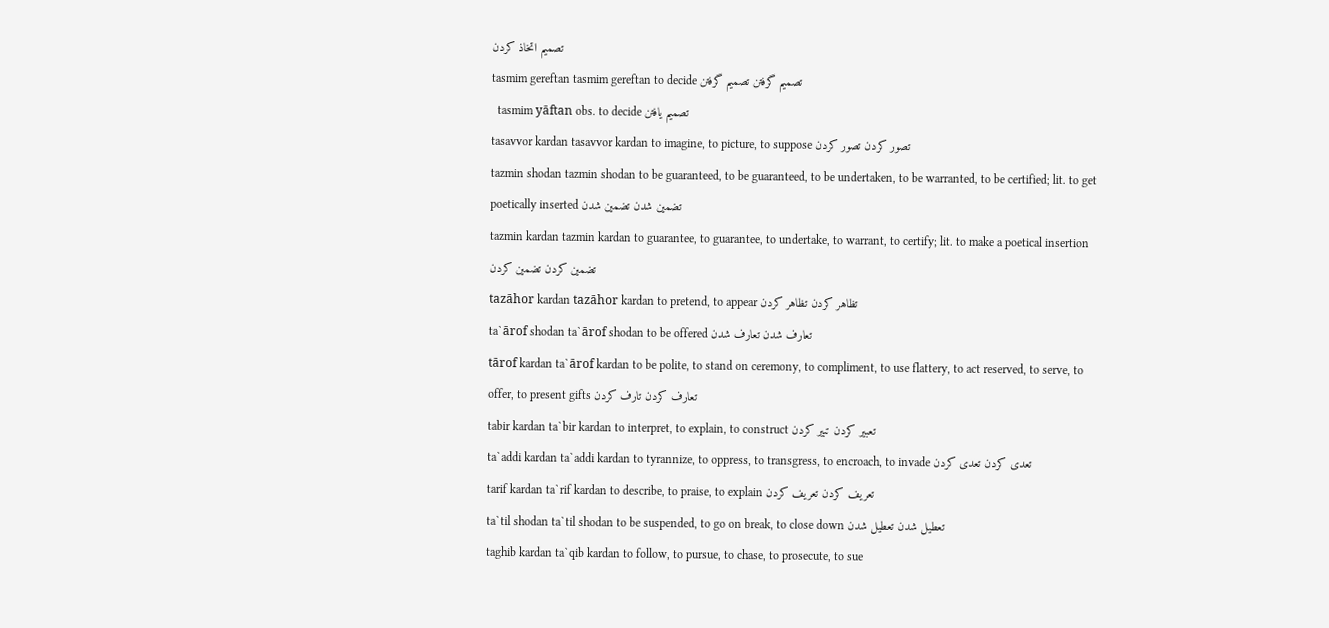تصمیم اتخاذ کردن
tasmim gereftan tasmim gereftan to decide تصمیم گرفتن تصمیم گرفتن
  tasmim yāftan obs. to decide تصمیم یافتن
tasavvor kardan tasavvor kardan to imagine, to picture, to suppose تصور کردن تصور کردن
tazmin shodan tazmin shodan to be guaranteed, to be guaranteed, to be undertaken, to be warranted, to be certified; lit. to get poetically inserted تضمین شدن تضمین شدن
tazmin kardan tazmin kardan to guarantee, to guarantee, to undertake, to warrant, to certify; lit. to make a poetical insertion تضمین کردن تضمین کردن
tazāhor kardan tazāhor kardan to pretend, to appear تظاهر کردن تظاهر کردن
ta`ārof shodan ta`ārof shodan to be offered تعارف شدن تعارف شدن
tārof kardan ta`ārof kardan to be polite, to stand on ceremony, to compliment, to use flattery, to act reserved, to serve, to offer, to present gifts تعارف کردن تارف کردن
tabir kardan ta`bir kardan to interpret, to explain, to construct تعبیر کردن تبیر کردن
ta`addi kardan ta`addi kardan to tyrannize, to oppress, to transgress, to encroach, to invade تعدی کردن تعدی کردن
tarif kardan ta`rif kardan to describe, to praise, to explain تعریف کردن تعریف کردن
ta`til shodan ta`til shodan to be suspended, to go on break, to close down تعطیل شدن تعطیل شدن
taghib kardan ta`qib kardan to follow, to pursue, to chase, to prosecute, to sue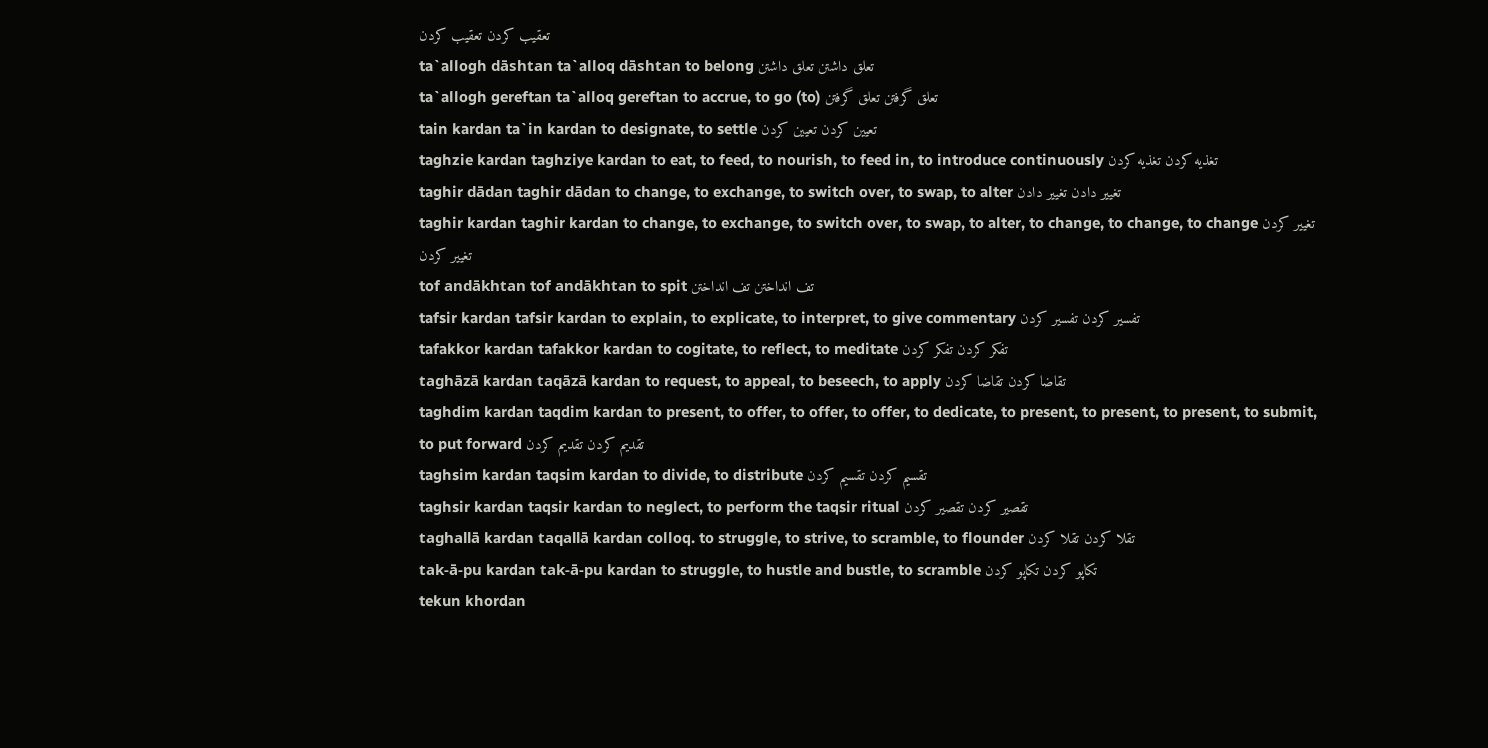تعقیب کردن تعقیب کردن
ta`allogh dāshtan ta`alloq dāshtan to belong تعلق داشتن تعلق داشتن
ta`allogh gereftan ta`alloq gereftan to accrue, to go (to) تعلق گرفتن تعلق گرفتن
tain kardan ta`in kardan to designate, to settle تعیین کردن تعیین کردن
taghzie kardan taghziye kardan to eat, to feed, to nourish, to feed in, to introduce continuously تغذیه کردن تغذیه کردن
taghir dādan taghir dādan to change, to exchange, to switch over, to swap, to alter تغییر دادن تغییر دادن
taghir kardan taghir kardan to change, to exchange, to switch over, to swap, to alter, to change, to change, to change تغییر کردن تغییر کردن
tof andākhtan tof andākhtan to spit تف انداختن تف انداختن
tafsir kardan tafsir kardan to explain, to explicate, to interpret, to give commentary تفسیر کردن تفسیر کردن
tafakkor kardan tafakkor kardan to cogitate, to reflect, to meditate تفکر کردن تفکر کردن
taghāzā kardan taqāzā kardan to request, to appeal, to beseech, to apply تقاضا کردن تقاضا کردن
taghdim kardan taqdim kardan to present, to offer, to offer, to offer, to dedicate, to present, to present, to present, to submit, to put forward تقدیم کردن تقدیم کردن
taghsim kardan taqsim kardan to divide, to distribute تقسیم کردن تقسیم کردن
taghsir kardan taqsir kardan to neglect, to perform the taqsir ritual تقصیر کردن تقصیر کردن
taghallā kardan taqallā kardan colloq. to struggle, to strive, to scramble, to flounder تقلا کردن تقلا کردن
tak-ā-pu kardan tak-ā-pu kardan to struggle, to hustle and bustle, to scramble تکاپو کردن تکاپو کردن
tekun khordan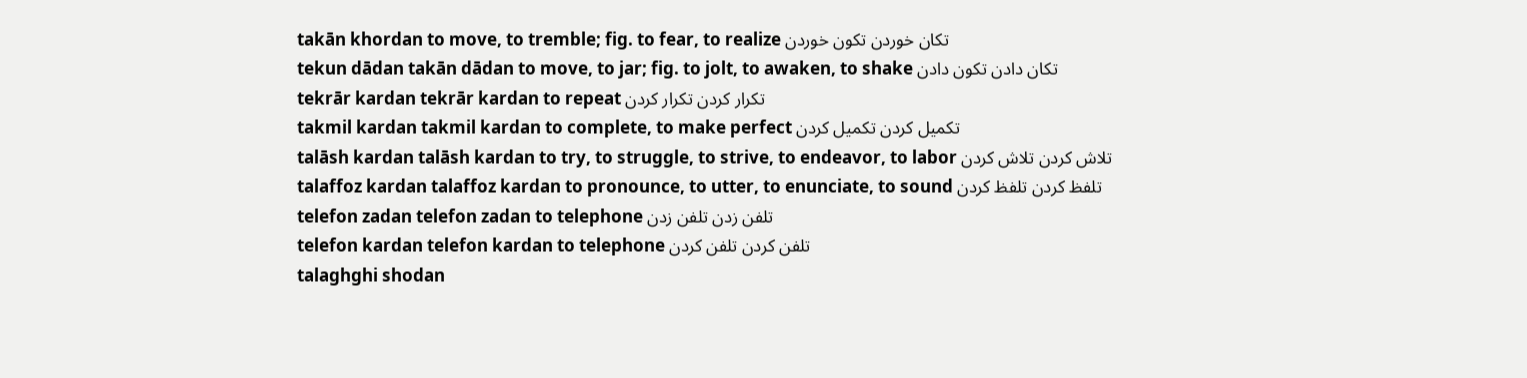takān khordan to move, to tremble; fig. to fear, to realize تکان خوردن تکون خوردن
tekun dādan takān dādan to move, to jar; fig. to jolt, to awaken, to shake تکان دادن تکون دادن
tekrār kardan tekrār kardan to repeat تکرار کردن تکرار کردن
takmil kardan takmil kardan to complete, to make perfect تکمیل کردن تکمیل کردن
talāsh kardan talāsh kardan to try, to struggle, to strive, to endeavor, to labor تلاش کردن تلاش کردن
talaffoz kardan talaffoz kardan to pronounce, to utter, to enunciate, to sound تلفظ کردن تلفظ کردن
telefon zadan telefon zadan to telephone تلفن زدن تلفن زدن
telefon kardan telefon kardan to telephone تلفن کردن تلفن کردن
talaghghi shodan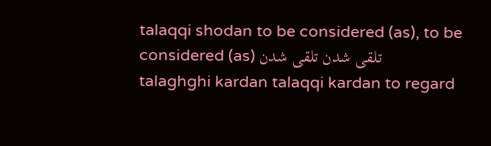talaqqi shodan to be considered (as), to be considered (as) تلقی شدن تلقی شدن
talaghghi kardan talaqqi kardan to regard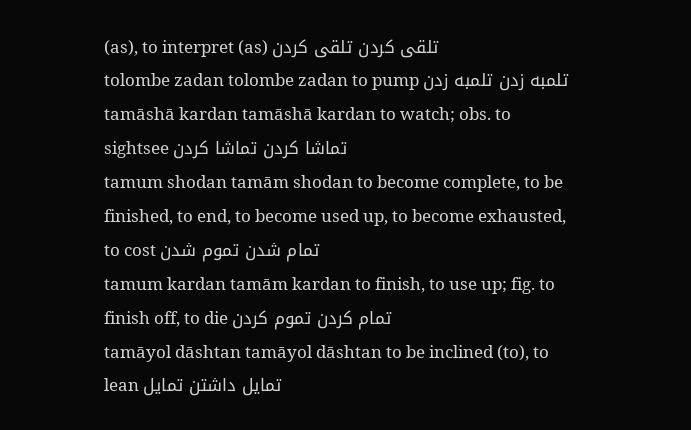(as), to interpret (as) تلقی کردن تلقی کردن
tolombe zadan tolombe zadan to pump تلمبه زدن تلمبه زدن
tamāshā kardan tamāshā kardan to watch; obs. to sightsee تماشا کردن تماشا کردن
tamum shodan tamām shodan to become complete, to be finished, to end, to become used up, to become exhausted, to cost تمام شدن تموم شدن
tamum kardan tamām kardan to finish, to use up; fig. to finish off, to die تمام کردن تموم کردن
tamāyol dāshtan tamāyol dāshtan to be inclined (to), to lean تمایل داشتن تمایل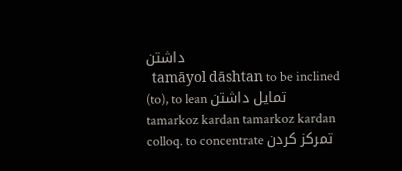داشتن
  tamāyol dāshtan to be inclined (to), to lean تمایل داشتن
tamarkoz kardan tamarkoz kardan colloq. to concentrate تمرکز کردن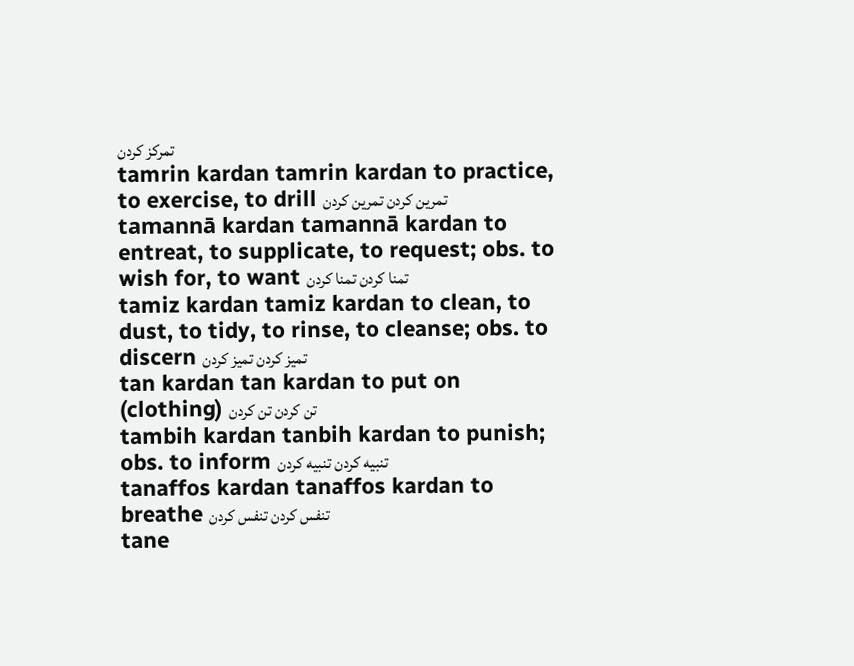تمرکز کردن
tamrin kardan tamrin kardan to practice, to exercise, to drill تمرین کردن تمرین کردن
tamannā kardan tamannā kardan to entreat, to supplicate, to request; obs. to wish for, to want تمنا کردن تمنا کردن
tamiz kardan tamiz kardan to clean, to dust, to tidy, to rinse, to cleanse; obs. to discern تمیز کردن تمیز کردن
tan kardan tan kardan to put on (clothing) تن کردن تن کردن
tambih kardan tanbih kardan to punish; obs. to inform تنبیه کردن تنبیه کردن
tanaffos kardan tanaffos kardan to breathe تنفس کردن تنفس کردن
tane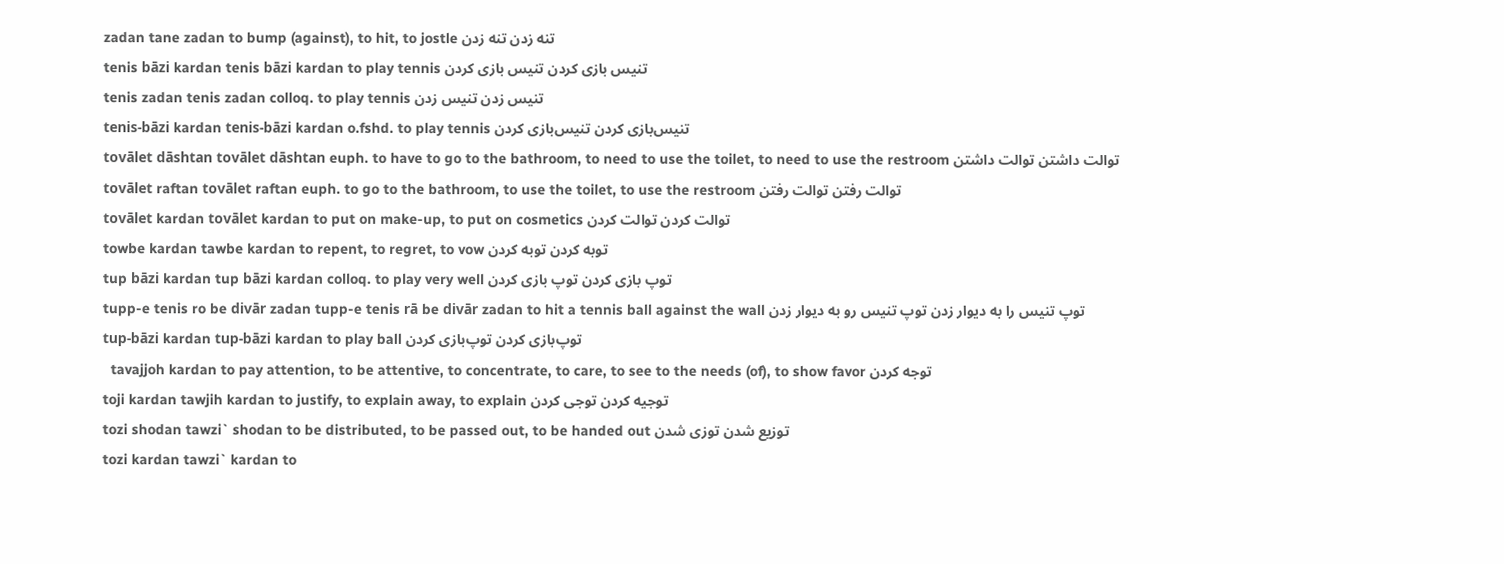zadan tane zadan to bump (against), to hit, to jostle تنه زدن تنه زدن
tenis bāzi kardan tenis bāzi kardan to play tennis تنیس بازی کردن تنیس بازی کردن
tenis zadan tenis zadan colloq. to play tennis تنیس زدن تنیس زدن
tenis-bāzi kardan tenis-bāzi kardan o.fshd. to play tennis تنیس‌بازی کردن تنیس‌بازی کردن
tovālet dāshtan tovālet dāshtan euph. to have to go to the bathroom, to need to use the toilet, to need to use the restroom توالت داشتن توالت داشتن
tovālet raftan tovālet raftan euph. to go to the bathroom, to use the toilet, to use the restroom توالت رفتن توالت رفتن
tovālet kardan tovālet kardan to put on make-up, to put on cosmetics توالت کردن توالت کردن
towbe kardan tawbe kardan to repent, to regret, to vow توبه کردن توبه کردن
tup bāzi kardan tup bāzi kardan colloq. to play very well توپ بازی کردن توپ بازی کردن
tupp-e tenis ro be divār zadan tupp-e tenis rā be divār zadan to hit a tennis ball against the wall توپ تنیس را به دیوار زدن توپ تنیس رو به دیوار زدن
tup-bāzi kardan tup-bāzi kardan to play ball توپ‌بازی کردن توپ‌بازی کردن
  tavajjoh kardan to pay attention, to be attentive, to concentrate, to care, to see to the needs (of), to show favor توجه کردن
toji kardan tawjih kardan to justify, to explain away, to explain توجیه کردن توجی کردن
tozi shodan tawzi` shodan to be distributed, to be passed out, to be handed out توزیع شدن توزی شدن
tozi kardan tawzi` kardan to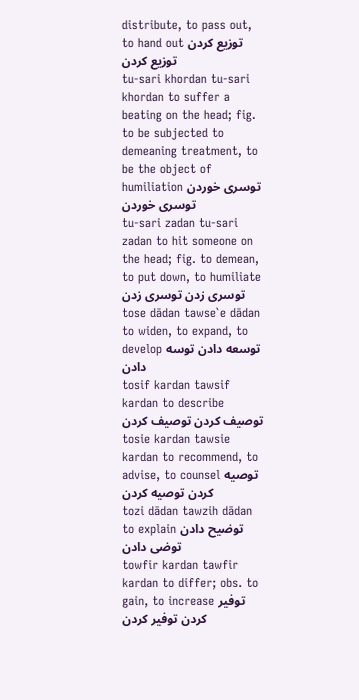distribute, to pass out, to hand out توزیع کردن توزیع کردن
tu-sari khordan tu-sari khordan to suffer a beating on the head; fig. to be subjected to demeaning treatment, to be the object of humiliation توسری خوردن توسری خوردن
tu-sari zadan tu-sari zadan to hit someone on the head; fig. to demean, to put down, to humiliate توسری زدن توسری زدن
tose dādan tawse`e dādan to widen, to expand, to develop توسعه دادن توسه دادن
tosif kardan tawsif kardan to describe توصیف کردن توصیف کردن
tosie kardan tawsie kardan to recommend, to advise, to counsel توصیه کردن توصیه کردن
tozi dādan tawzih dādan to explain توضیح دادن توضی دادن
towfir kardan tawfir kardan to differ; obs. to gain, to increase توفیر کردن توفیر کردن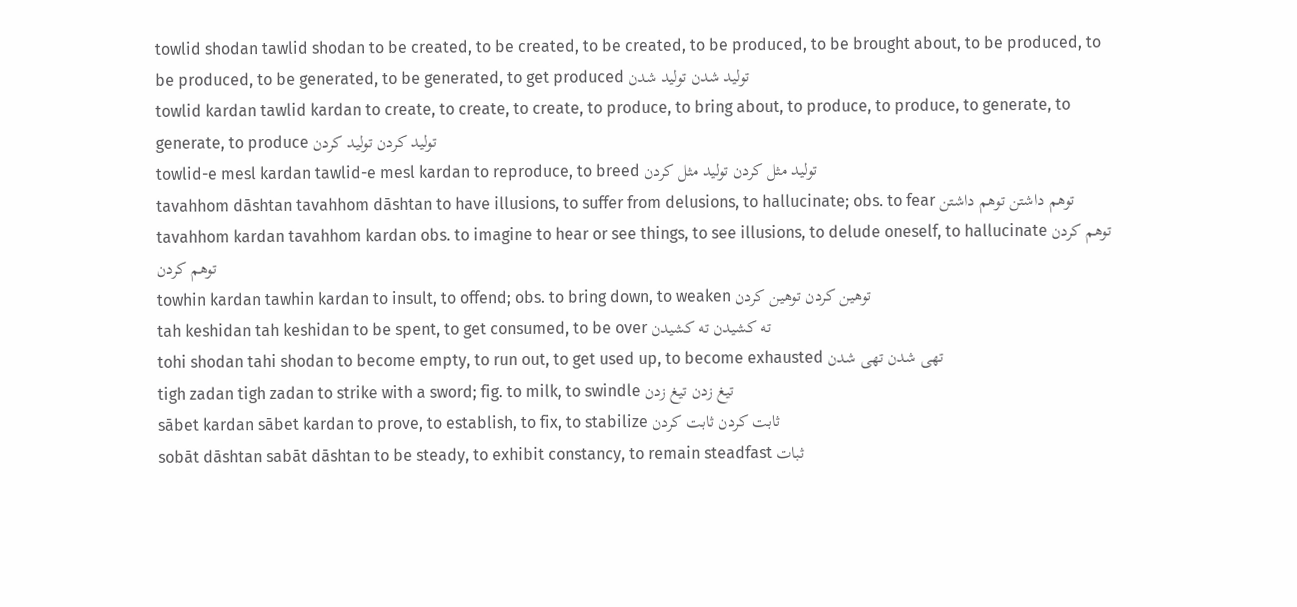towlid shodan tawlid shodan to be created, to be created, to be created, to be produced, to be brought about, to be produced, to be produced, to be generated, to be generated, to get produced تولید شدن تولید شدن
towlid kardan tawlid kardan to create, to create, to create, to produce, to bring about, to produce, to produce, to generate, to generate, to produce تولید کردن تولید کردن
towlid-e mesl kardan tawlid-e mesl kardan to reproduce, to breed تولید مثل کردن تولید مثل کردن
tavahhom dāshtan tavahhom dāshtan to have illusions, to suffer from delusions, to hallucinate; obs. to fear توهم داشتن توهم داشتن
tavahhom kardan tavahhom kardan obs. to imagine to hear or see things, to see illusions, to delude oneself, to hallucinate توهم کردن توهم کردن
towhin kardan tawhin kardan to insult, to offend; obs. to bring down, to weaken توهین کردن توهین کردن
tah keshidan tah keshidan to be spent, to get consumed, to be over ته کشیدن ته کشیدن
tohi shodan tahi shodan to become empty, to run out, to get used up, to become exhausted تهی شدن تهی شدن
tigh zadan tigh zadan to strike with a sword; fig. to milk, to swindle تیغ زدن تیغ زدن
sābet kardan sābet kardan to prove, to establish, to fix, to stabilize ثابت کردن ثابت کردن
sobāt dāshtan sabāt dāshtan to be steady, to exhibit constancy, to remain steadfast ثبات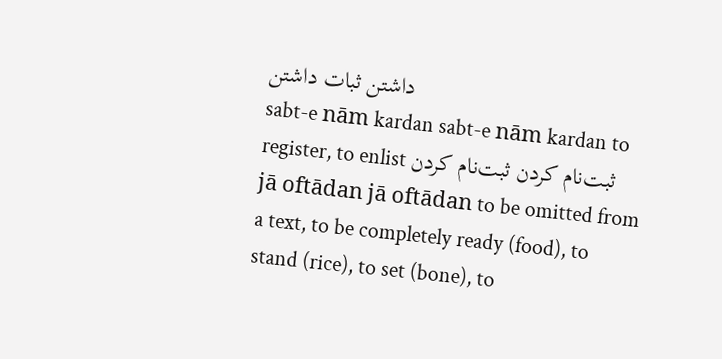داشتن ثبات داشتن
sabt-e nām kardan sabt-e nām kardan to register, to enlist ثبت‌نام کردن ثبت‌نام کردن
jā oftādan jā oftādan to be omitted from a text, to be completely ready (food), to stand (rice), to set (bone), to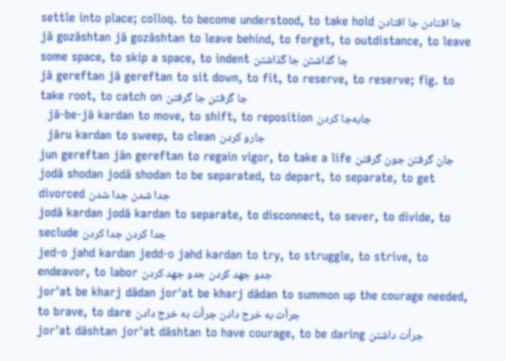settle into place; colloq. to become understood, to take hold جا افتادن جا افتادن
jā gozāshtan jā gozāshtan to leave behind, to forget, to outdistance, to leave some space, to skip a space, to indent جا گذاشتن جا گذاشتن
jā gereftan jā gereftan to sit down, to fit, to reserve, to reserve; fig. to take root, to catch on جا گرفتن جا گرفتن
  jā-be-jā kardan to move, to shift, to reposition جابه‌جا کردن
  jāru kardan to sweep, to clean جارو کردن
jun gereftan jān gereftan to regain vigor, to take a life جان گرفتن جون گرفتن
jodā shodan jodā shodan to be separated, to depart, to separate, to get divorced جدا شدن جدا شدن
jodā kardan jodā kardan to separate, to disconnect, to sever, to divide, to seclude جدا کردن جدا کردن
jed-o jahd kardan jedd-o jahd kardan to try, to struggle, to strive, to endeavor, to labor جدو جهد کردن جدو جهد کردن
jor'at be kharj dādan jor'at be kharj dādan to summon up the courage needed, to brave, to dare جرأت به خرج دادن جرأت به خرج دادن
jor'at dāshtan jor'at dāshtan to have courage, to be daring جرأت داشتن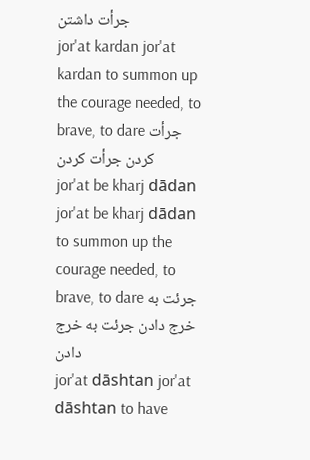جرأت داشتن
jor'at kardan jor'at kardan to summon up the courage needed, to brave, to dare جرأت کردن جرأت کردن
jor'at be kharj dādan jor'at be kharj dādan to summon up the courage needed, to brave, to dare جرئت به خرج دادن جرئت به خرج دادن
jor'at dāshtan jor'at dāshtan to have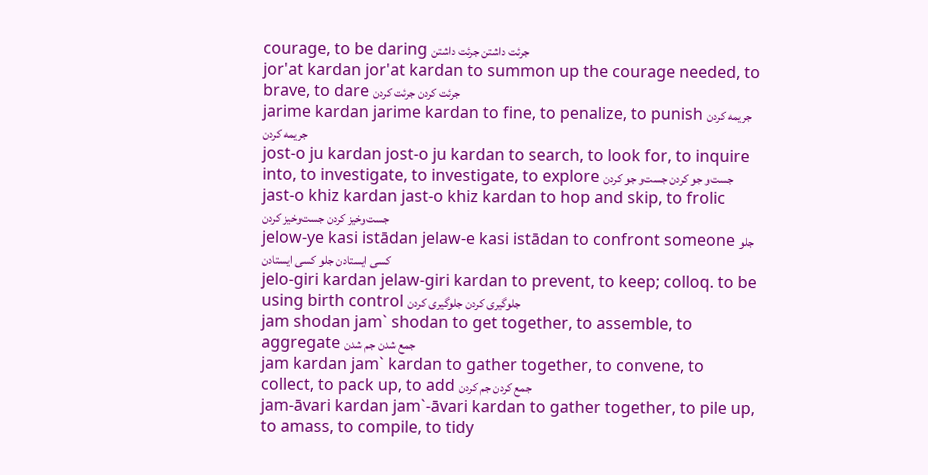courage, to be daring جرئت داشتن جرئت داشتن
jor'at kardan jor'at kardan to summon up the courage needed, to brave, to dare جرئت کردن جرئت کردن
jarime kardan jarime kardan to fine, to penalize, to punish جریمه کردن جریمه کردن
jost-o ju kardan jost-o ju kardan to search, to look for, to inquire into, to investigate, to investigate, to explore جست‌و جو کردن جست‌و جو کردن
jast-o khiz kardan jast-o khiz kardan to hop and skip, to frolic جست‌وخیز کردن جست‌وخیز کردن
jelow-ye kasi istādan jelaw-e kasi istādan to confront someone جلو کسی ایستادن جلو کسی ایستادن
jelo-giri kardan jelaw-giri kardan to prevent, to keep; colloq. to be using birth control جلوگیری کردن جلوگیری کردن
jam shodan jam` shodan to get together, to assemble, to aggregate جمع شدن جم شدن
jam kardan jam` kardan to gather together, to convene, to collect, to pack up, to add جمع کردن جم کردن
jam-āvari kardan jam`-āvari kardan to gather together, to pile up, to amass, to compile, to tidy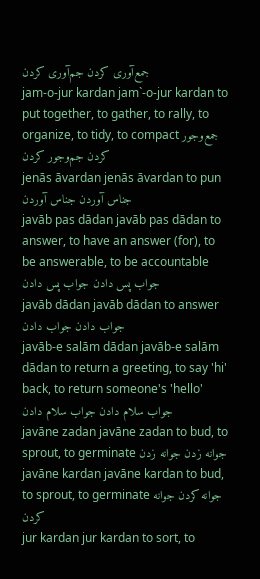جمع‌آوری کردن جم‌آوری کردن
jam-o-jur kardan jam`-o-jur kardan to put together, to gather, to rally, to organize, to tidy, to compact جمع‌وجور کردن جم‌وجور کردن
jenās āvardan jenās āvardan to pun جناس آوردن جناس آوردن
javāb pas dādan javāb pas dādan to answer, to have an answer (for), to be answerable, to be accountable جواب پس دادن جواب پس دادن
javāb dādan javāb dādan to answer جواب دادن جواب دادن
javāb-e salām dādan javāb-e salām dādan to return a greeting, to say 'hi' back, to return someone's 'hello' جواب سلام دادن جواب سلام دادن
javāne zadan javāne zadan to bud, to sprout, to germinate جوانه زدن جوانه زدن
javāne kardan javāne kardan to bud, to sprout, to germinate جوانه کردن جوانه کردن
jur kardan jur kardan to sort, to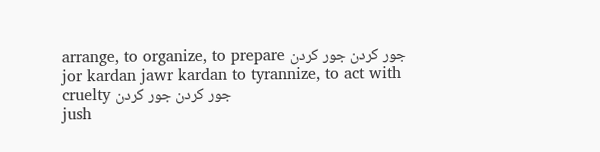arrange, to organize, to prepare جور کردن جور کردن
jor kardan jawr kardan to tyrannize, to act with cruelty جور کردن جور کردن
jush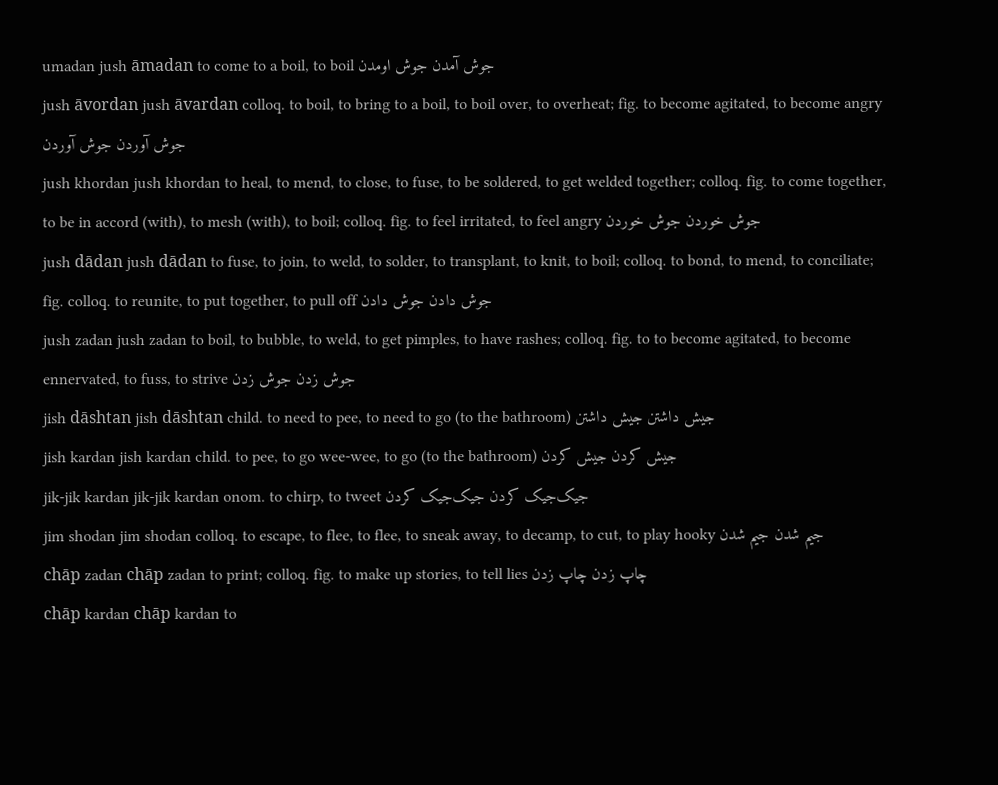umadan jush āmadan to come to a boil, to boil جوش آمدن جوش اومدن
jush āvordan jush āvardan colloq. to boil, to bring to a boil, to boil over, to overheat; fig. to become agitated, to become angry جوش آوردن جوش آوردن
jush khordan jush khordan to heal, to mend, to close, to fuse, to be soldered, to get welded together; colloq. fig. to come together, to be in accord (with), to mesh (with), to boil; colloq. fig. to feel irritated, to feel angry جوش خوردن جوش خوردن
jush dādan jush dādan to fuse, to join, to weld, to solder, to transplant, to knit, to boil; colloq. to bond, to mend, to conciliate; fig. colloq. to reunite, to put together, to pull off جوش دادن جوش دادن
jush zadan jush zadan to boil, to bubble, to weld, to get pimples, to have rashes; colloq. fig. to to become agitated, to become ennervated, to fuss, to strive جوش زدن جوش زدن
jish dāshtan jish dāshtan child. to need to pee, to need to go (to the bathroom) جیش داشتن جیش داشتن
jish kardan jish kardan child. to pee, to go wee-wee, to go (to the bathroom) جیش کردن جیش کردن
jik-jik kardan jik-jik kardan onom. to chirp, to tweet جیک‌جیک کردن جیک‌جیک کردن
jim shodan jim shodan colloq. to escape, to flee, to flee, to sneak away, to decamp, to cut, to play hooky جیم شدن جیم شدن
chāp zadan chāp zadan to print; colloq. fig. to make up stories, to tell lies چاپ زدن چاپ زدن
chāp kardan chāp kardan to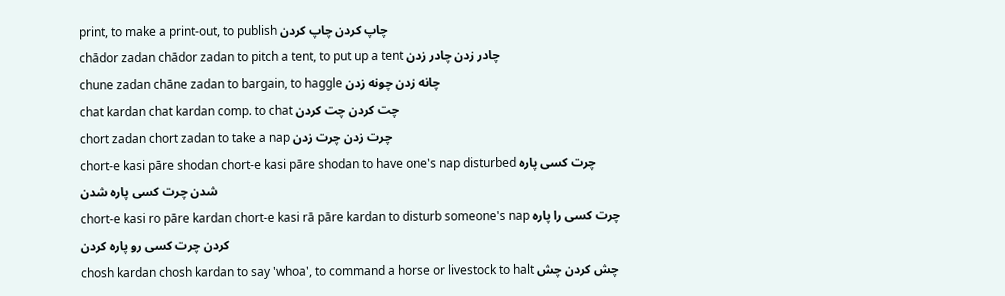print, to make a print-out, to publish چاپ کردن چاپ کردن
chādor zadan chādor zadan to pitch a tent, to put up a tent چادر زدن چادر زدن
chune zadan chāne zadan to bargain, to haggle چانه زدن چونه زدن
chat kardan chat kardan comp. to chat چت کردن چت کردن
chort zadan chort zadan to take a nap چرت زدن چرت زدن
chort-e kasi pāre shodan chort-e kasi pāre shodan to have one's nap disturbed چرت کسی پاره شدن چرت کسی پاره شدن
chort-e kasi ro pāre kardan chort-e kasi rā pāre kardan to disturb someone's nap چرت کسی را پاره کردن چرت کسی رو پاره کردن
chosh kardan chosh kardan to say 'whoa', to command a horse or livestock to halt چش کردن چش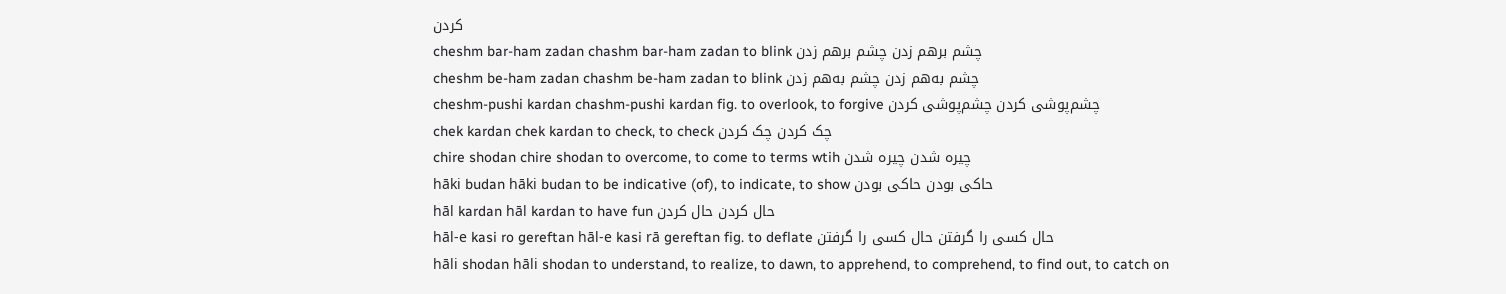کردن
cheshm bar-ham zadan chashm bar-ham zadan to blink چشم برهم زدن چشم برهم زدن
cheshm be-ham zadan chashm be-ham zadan to blink چشم به‌هم زدن چشم به‌هم زدن
cheshm-pushi kardan chashm-pushi kardan fig. to overlook, to forgive چشم‌پوشی کردن چشم‌پوشی کردن
chek kardan chek kardan to check, to check چک کردن چک کردن
chire shodan chire shodan to overcome, to come to terms wtih چیره شدن چیره شدن
hāki budan hāki budan to be indicative (of), to indicate, to show حاکی بودن حاکی بودن
hāl kardan hāl kardan to have fun حال کردن حال کردن
hāl-e kasi ro gereftan hāl-e kasi rā gereftan fig. to deflate حال کسی را گرفتن حال کسی را گرفتن
hāli shodan hāli shodan to understand, to realize, to dawn, to apprehend, to comprehend, to find out, to catch on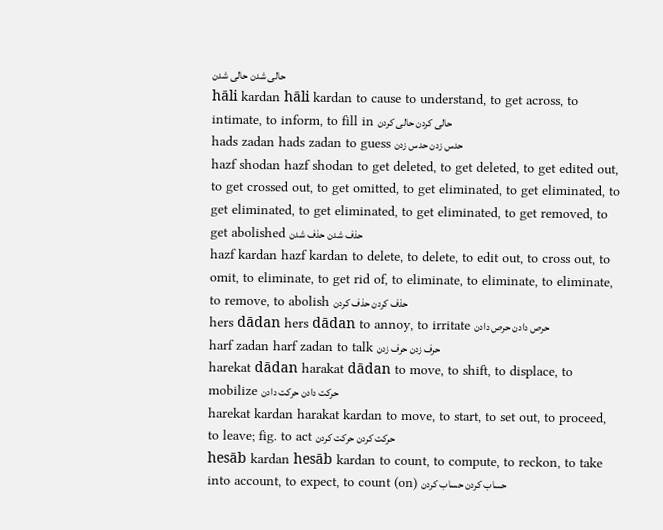حالی شدن حالی شدن
hāli kardan hāli kardan to cause to understand, to get across, to intimate, to inform, to fill in حالی کردن حالی کردن
hads zadan hads zadan to guess حدس زدن حدس زدن
hazf shodan hazf shodan to get deleted, to get deleted, to get edited out, to get crossed out, to get omitted, to get eliminated, to get eliminated, to get eliminated, to get eliminated, to get eliminated, to get removed, to get abolished حذف شدن حذف شدن
hazf kardan hazf kardan to delete, to delete, to edit out, to cross out, to omit, to eliminate, to get rid of, to eliminate, to eliminate, to eliminate, to remove, to abolish حذف کردن حذف کردن
hers dādan hers dādan to annoy, to irritate حرص دادن حرص دادن
harf zadan harf zadan to talk حرف زدن حرف زدن
harekat dādan harakat dādan to move, to shift, to displace, to mobilize حرکت دادن حرکت دادن
harekat kardan harakat kardan to move, to start, to set out, to proceed, to leave; fig. to act حرکت کردن حرکت کردن
hesāb kardan hesāb kardan to count, to compute, to reckon, to take into account, to expect, to count (on) حساب کردن حساب کردن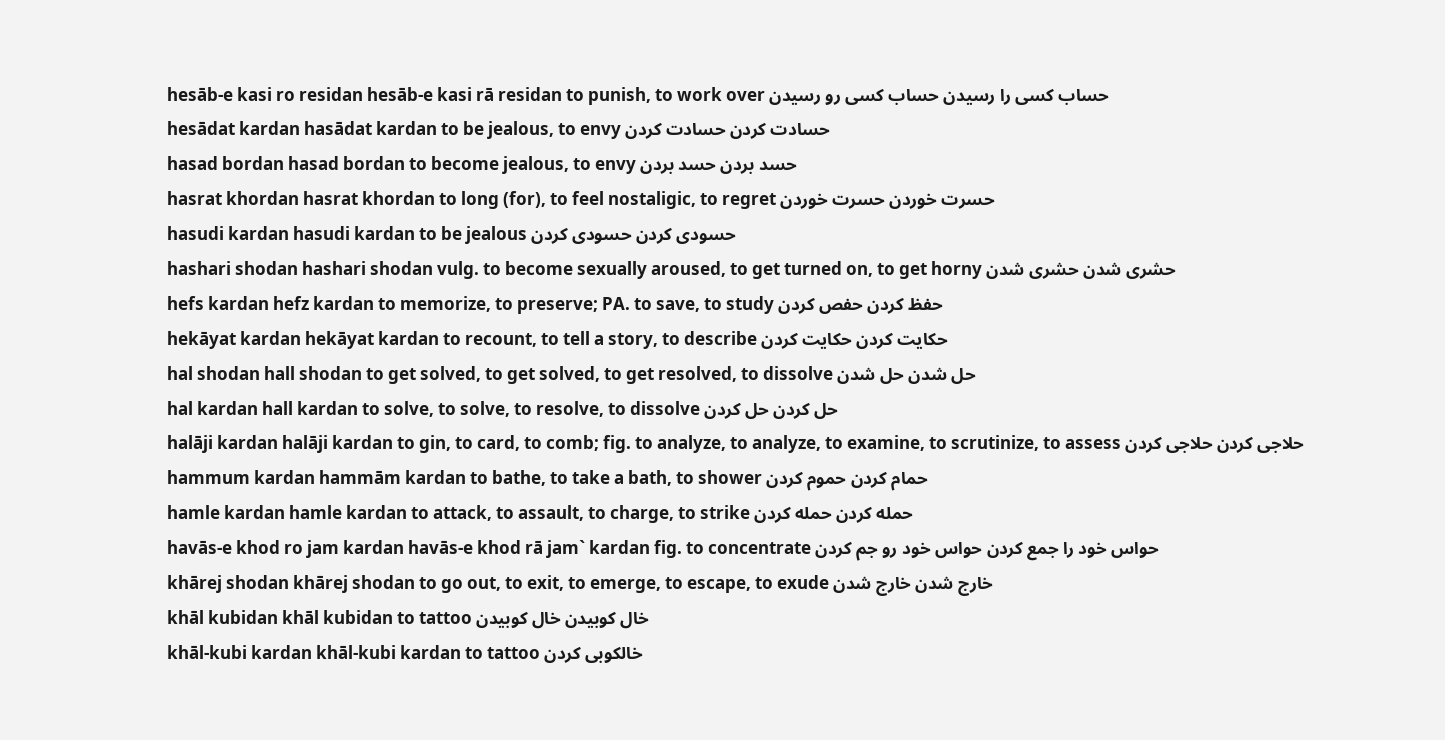hesāb-e kasi ro residan hesāb-e kasi rā residan to punish, to work over حساب کسی را رسیدن حساب کسی رو رسیدن
hesādat kardan hasādat kardan to be jealous, to envy حسادت کردن حسادت کردن
hasad bordan hasad bordan to become jealous, to envy حسد بردن حسد بردن
hasrat khordan hasrat khordan to long (for), to feel nostaligic, to regret حسرت خوردن حسرت خوردن
hasudi kardan hasudi kardan to be jealous حسودی کردن حسودی کردن
hashari shodan hashari shodan vulg. to become sexually aroused, to get turned on, to get horny حشری شدن حشری شدن
hefs kardan hefz kardan to memorize, to preserve; PA. to save, to study حفظ کردن حفص کردن
hekāyat kardan hekāyat kardan to recount, to tell a story, to describe حکایت کردن حکایت کردن
hal shodan hall shodan to get solved, to get solved, to get resolved, to dissolve حل شدن حل شدن
hal kardan hall kardan to solve, to solve, to resolve, to dissolve حل کردن حل کردن
halāji kardan halāji kardan to gin, to card, to comb; fig. to analyze, to analyze, to examine, to scrutinize, to assess حلاجی کردن حلاجی کردن
hammum kardan hammām kardan to bathe, to take a bath, to shower حمام کردن حموم کردن
hamle kardan hamle kardan to attack, to assault, to charge, to strike حمله کردن حمله کردن
havās-e khod ro jam kardan havās-e khod rā jam` kardan fig. to concentrate حواس خود را جمع کردن حواس خود رو جم کردن
khārej shodan khārej shodan to go out, to exit, to emerge, to escape, to exude خارج شدن خارج شدن
khāl kubidan khāl kubidan to tattoo خال کوبیدن خال کوبیدن
khāl-kubi kardan khāl-kubi kardan to tattoo خالکوبی کردن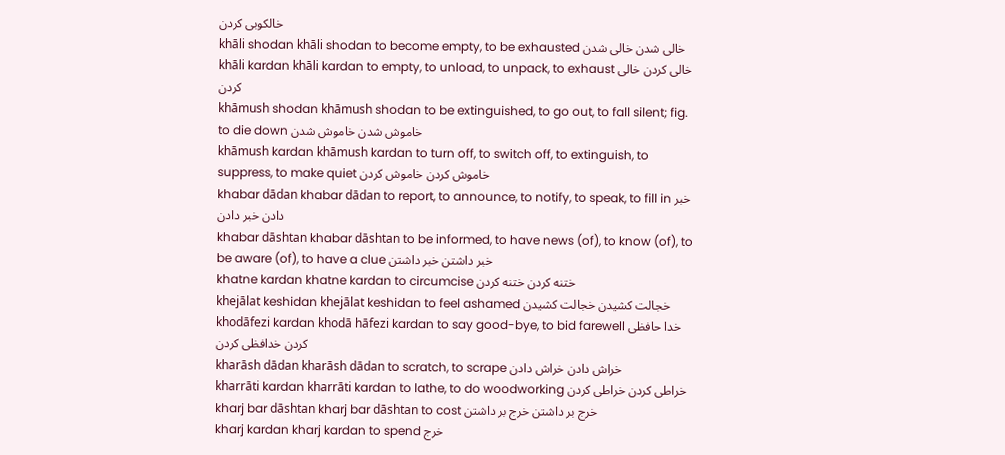خالکوبی کردن
khāli shodan khāli shodan to become empty, to be exhausted خالی شدن خالی شدن
khāli kardan khāli kardan to empty, to unload, to unpack, to exhaust خالی کردن خالی کردن
khāmush shodan khāmush shodan to be extinguished, to go out, to fall silent; fig. to die down خاموش شدن خاموش شدن
khāmush kardan khāmush kardan to turn off, to switch off, to extinguish, to suppress, to make quiet خاموش کردن خاموش کردن
khabar dādan khabar dādan to report, to announce, to notify, to speak, to fill in خبر دادن خبر دادن
khabar dāshtan khabar dāshtan to be informed, to have news (of), to know (of), to be aware (of), to have a clue خبر داشتن خبر داشتن
khatne kardan khatne kardan to circumcise ختنه کردن ختنه کردن
khejālat keshidan khejālat keshidan to feel ashamed خجالت کشیدن خجالت کشیدن
khodāfezi kardan khodā hāfezi kardan to say good-bye, to bid farewell خدا حافظی کردن خدافظی کردن
kharāsh dādan kharāsh dādan to scratch, to scrape خراش دادن خراش دادن
kharrāti kardan kharrāti kardan to lathe, to do woodworking خراطی کردن خراطی کردن
kharj bar dāshtan kharj bar dāshtan to cost خرج بر داشتن خرج بر داشتن
kharj kardan kharj kardan to spend خرج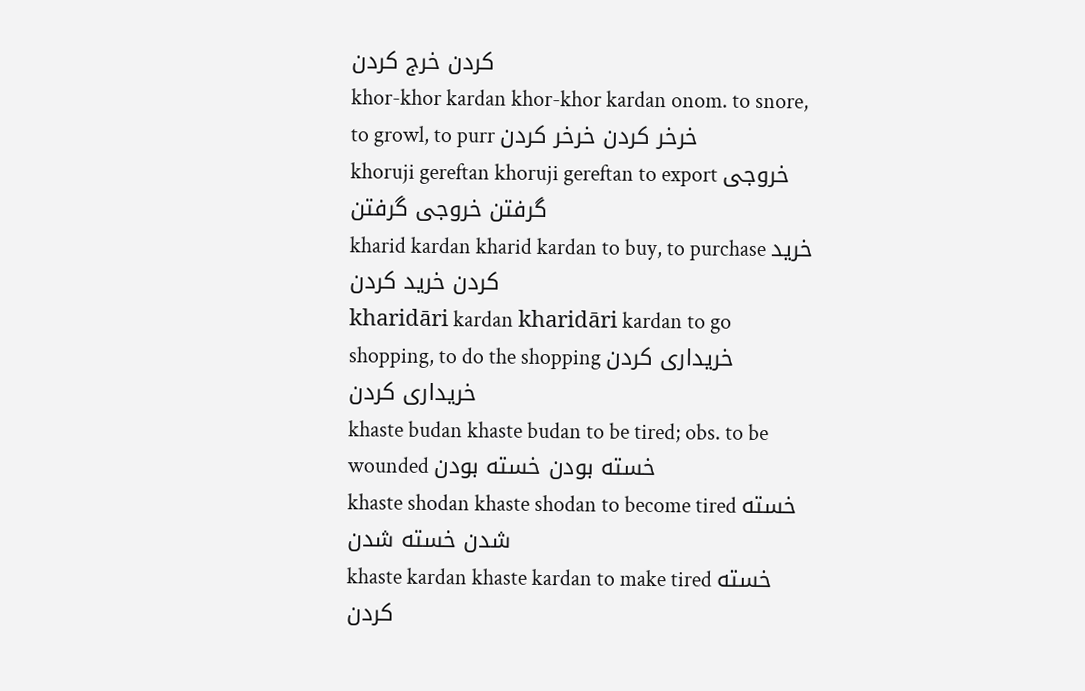کردن خرج کردن
khor-khor kardan khor-khor kardan onom. to snore, to growl, to purr خرخر کردن خرخر کردن
khoruji gereftan khoruji gereftan to export خروجی گرفتن خروجی گرفتن
kharid kardan kharid kardan to buy, to purchase خرید کردن خرید کردن
kharidāri kardan kharidāri kardan to go shopping, to do the shopping خریداری کردن خریداری کردن
khaste budan khaste budan to be tired; obs. to be wounded خسته بودن خسته بودن
khaste shodan khaste shodan to become tired خسته شدن خسته شدن
khaste kardan khaste kardan to make tired خسته کردن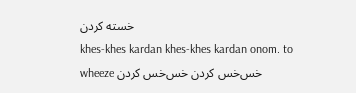خسته کردن
khes-khes kardan khes-khes kardan onom. to wheeze خس‌خس کردن خس‌خس کردن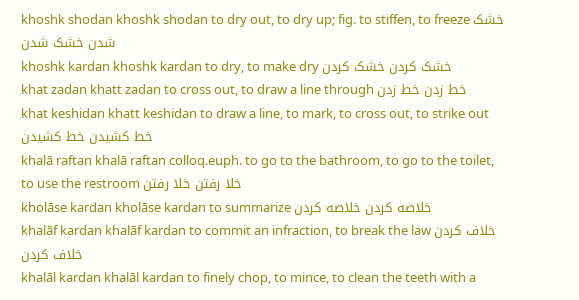khoshk shodan khoshk shodan to dry out, to dry up; fig. to stiffen, to freeze خشک شدن خشک شدن
khoshk kardan khoshk kardan to dry, to make dry خشک کردن خشک کردن
khat zadan khatt zadan to cross out, to draw a line through خط زدن خط زدن
khat keshidan khatt keshidan to draw a line, to mark, to cross out, to strike out خط کشیدن خط کشیدن
khalā raftan khalā raftan colloq.euph. to go to the bathroom, to go to the toilet, to use the restroom خلا رفتن خلا رفتن
kholāse kardan kholāse kardan to summarize خلاصه کردن خلاصه کردن
khalāf kardan khalāf kardan to commit an infraction, to break the law خلاف کردن خلاف کردن
khalāl kardan khalāl kardan to finely chop, to mince, to clean the teeth with a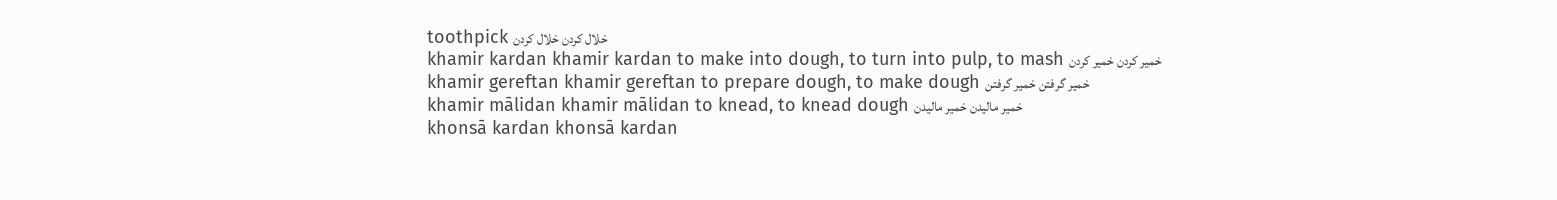toothpick خلال کردن خلال کردن
khamir kardan khamir kardan to make into dough, to turn into pulp, to mash خمیر کردن خمیر کردن
khamir gereftan khamir gereftan to prepare dough, to make dough خمیر گرفتن خمیر گرفتن
khamir mālidan khamir mālidan to knead, to knead dough خمیر مالیدن خمیر مالیدن
khonsā kardan khonsā kardan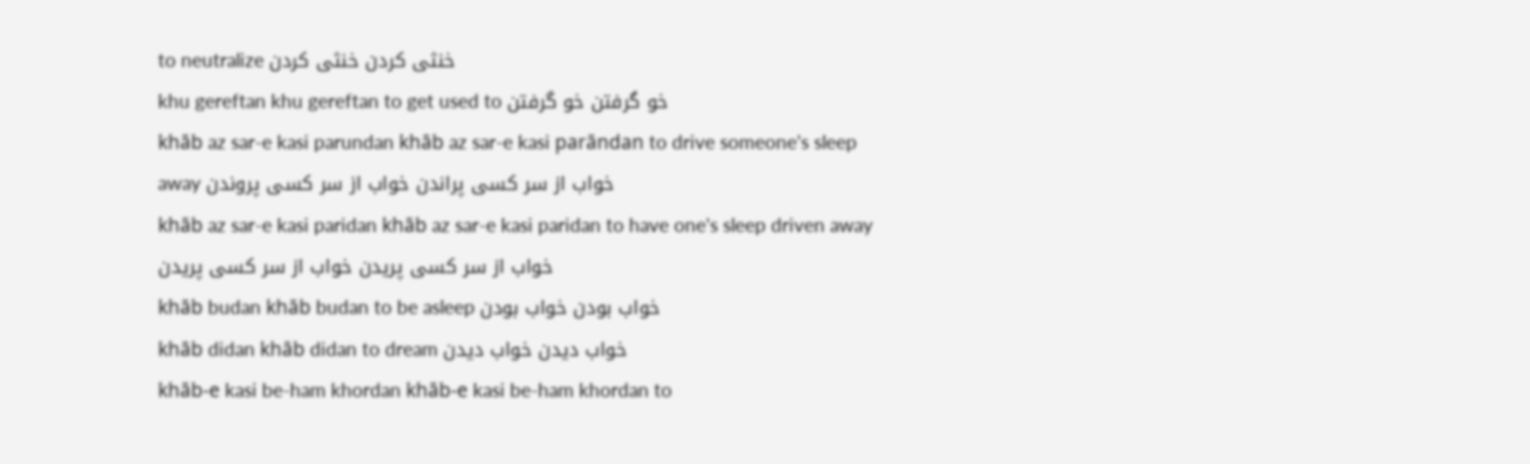to neutralize خنثی کردن خنثی کردن
khu gereftan khu gereftan to get used to خو گرفتن خو گرفتن
khāb az sar-e kasi parundan khāb az sar-e kasi parāndan to drive someone's sleep away خواب از سر کسی پراندن خواب از سر کسی پروندن
khāb az sar-e kasi paridan khāb az sar-e kasi paridan to have one's sleep driven away خواب از سر کسی پریدن خواب از سر کسی پریدن
khāb budan khāb budan to be asleep خواب بودن خواب بودن
khāb didan khāb didan to dream خواب دیدن خواب دیدن
khāb-e kasi be-ham khordan khāb-e kasi be-ham khordan to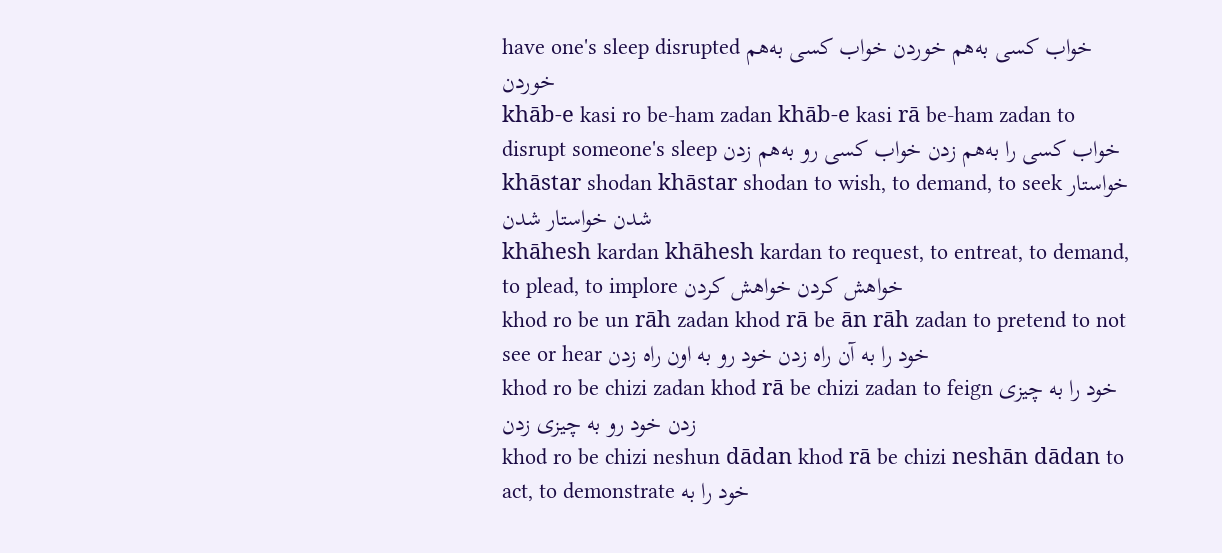have one's sleep disrupted خواب کسی به‌هم خوردن خواب کسی به‌هم خوردن
khāb-e kasi ro be-ham zadan khāb-e kasi rā be-ham zadan to disrupt someone's sleep خواب کسی را به‌هم زدن خواب کسی رو به‌هم زدن
khāstar shodan khāstar shodan to wish, to demand, to seek خواستار شدن خواستار شدن
khāhesh kardan khāhesh kardan to request, to entreat, to demand, to plead, to implore خواهش کردن خواهش کردن
khod ro be un rāh zadan khod rā be ān rāh zadan to pretend to not see or hear خود را به آن راه زدن خود رو به اون راه زدن
khod ro be chizi zadan khod rā be chizi zadan to feign خود را به چیزی زدن خود رو به چیزی زدن
khod ro be chizi neshun dādan khod rā be chizi neshān dādan to act, to demonstrate خود را به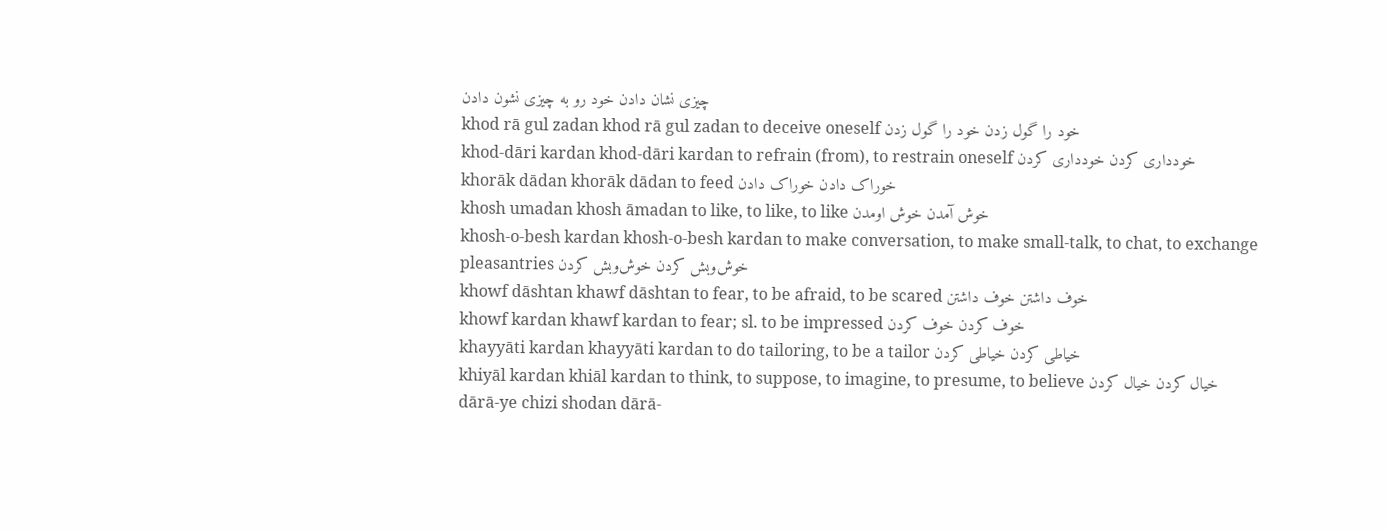چیزی نشان دادن خود رو به چیزی نشون دادن
khod rā gul zadan khod rā gul zadan to deceive oneself خود را گول زدن خود را گول زدن
khod-dāri kardan khod-dāri kardan to refrain (from), to restrain oneself خودداری کردن خودداری کردن
khorāk dādan khorāk dādan to feed خوراک دادن خوراک دادن
khosh umadan khosh āmadan to like, to like, to like خوش آمدن خوش اومدن
khosh-o-besh kardan khosh-o-besh kardan to make conversation, to make small-talk, to chat, to exchange pleasantries خوش‌وبش کردن خوش‌وبش کردن
khowf dāshtan khawf dāshtan to fear, to be afraid, to be scared خوف داشتن خوف داشتن
khowf kardan khawf kardan to fear; sl. to be impressed خوف کردن خوف کردن
khayyāti kardan khayyāti kardan to do tailoring, to be a tailor خیاطی کردن خیاطی کردن
khiyāl kardan khiāl kardan to think, to suppose, to imagine, to presume, to believe خیال کردن خیال کردن
dārā-ye chizi shodan dārā-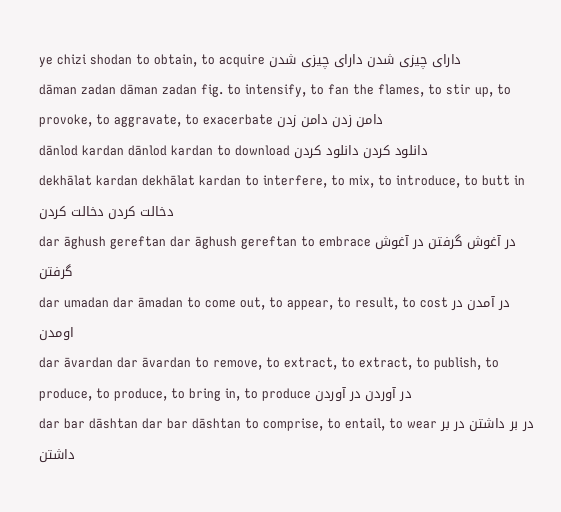ye chizi shodan to obtain, to acquire دارای چیزی شدن دارای چیزی شدن
dāman zadan dāman zadan fig. to intensify, to fan the flames, to stir up, to provoke, to aggravate, to exacerbate دامن زدن دامن زدن
dānlod kardan dānlod kardan to download دانلود کردن دانلود کردن
dekhālat kardan dekhālat kardan to interfere, to mix, to introduce, to butt in دخالت کردن دخالت کردن
dar āghush gereftan dar āghush gereftan to embrace در آغوش گرفتن در آغوش گرفتن
dar umadan dar āmadan to come out, to appear, to result, to cost در آمدن در اومدن
dar āvardan dar āvardan to remove, to extract, to extract, to publish, to produce, to produce, to bring in, to produce در آوردن در آوردن
dar bar dāshtan dar bar dāshtan to comprise, to entail, to wear در بر داشتن در بر داشتن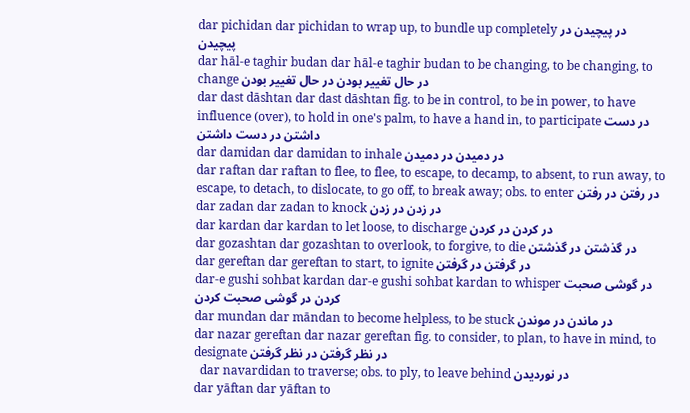dar pichidan dar pichidan to wrap up, to bundle up completely در پیچیدن در پیچیدن
dar hāl-e taghir budan dar hāl-e taghir budan to be changing, to be changing, to change در حال تغییر بودن در حال تغییر بودن
dar dast dāshtan dar dast dāshtan fig. to be in control, to be in power, to have influence (over), to hold in one's palm, to have a hand in, to participate در دست داشتن در دست داشتن
dar damidan dar damidan to inhale در دمیدن در دمیدن
dar raftan dar raftan to flee, to flee, to escape, to decamp, to absent, to run away, to escape, to detach, to dislocate, to go off, to break away; obs. to enter در رفتن در رفتن
dar zadan dar zadan to knock در زدن در زدن
dar kardan dar kardan to let loose, to discharge در کردن در کردن
dar gozashtan dar gozashtan to overlook, to forgive, to die در گذشتن در گذشتن
dar gereftan dar gereftan to start, to ignite در گرفتن در گرفتن
dar-e gushi sohbat kardan dar-e gushi sohbat kardan to whisper در گوشی صحبت کردن در گوشی صحبت کردن
dar mundan dar māndan to become helpless, to be stuck در ماندن در موندن
dar nazar gereftan dar nazar gereftan fig. to consider, to plan, to have in mind, to designate در نظر گرفتن در نظر گرفتن
  dar navardidan to traverse; obs. to ply, to leave behind در نوردیدن
dar yāftan dar yāftan to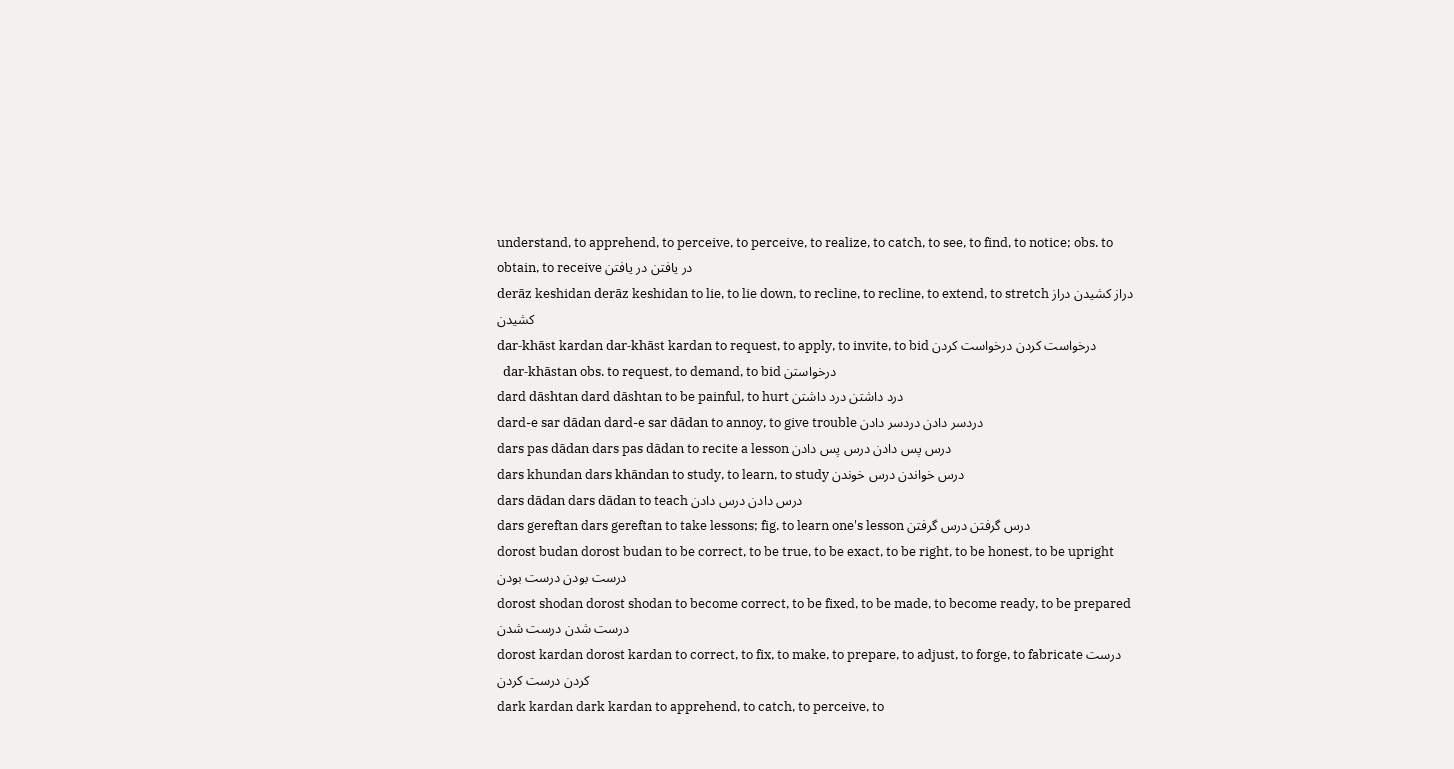understand, to apprehend, to perceive, to perceive, to realize, to catch, to see, to find, to notice; obs. to obtain, to receive در یافتن در یافتن
derāz keshidan derāz keshidan to lie, to lie down, to recline, to recline, to extend, to stretch دراز کشیدن دراز کشیدن
dar-khāst kardan dar-khāst kardan to request, to apply, to invite, to bid درخواست کردن درخواست کردن
  dar-khāstan obs. to request, to demand, to bid درخواستن
dard dāshtan dard dāshtan to be painful, to hurt درد داشتن درد داشتن
dard-e sar dādan dard-e sar dādan to annoy, to give trouble دردسر دادن دردسر دادن
dars pas dādan dars pas dādan to recite a lesson درس پس دادن درس پس دادن
dars khundan dars khāndan to study, to learn, to study درس خواندن درس خوندن
dars dādan dars dādan to teach درس دادن درس دادن
dars gereftan dars gereftan to take lessons; fig. to learn one's lesson درس گرفتن درس گرفتن
dorost budan dorost budan to be correct, to be true, to be exact, to be right, to be honest, to be upright درست بودن درست بودن
dorost shodan dorost shodan to become correct, to be fixed, to be made, to become ready, to be prepared درست شدن درست شدن
dorost kardan dorost kardan to correct, to fix, to make, to prepare, to adjust, to forge, to fabricate درست کردن درست کردن
dark kardan dark kardan to apprehend, to catch, to perceive, to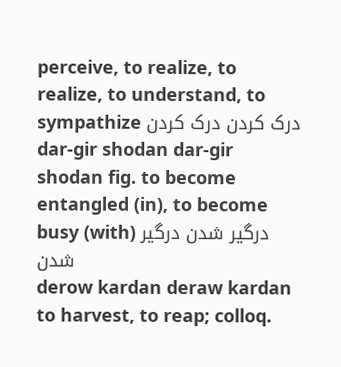perceive, to realize, to realize, to understand, to sympathize درک کردن درک کردن
dar-gir shodan dar-gir shodan fig. to become entangled (in), to become busy (with) درگیر شدن درگیر شدن
derow kardan deraw kardan to harvest, to reap; colloq.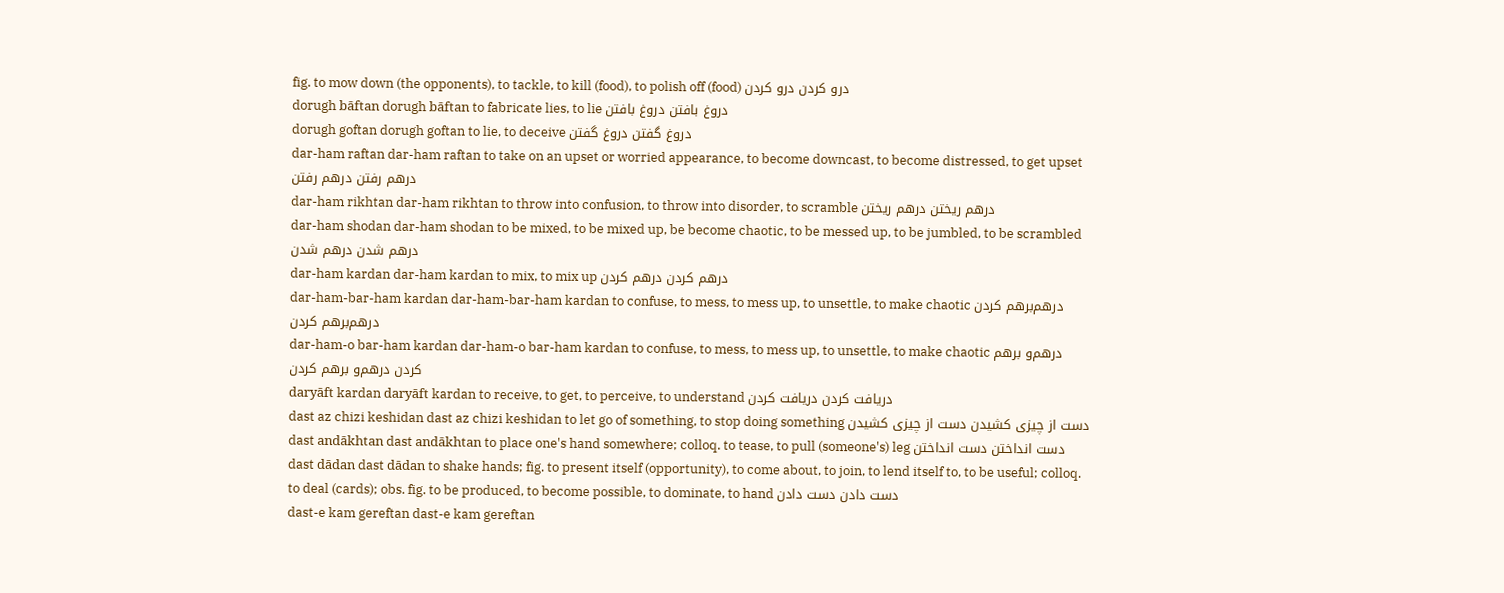fig. to mow down (the opponents), to tackle, to kill (food), to polish off (food) درو کردن درو کردن
dorugh bāftan dorugh bāftan to fabricate lies, to lie دروغ بافتن دروغ بافتن
dorugh goftan dorugh goftan to lie, to deceive دروغ گفتن دروغ گفتن
dar-ham raftan dar-ham raftan to take on an upset or worried appearance, to become downcast, to become distressed, to get upset درهم رفتن درهم رفتن
dar-ham rikhtan dar-ham rikhtan to throw into confusion, to throw into disorder, to scramble درهم ریختن درهم ریختن
dar-ham shodan dar-ham shodan to be mixed, to be mixed up, be become chaotic, to be messed up, to be jumbled, to be scrambled درهم شدن درهم شدن
dar-ham kardan dar-ham kardan to mix, to mix up درهم کردن درهم کردن
dar-ham-bar-ham kardan dar-ham-bar-ham kardan to confuse, to mess, to mess up, to unsettle, to make chaotic درهم‌برهم کردن درهم‌برهم کردن
dar-ham-o bar-ham kardan dar-ham-o bar-ham kardan to confuse, to mess, to mess up, to unsettle, to make chaotic درهم‌و برهم کردن درهم‌و برهم کردن
daryāft kardan daryāft kardan to receive, to get, to perceive, to understand دریافت کردن دریافت کردن
dast az chizi keshidan dast az chizi keshidan to let go of something, to stop doing something دست از چیزی کشیدن دست از چیزی کشیدن
dast andākhtan dast andākhtan to place one's hand somewhere; colloq. to tease, to pull (someone's) leg دست انداختن دست انداختن
dast dādan dast dādan to shake hands; fig. to present itself (opportunity), to come about, to join, to lend itself to, to be useful; colloq. to deal (cards); obs. fig. to be produced, to become possible, to dominate, to hand دست دادن دست دادن
dast-e kam gereftan dast-e kam gereftan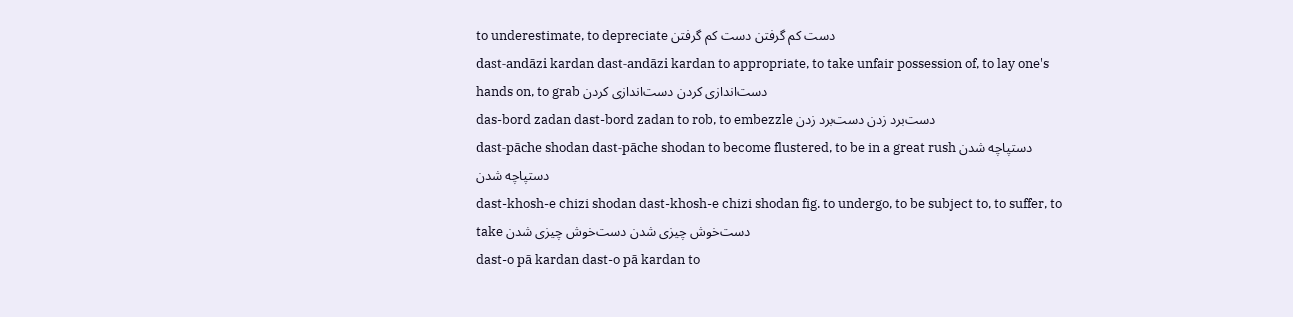to underestimate, to depreciate دست کم گرفتن دست کم گرفتن
dast-andāzi kardan dast-andāzi kardan to appropriate, to take unfair possession of, to lay one's hands on, to grab دست‌اندازی کردن دست‌اندازی کردن
das-bord zadan dast-bord zadan to rob, to embezzle دست‌برد زدن دست‌برد زدن
dast-pāche shodan dast-pāche shodan to become flustered, to be in a great rush دستپاچه شدن دستپاچه شدن
dast-khosh-e chizi shodan dast-khosh-e chizi shodan fig. to undergo, to be subject to, to suffer, to take دست‌خوش چیزی شدن دست‌خوش چیزی شدن
dast-o pā kardan dast-o pā kardan to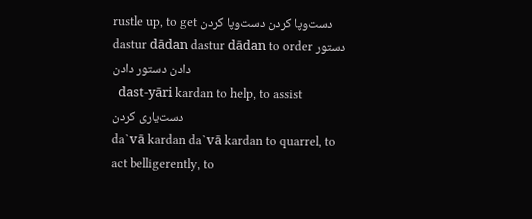rustle up, to get دست‌وپا کردن دست‌وپا کردن
dastur dādan dastur dādan to order دستور دادن دستور دادن
  dast-yāri kardan to help, to assist دست‌یاری کردن
da`vā kardan da`vā kardan to quarrel, to act belligerently, to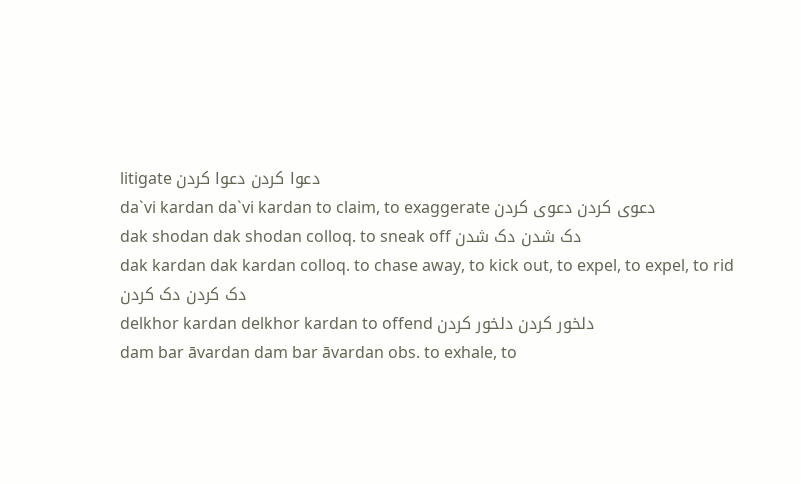litigate دعوا کردن دعوا کردن
da`vi kardan da`vi kardan to claim, to exaggerate دعوی کردن دعوی کردن
dak shodan dak shodan colloq. to sneak off دک شدن دک شدن
dak kardan dak kardan colloq. to chase away, to kick out, to expel, to expel, to rid دک کردن دک کردن
delkhor kardan delkhor kardan to offend دلخور کردن دلخور کردن
dam bar āvardan dam bar āvardan obs. to exhale, to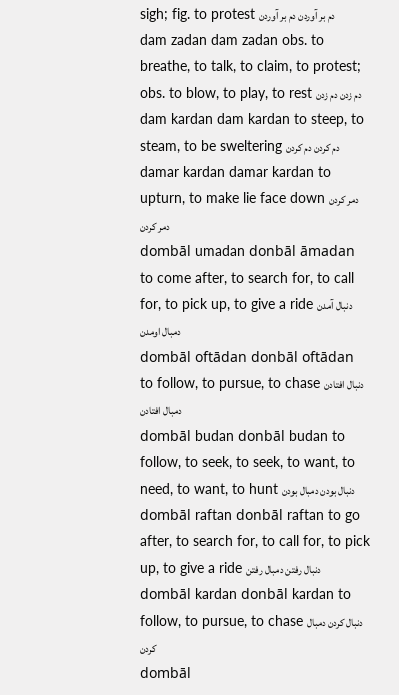sigh; fig. to protest دم بر آوردن دم بر آوردن
dam zadan dam zadan obs. to breathe, to talk, to claim, to protest; obs. to blow, to play, to rest دم زدن دم زدن
dam kardan dam kardan to steep, to steam, to be sweltering دم کردن دم کردن
damar kardan damar kardan to upturn, to make lie face down دمر کردن دمر کردن
dombāl umadan donbāl āmadan to come after, to search for, to call for, to pick up, to give a ride دنبال آمدن دمبال اومدن
dombāl oftādan donbāl oftādan to follow, to pursue, to chase دنبال افتادن دمبال افتادن
dombāl budan donbāl budan to follow, to seek, to seek, to want, to need, to want, to hunt دنبال بودن دمبال بودن
dombāl raftan donbāl raftan to go after, to search for, to call for, to pick up, to give a ride دنبال رفتن دمبال رفتن
dombāl kardan donbāl kardan to follow, to pursue, to chase دنبال کردن دمبال کردن
dombāl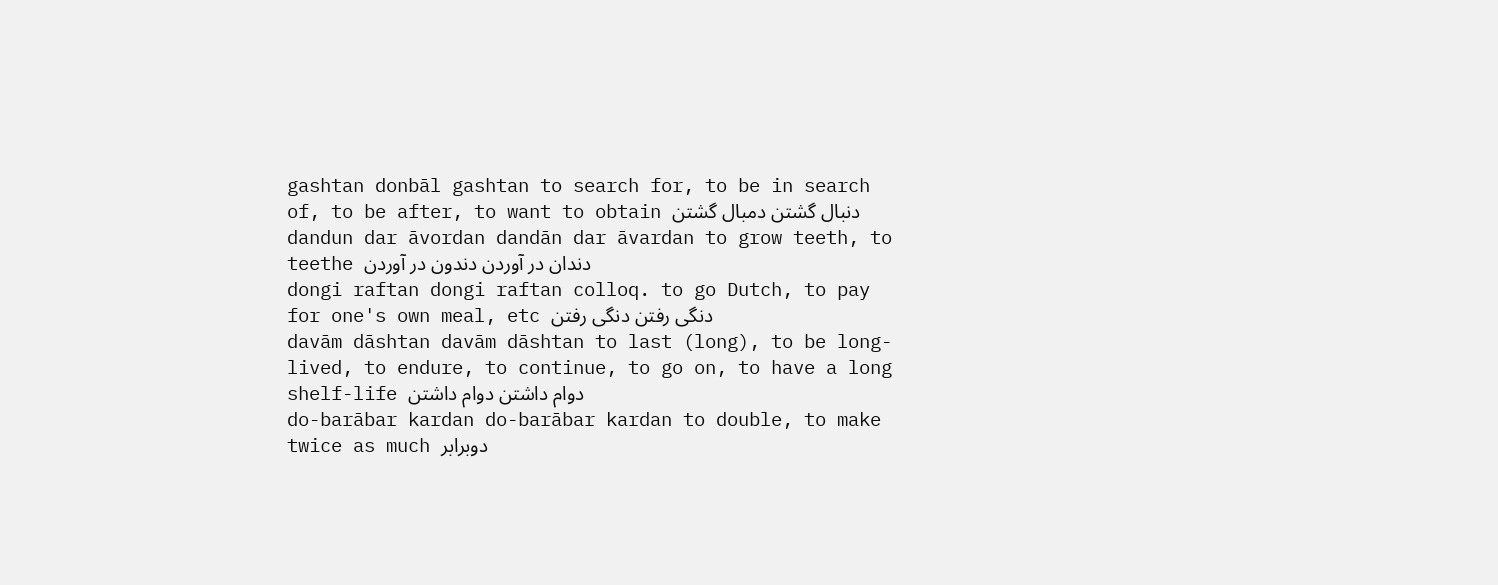gashtan donbāl gashtan to search for, to be in search of, to be after, to want to obtain دنبال گشتن دمبال گشتن
dandun dar āvordan dandān dar āvardan to grow teeth, to teethe دندان در آوردن دندون در آوردن
dongi raftan dongi raftan colloq. to go Dutch, to pay for one's own meal, etc دنگی رفتن دنگی رفتن
davām dāshtan davām dāshtan to last (long), to be long-lived, to endure, to continue, to go on, to have a long shelf-life دوام داشتن دوام داشتن
do-barābar kardan do-barābar kardan to double, to make twice as much دوبرابر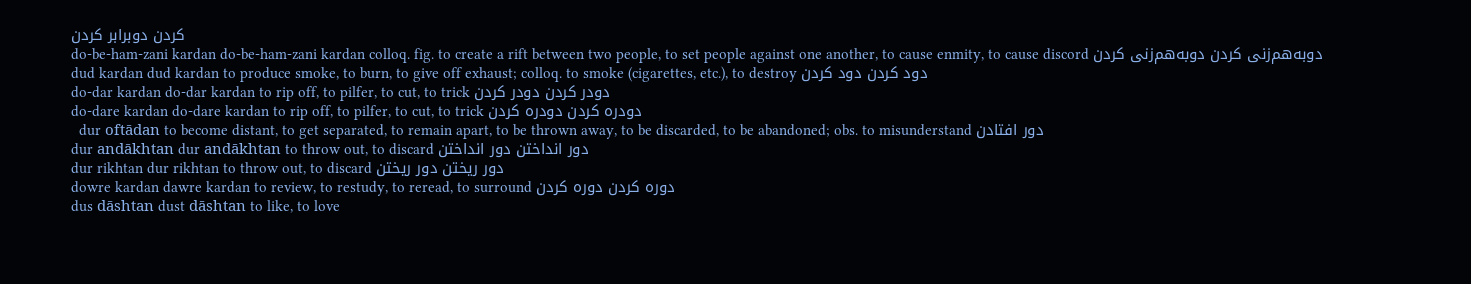کردن دوبرابر کردن
do-be-ham-zani kardan do-be-ham-zani kardan colloq. fig. to create a rift between two people, to set people against one another, to cause enmity, to cause discord دوبه‌هم‌زنی کردن دوبه‌هم‌زنی کردن
dud kardan dud kardan to produce smoke, to burn, to give off exhaust; colloq. to smoke (cigarettes, etc.), to destroy دود کردن دود کردن
do-dar kardan do-dar kardan to rip off, to pilfer, to cut, to trick دودر کردن دودر کردن
do-dare kardan do-dare kardan to rip off, to pilfer, to cut, to trick دودره کردن دودره کردن
  dur oftādan to become distant, to get separated, to remain apart, to be thrown away, to be discarded, to be abandoned; obs. to misunderstand دور افتادن
dur andākhtan dur andākhtan to throw out, to discard دور انداختن دور انداختن
dur rikhtan dur rikhtan to throw out, to discard دور ریختن دور ریختن
dowre kardan dawre kardan to review, to restudy, to reread, to surround دوره کردن دوره کردن
dus dāshtan dust dāshtan to like, to love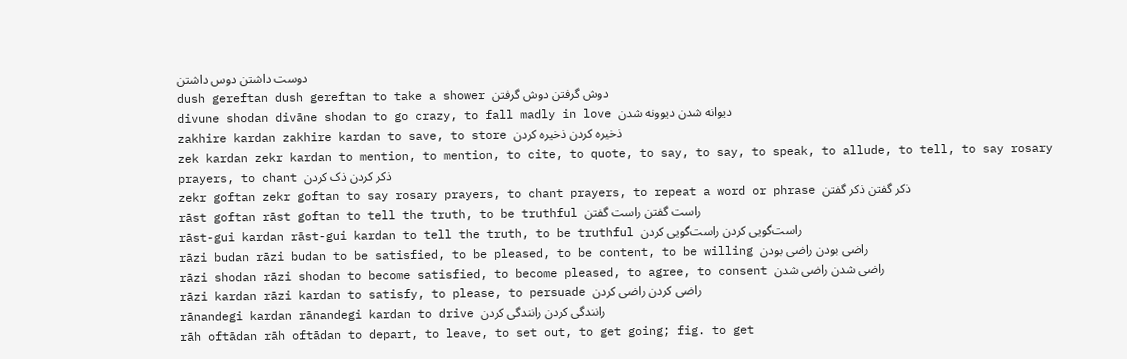دوست داشتن دوس داشتن
dush gereftan dush gereftan to take a shower دوش گرفتن دوش گرفتن
divune shodan divāne shodan to go crazy, to fall madly in love دیوانه شدن دیوونه شدن
zakhire kardan zakhire kardan to save, to store ذخیره کردن ذخیره کردن
zek kardan zekr kardan to mention, to mention, to cite, to quote, to say, to say, to speak, to allude, to tell, to say rosary prayers, to chant ذکر کردن ذک کردن
zekr goftan zekr goftan to say rosary prayers, to chant prayers, to repeat a word or phrase ذکر گفتن ذکر گفتن
rāst goftan rāst goftan to tell the truth, to be truthful راست گفتن راست گفتن
rāst-gui kardan rāst-gui kardan to tell the truth, to be truthful راست‌گویی کردن راست‌گویی کردن
rāzi budan rāzi budan to be satisfied, to be pleased, to be content, to be willing راضی بودن راضی بودن
rāzi shodan rāzi shodan to become satisfied, to become pleased, to agree, to consent راضی شدن راضی شدن
rāzi kardan rāzi kardan to satisfy, to please, to persuade راضی کردن راضی کردن
rānandegi kardan rānandegi kardan to drive رانندگی کردن رانندگی کردن
rāh oftādan rāh oftādan to depart, to leave, to set out, to get going; fig. to get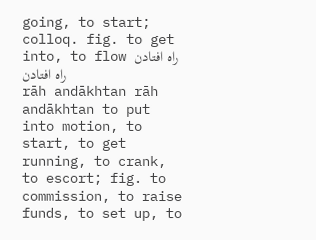going, to start; colloq. fig. to get into, to flow راه افتادن راه افتادن
rāh andākhtan rāh andākhtan to put into motion, to start, to get running, to crank, to escort; fig. to commission, to raise funds, to set up, to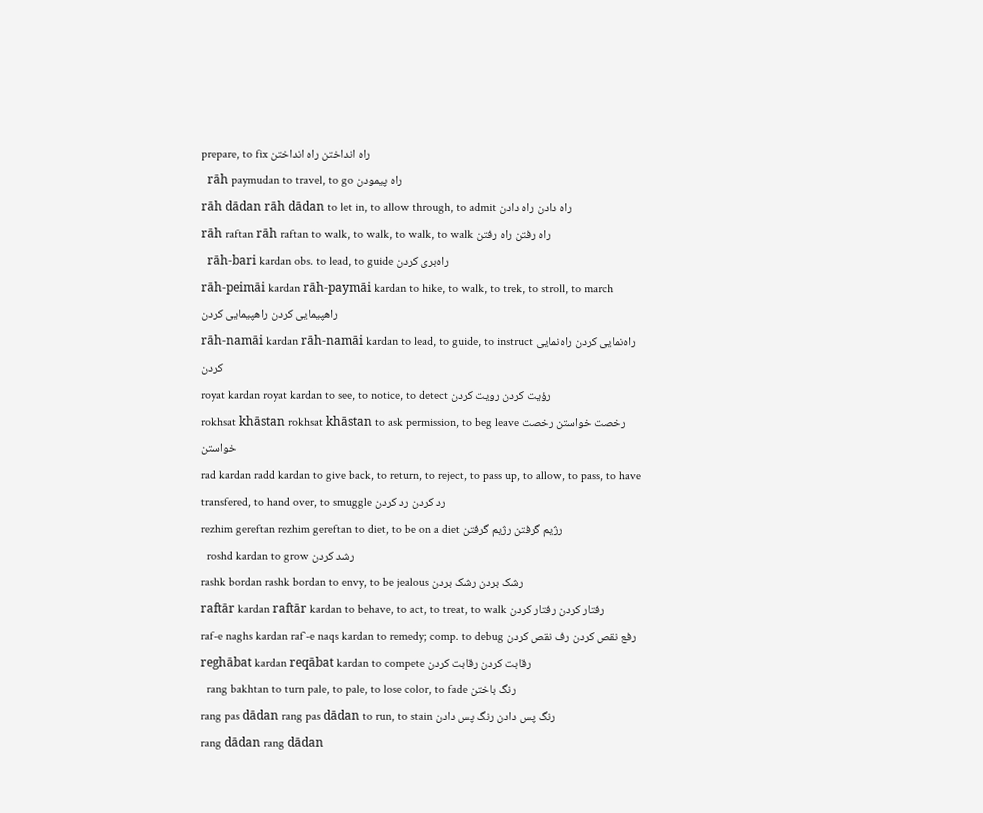prepare, to fix راه انداختن راه انداختن
  rāh paymudan to travel, to go راه پیمودن
rāh dādan rāh dādan to let in, to allow through, to admit راه دادن راه دادن
rāh raftan rāh raftan to walk, to walk, to walk, to walk راه رفتن راه رفتن
  rāh-bari kardan obs. to lead, to guide راه‌بری کردن
rāh-peimāi kardan rāh-paymāi kardan to hike, to walk, to trek, to stroll, to march راهپیمایی کردن راهپیمایی کردن
rāh-namāi kardan rāh-namāi kardan to lead, to guide, to instruct راه‌نمایی کردن راه‌نمایی کردن
royat kardan royat kardan to see, to notice, to detect رؤیت کردن رویت کردن
rokhsat khāstan rokhsat khāstan to ask permission, to beg leave رخصت خواستن رخصت خواستن
rad kardan radd kardan to give back, to return, to reject, to pass up, to allow, to pass, to have transfered, to hand over, to smuggle رد کردن رد کردن
rezhim gereftan rezhim gereftan to diet, to be on a diet رژیم گرفتن رژیم گرفتن
  roshd kardan to grow رشد کردن
rashk bordan rashk bordan to envy, to be jealous رشک بردن رشک بردن
raftār kardan raftār kardan to behave, to act, to treat, to walk رفتار کردن رفتار کردن
raf-e naghs kardan raf`-e naqs kardan to remedy; comp. to debug رفع نقص کردن رف نقص کردن
reghābat kardan reqābat kardan to compete رقابت کردن رقابت کردن
  rang bakhtan to turn pale, to pale, to lose color, to fade رنگ باختن
rang pas dādan rang pas dādan to run, to stain رنگ پس دادن رنگ پس دادن
rang dādan rang dādan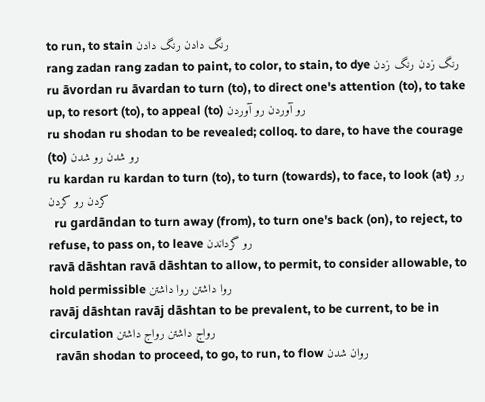to run, to stain رنگ دادن رنگ دادن
rang zadan rang zadan to paint, to color, to stain, to dye رنگ زدن رنگ زدن
ru āvordan ru āvardan to turn (to), to direct one's attention (to), to take up, to resort (to), to appeal (to) رو آوردن رو آوردن
ru shodan ru shodan to be revealed; colloq. to dare, to have the courage (to) رو شدن رو شدن
ru kardan ru kardan to turn (to), to turn (towards), to face, to look (at) رو کردن رو کردن
  ru gardāndan to turn away (from), to turn one's back (on), to reject, to refuse, to pass on, to leave رو گرداندن
ravā dāshtan ravā dāshtan to allow, to permit, to consider allowable, to hold permissible روا داشتن روا داشتن
ravāj dāshtan ravāj dāshtan to be prevalent, to be current, to be in circulation رواج داشتن رواج داشتن
  ravān shodan to proceed, to go, to run, to flow روان شدن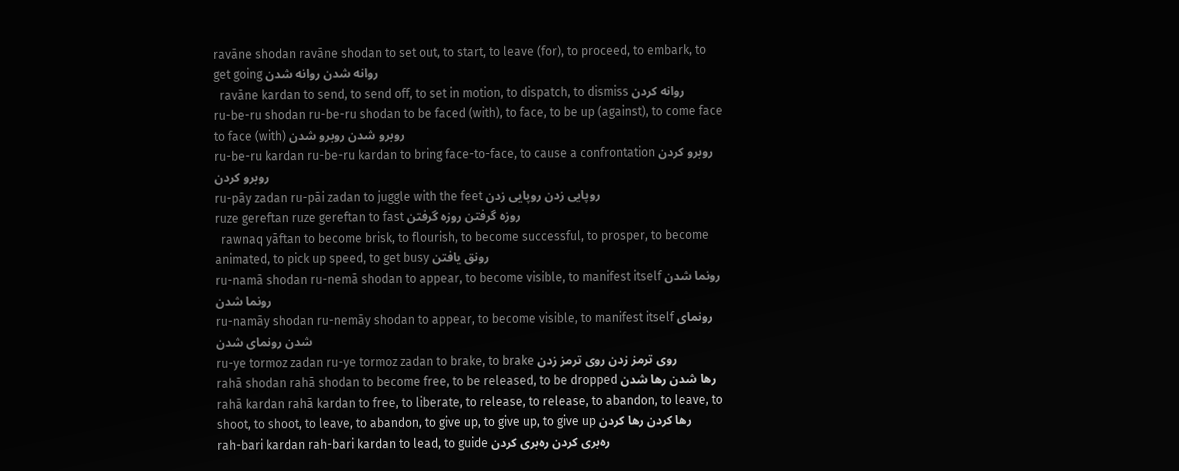ravāne shodan ravāne shodan to set out, to start, to leave (for), to proceed, to embark, to get going روانه شدن روانه شدن
  ravāne kardan to send, to send off, to set in motion, to dispatch, to dismiss روانه کردن
ru-be-ru shodan ru-be-ru shodan to be faced (with), to face, to be up (against), to come face to face (with) روبرو شدن روبرو شدن
ru-be-ru kardan ru-be-ru kardan to bring face-to-face, to cause a confrontation روبرو کردن روبرو کردن
ru-pāy zadan ru-pāi zadan to juggle with the feet روپایی زدن روپایی زدن
ruze gereftan ruze gereftan to fast روزه گرفتن روزه گرفتن
  rawnaq yāftan to become brisk, to flourish, to become successful, to prosper, to become animated, to pick up speed, to get busy رونق یافتن
ru-namā shodan ru-nemā shodan to appear, to become visible, to manifest itself رونما شدن رونما شدن
ru-namāy shodan ru-nemāy shodan to appear, to become visible, to manifest itself رونمای شدن رونمای شدن
ru-ye tormoz zadan ru-ye tormoz zadan to brake, to brake روی ترمز زدن روی ترمز زدن
rahā shodan rahā shodan to become free, to be released, to be dropped رها شدن رها شدن
rahā kardan rahā kardan to free, to liberate, to release, to release, to abandon, to leave, to shoot, to shoot, to leave, to abandon, to give up, to give up, to give up رها کردن رها کردن
rah-bari kardan rah-bari kardan to lead, to guide ره‌بری کردن ره‌بری کردن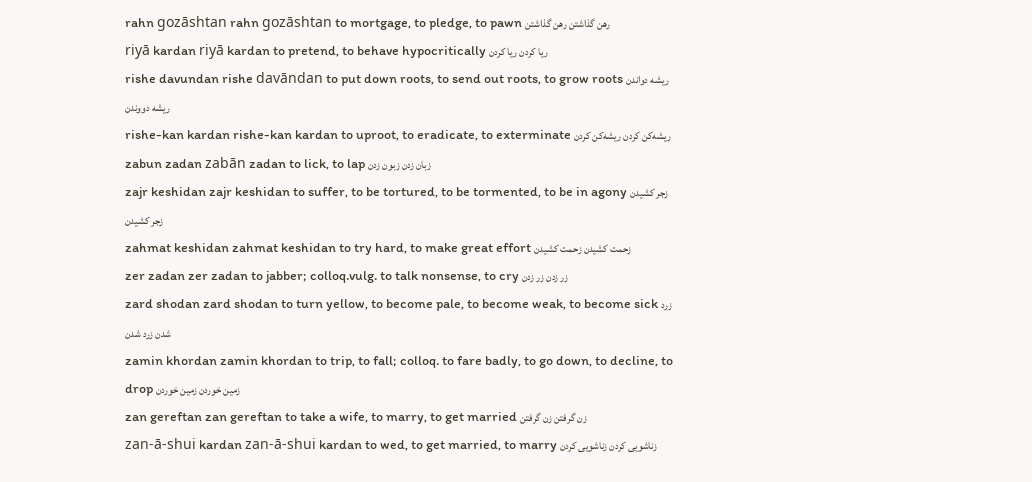rahn gozāshtan rahn gozāshtan to mortgage, to pledge, to pawn رهن گذاشتن رهن گذاشتن
riyā kardan riyā kardan to pretend, to behave hypocritically ریا کردن ریا کردن
rishe davundan rishe davāndan to put down roots, to send out roots, to grow roots ریشه دواندن ریشه دووندن
rishe-kan kardan rishe-kan kardan to uproot, to eradicate, to exterminate ریشه‌کن کردن ریشه‌کن کردن
zabun zadan zabān zadan to lick, to lap زبان زدن زبون زدن
zajr keshidan zajr keshidan to suffer, to be tortured, to be tormented, to be in agony زجر کشیدن زجر کشیدن
zahmat keshidan zahmat keshidan to try hard, to make great effort زحمت کشیدن زحمت کشیدن
zer zadan zer zadan to jabber; colloq.vulg. to talk nonsense, to cry زر زدن زر زدن
zard shodan zard shodan to turn yellow, to become pale, to become weak, to become sick زرد شدن زرد شدن
zamin khordan zamin khordan to trip, to fall; colloq. to fare badly, to go down, to decline, to drop زمین خوردن زمین خوردن
zan gereftan zan gereftan to take a wife, to marry, to get married زن گرفتن زن گرفتن
zan-ā-shui kardan zan-ā-shui kardan to wed, to get married, to marry زناشویی کردن زناشویی کردن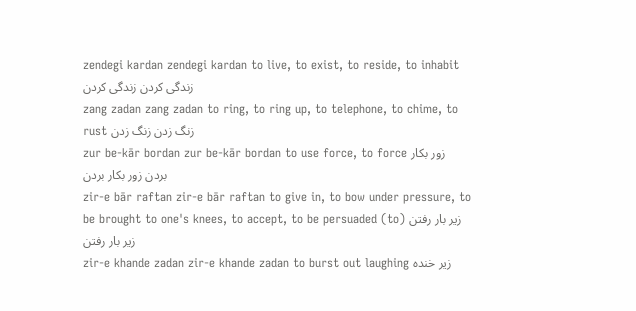zendegi kardan zendegi kardan to live, to exist, to reside, to inhabit زندگی کردن زندگی کردن
zang zadan zang zadan to ring, to ring up, to telephone, to chime, to rust زنگ زدن زنگ زدن
zur be-kār bordan zur be-kār bordan to use force, to force زور بکار بردن زور بکار بردن
zir-e bār raftan zir-e bār raftan to give in, to bow under pressure, to be brought to one's knees, to accept, to be persuaded (to) زیر بار رفتن زیر بار رفتن
zir-e khande zadan zir-e khande zadan to burst out laughing زیر خنده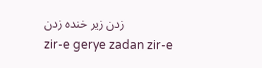زدن زیر خنده زدن
zir-e gerye zadan zir-e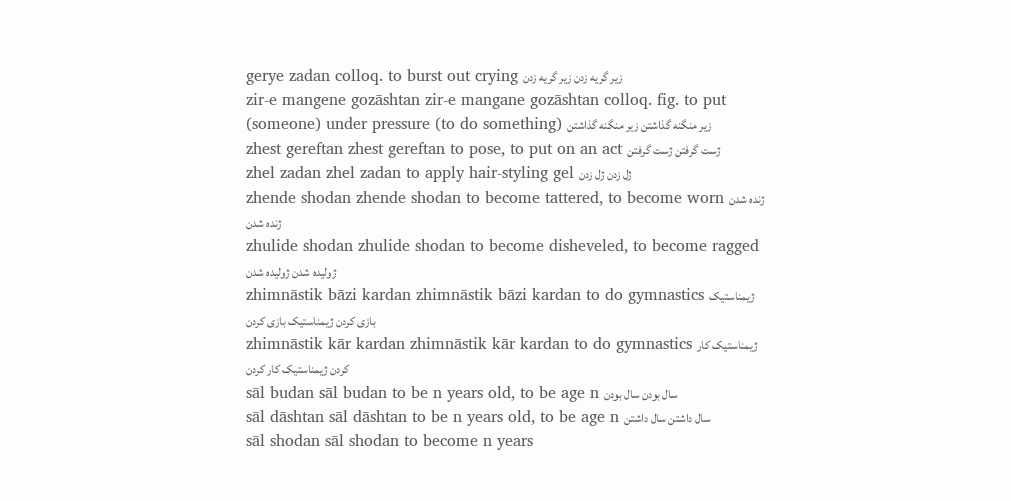gerye zadan colloq. to burst out crying زیر گریه زدن زیر گریه زدن
zir-e mangene gozāshtan zir-e mangane gozāshtan colloq. fig. to put (someone) under pressure (to do something) زیر منگنه گذاشتن زیر منگنه گذاشتن
zhest gereftan zhest gereftan to pose, to put on an act ژست گرفتن ژست گرفتن
zhel zadan zhel zadan to apply hair-styling gel ژل زدن ژل زدن
zhende shodan zhende shodan to become tattered, to become worn ژنده شدن ژنده شدن
zhulide shodan zhulide shodan to become disheveled, to become ragged ژولیده شدن ژولیده شدن
zhimnāstik bāzi kardan zhimnāstik bāzi kardan to do gymnastics ژیمناستیک بازی کردن ژیمناستیک بازی کردن
zhimnāstik kār kardan zhimnāstik kār kardan to do gymnastics ژیمناستیک کار کردن ژیمناستیک کار کردن
sāl budan sāl budan to be n years old, to be age n سال بودن سال بودن
sāl dāshtan sāl dāshtan to be n years old, to be age n سال داشتن سال داشتن
sāl shodan sāl shodan to become n years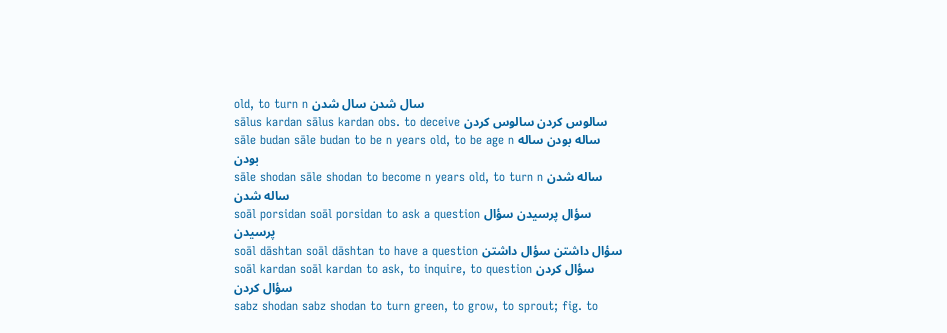old, to turn n سال شدن سال شدن
sālus kardan sālus kardan obs. to deceive سالوس کردن سالوس کردن
sāle budan sāle budan to be n years old, to be age n ساله بودن ساله بودن
sāle shodan sāle shodan to become n years old, to turn n ساله شدن ساله شدن
soāl porsidan soāl porsidan to ask a question سؤال پرسیدن سؤال پرسیدن
soāl dāshtan soāl dāshtan to have a question سؤال داشتن سؤال داشتن
soāl kardan soāl kardan to ask, to inquire, to question سؤال کردن سؤال کردن
sabz shodan sabz shodan to turn green, to grow, to sprout; fig. to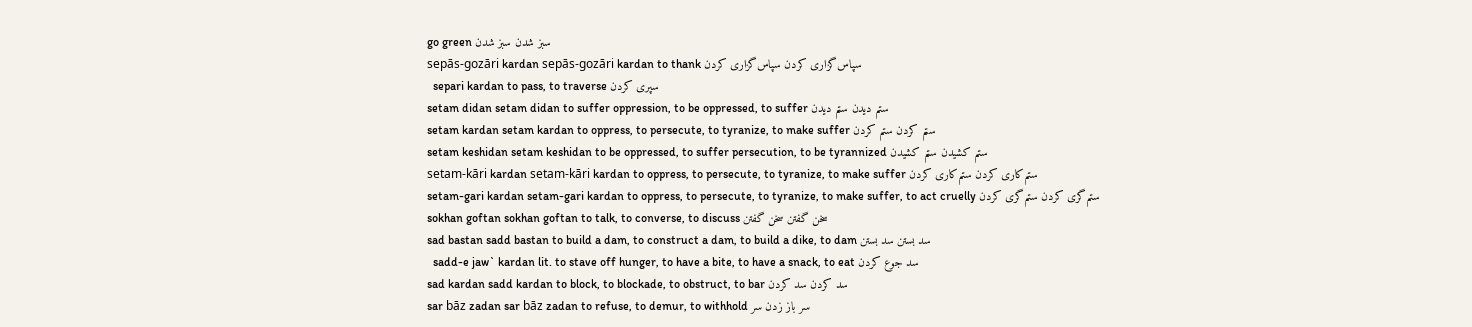go green سبز شدن سبز شدن
sepās-gozāri kardan sepās-gozāri kardan to thank سپاس‌گزاری کردن سپاس‌گزاری کردن
  separi kardan to pass, to traverse سپری کردن
setam didan setam didan to suffer oppression, to be oppressed, to suffer ستم دیدن ستم دیدن
setam kardan setam kardan to oppress, to persecute, to tyranize, to make suffer ستم کردن ستم کردن
setam keshidan setam keshidan to be oppressed, to suffer persecution, to be tyrannized ستم کشیدن ستم کشیدن
setam-kāri kardan setam-kāri kardan to oppress, to persecute, to tyranize, to make suffer ستم‌کاری کردن ستم‌کاری کردن
setam-gari kardan setam-gari kardan to oppress, to persecute, to tyranize, to make suffer, to act cruelly ستم‌گری کردن ستم‌گری کردن
sokhan goftan sokhan goftan to talk, to converse, to discuss سخن گفتن سخن گفتن
sad bastan sadd bastan to build a dam, to construct a dam, to build a dike, to dam سد بستن سد بستن
  sadd-e jaw` kardan lit. to stave off hunger, to have a bite, to have a snack, to eat سد جوع کردن
sad kardan sadd kardan to block, to blockade, to obstruct, to bar سد کردن سد کردن
sar bāz zadan sar bāz zadan to refuse, to demur, to withhold سر باز زدن سر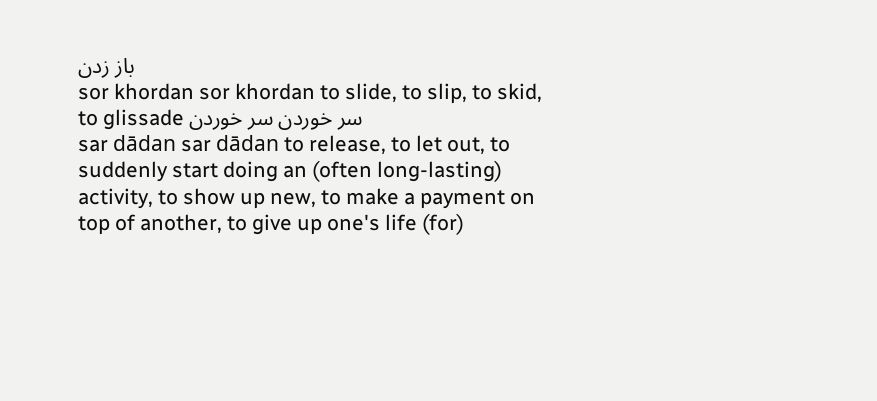باز زدن
sor khordan sor khordan to slide, to slip, to skid, to glissade سر خوردن سر خوردن
sar dādan sar dādan to release, to let out, to suddenly start doing an (often long-lasting) activity, to show up new, to make a payment on top of another, to give up one's life (for)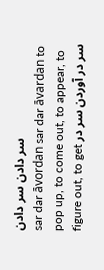سر دادن سر دادن
sar dar āvordan sar dar āvardan to pop up, to come out, to appear, to figure out, to get سر در آوردن سر در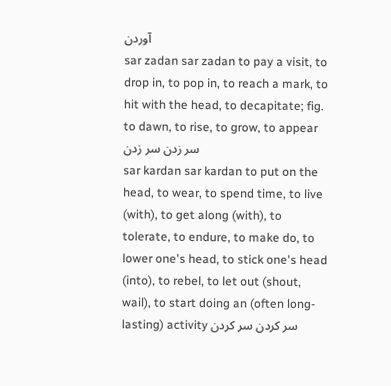آوردن
sar zadan sar zadan to pay a visit, to drop in, to pop in, to reach a mark, to hit with the head, to decapitate; fig. to dawn, to rise, to grow, to appear سر زدن سر زدن
sar kardan sar kardan to put on the head, to wear, to spend time, to live (with), to get along (with), to tolerate, to endure, to make do, to lower one's head, to stick one's head (into), to rebel, to let out (shout, wail), to start doing an (often long-lasting) activity سر کردن سر کردن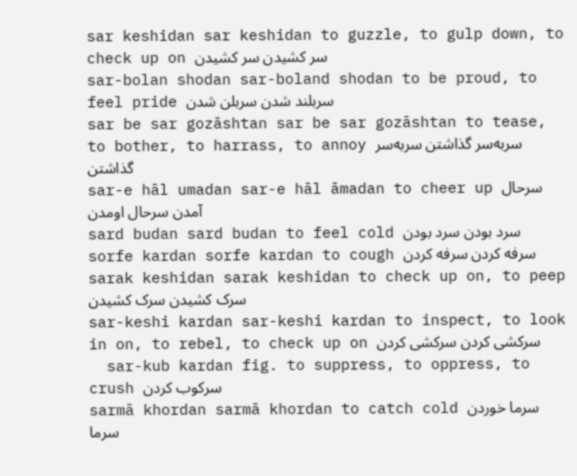sar keshidan sar keshidan to guzzle, to gulp down, to check up on سر کشیدن سر کشیدن
sar-bolan shodan sar-boland shodan to be proud, to feel pride سربلند شدن سربلن شدن
sar be sar gozāshtan sar be sar gozāshtan to tease, to bother, to harrass, to annoy سربه‌سر گذاشتن سربه‌سر گذاشتن
sar-e hāl umadan sar-e hāl āmadan to cheer up سرحال آمدن سرحال اومدن
sard budan sard budan to feel cold سرد بودن سرد بودن
sorfe kardan sorfe kardan to cough سرفه کردن سرفه کردن
sarak keshidan sarak keshidan to check up on, to peep سرک کشیدن سرک کشیدن
sar-keshi kardan sar-keshi kardan to inspect, to look in on, to rebel, to check up on سرکشی کردن سرکشی کردن
  sar-kub kardan fig. to suppress, to oppress, to crush سرکوب کردن
sarmā khordan sarmā khordan to catch cold سرما خوردن سرما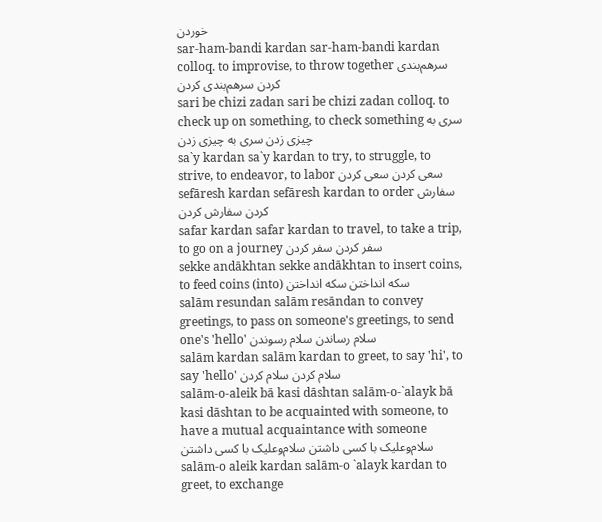خوردن
sar-ham-bandi kardan sar-ham-bandi kardan colloq. to improvise, to throw together سرهم‌بندی کردن سرهم‌بندی کردن
sari be chizi zadan sari be chizi zadan colloq. to check up on something, to check something سری به چیزی زدن سری به چیزی زدن
sa`y kardan sa`y kardan to try, to struggle, to strive, to endeavor, to labor سعی کردن سعی کردن
sefāresh kardan sefāresh kardan to order سفارش کردن سفارش کردن
safar kardan safar kardan to travel, to take a trip, to go on a journey سفر کردن سفر کردن
sekke andākhtan sekke andākhtan to insert coins, to feed coins (into) سکه انداختن سکه انداختن
salām resundan salām resāndan to convey greetings, to pass on someone's greetings, to send one's 'hello' سلام رساندن سلام رسوندن
salām kardan salām kardan to greet, to say 'hi', to say 'hello' سلام کردن سلام کردن
salām-o-aleik bā kasi dāshtan salām-o-`alayk bā kasi dāshtan to be acquainted with someone, to have a mutual acquaintance with someone سلام‌وعلیک با کسی داشتن سلام‌وعلیک با کسی داشتن
salām-o aleik kardan salām-o `alayk kardan to greet, to exchange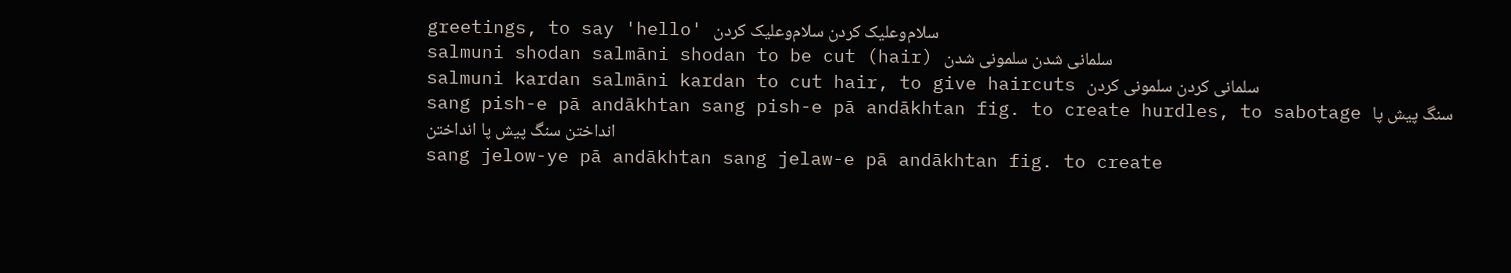greetings, to say 'hello' سلام‌وعلیک کردن سلام‌وعلیک کردن
salmuni shodan salmāni shodan to be cut (hair) سلمانی شدن سلمونی شدن
salmuni kardan salmāni kardan to cut hair, to give haircuts سلمانی کردن سلمونی کردن
sang pish-e pā andākhtan sang pish-e pā andākhtan fig. to create hurdles, to sabotage سنگ پیش پا انداختن سنگ پیش پا انداختن
sang jelow-ye pā andākhtan sang jelaw-e pā andākhtan fig. to create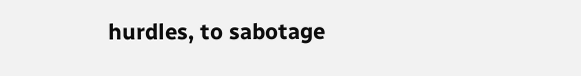hurdles, to sabotage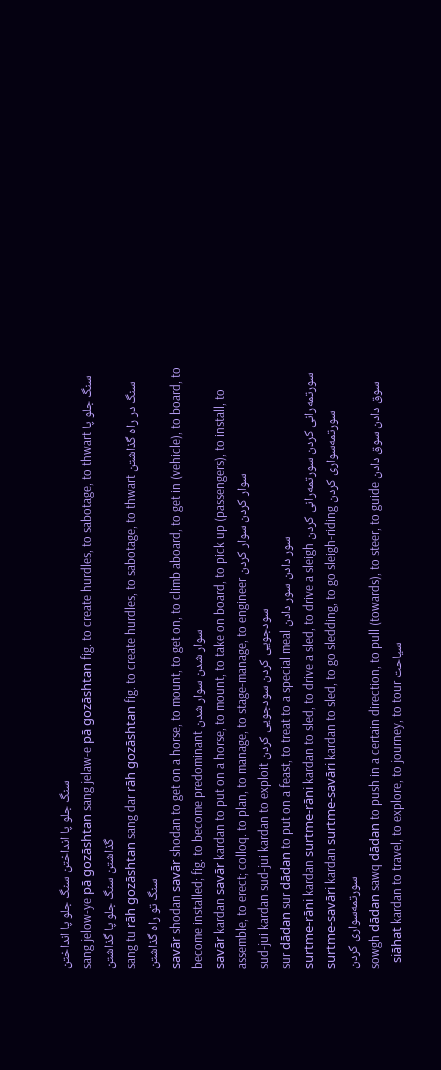سنگ جلو پا انداختن سنگ جلو پا انداختن
sang jelow-ye pā gozāshtan sang jelaw-e pā gozāshtan fig. to create hurdles, to sabotage, to thwart سنگ جلو پا گذاشتن سنگ جلو پا گذاشتن
sang tu rāh gozāshtan sang dar rāh gozāshtan fig. to create hurdles, to sabotage, to thwart سنگ در راه گذاشتن سنگ تو راه گذاشتن
savār shodan savār shodan to get on a horse, to mount, to get on, to climb aboard, to get in (vehicle), to board, to become installed; fig. to become predominant سوار شدن سوار شدن
savār kardan savār kardan to put on a horse, to mount, to take on board, to pick up (passengers), to install, to assemble, to erect; colloq. to plan, to manage, to stage-manage, to engineer سوار کردن سوار کردن
sud-jui kardan sud-jui kardan to exploit سودجویی کردن سودجویی کردن
sur dādan sur dādan to put on a feast, to treat to a special meal سور دادن سور دادن
surtme-rāni kardan surtme-rāni kardan to sled, to drive a sled, to drive a sleigh سورتمه‌رانی کردن سورتمه‌رانی کردن
surtme-savāri kardan surtme-savāri kardan to sled, to go sledding, to go sleigh-riding سورتمه‌سواری کردن سورتمه‌سواری کردن
sowgh dādan sawq dādan to push in a certain direction, to pull (towards), to steer, to guide سوق دادن سوق دادن
  siāhat kardan to travel, to explore, to journey, to tour سیاحت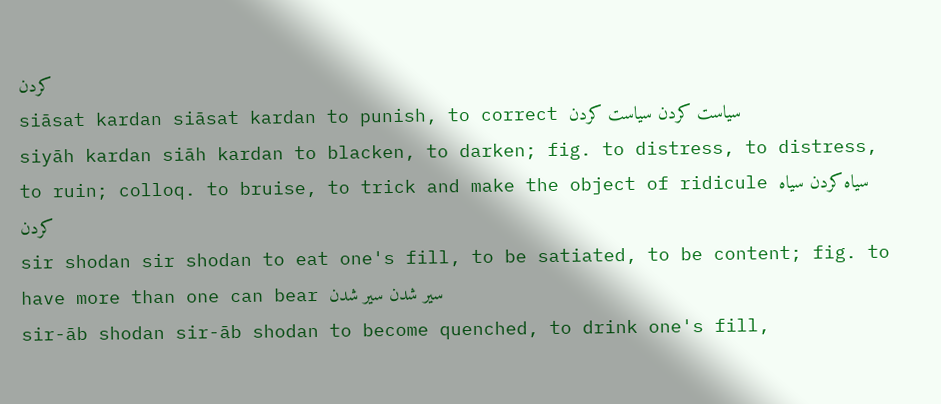کردن
siāsat kardan siāsat kardan to punish, to correct سیاست کردن سیاست کردن
siyāh kardan siāh kardan to blacken, to darken; fig. to distress, to distress, to ruin; colloq. to bruise, to trick and make the object of ridicule سیاه کردن سیاه کردن
sir shodan sir shodan to eat one's fill, to be satiated, to be content; fig. to have more than one can bear سیر شدن سیر شدن
sir-āb shodan sir-āb shodan to become quenched, to drink one's fill,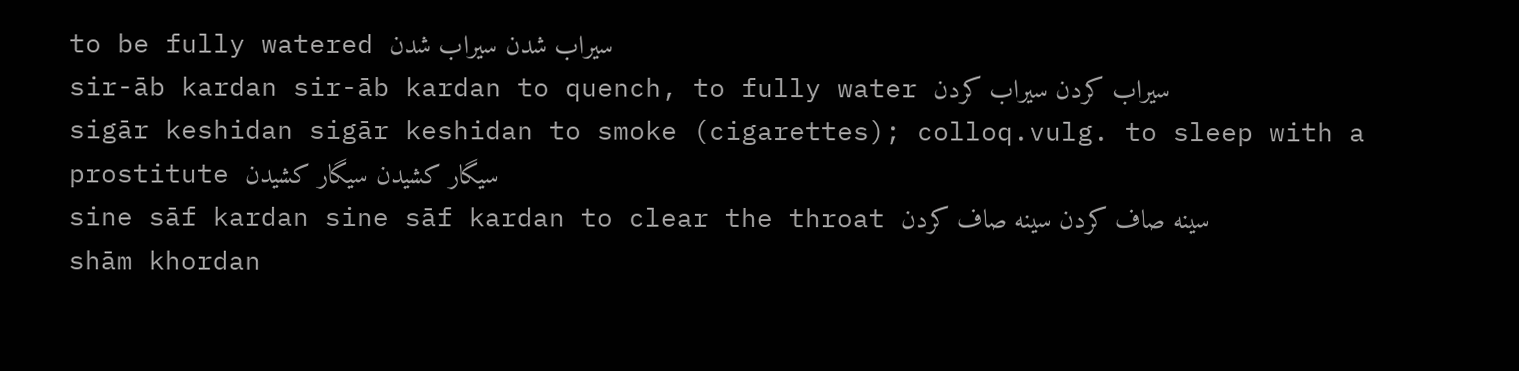to be fully watered سیراب شدن سیراب شدن
sir-āb kardan sir-āb kardan to quench, to fully water سیراب کردن سیراب کردن
sigār keshidan sigār keshidan to smoke (cigarettes); colloq.vulg. to sleep with a prostitute سیگار کشیدن سیگار کشیدن
sine sāf kardan sine sāf kardan to clear the throat سینه صاف کردن سینه صاف کردن
shām khordan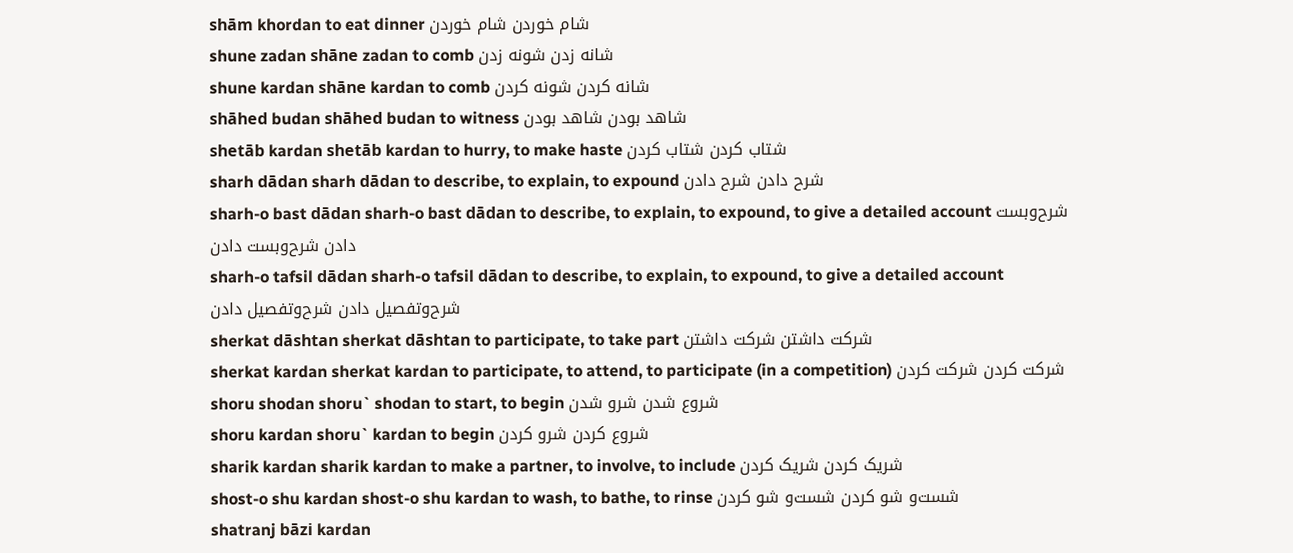shām khordan to eat dinner شام خوردن شام خوردن
shune zadan shāne zadan to comb شانه زدن شونه زدن
shune kardan shāne kardan to comb شانه کردن شونه کردن
shāhed budan shāhed budan to witness شاهد بودن شاهد بودن
shetāb kardan shetāb kardan to hurry, to make haste شتاب کردن شتاب کردن
sharh dādan sharh dādan to describe, to explain, to expound شرح دادن شرح دادن
sharh-o bast dādan sharh-o bast dādan to describe, to explain, to expound, to give a detailed account شرح‌وبست دادن شرح‌وبست دادن
sharh-o tafsil dādan sharh-o tafsil dādan to describe, to explain, to expound, to give a detailed account شرح‌وتفصیل دادن شرح‌وتفصیل دادن
sherkat dāshtan sherkat dāshtan to participate, to take part شرکت داشتن شرکت داشتن
sherkat kardan sherkat kardan to participate, to attend, to participate (in a competition) شرکت کردن شرکت کردن
shoru shodan shoru` shodan to start, to begin شروع شدن شرو شدن
shoru kardan shoru` kardan to begin شروع کردن شرو کردن
sharik kardan sharik kardan to make a partner, to involve, to include شریک کردن شریک کردن
shost-o shu kardan shost-o shu kardan to wash, to bathe, to rinse شست‌و شو کردن شست‌و شو کردن
shatranj bāzi kardan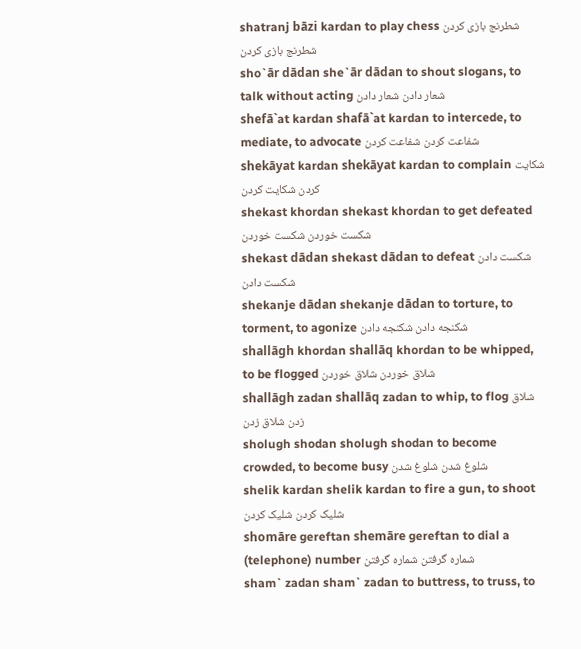shatranj bāzi kardan to play chess شطرنج بازی کردن شطرنج بازی کردن
sho`ār dādan she`ār dādan to shout slogans, to talk without acting شعار دادن شعار دادن
shefā`at kardan shafā`at kardan to intercede, to mediate, to advocate شفاعت کردن شفاعت کردن
shekāyat kardan shekāyat kardan to complain شکایت کردن شکایت کردن
shekast khordan shekast khordan to get defeated شکست خوردن شکست خوردن
shekast dādan shekast dādan to defeat شکست دادن شکست دادن
shekanje dādan shekanje dādan to torture, to torment, to agonize شکنجه دادن شکنجه دادن
shallāgh khordan shallāq khordan to be whipped, to be flogged شلاق خوردن شلاق خوردن
shallāgh zadan shallāq zadan to whip, to flog شلاق زدن شلاق زدن
sholugh shodan sholugh shodan to become crowded, to become busy شلوغ شدن شلوغ شدن
shelik kardan shelik kardan to fire a gun, to shoot شلیک کردن شلیک کردن
shomāre gereftan shemāre gereftan to dial a (telephone) number شماره گرفتن شماره گرفتن
sham` zadan sham` zadan to buttress, to truss, to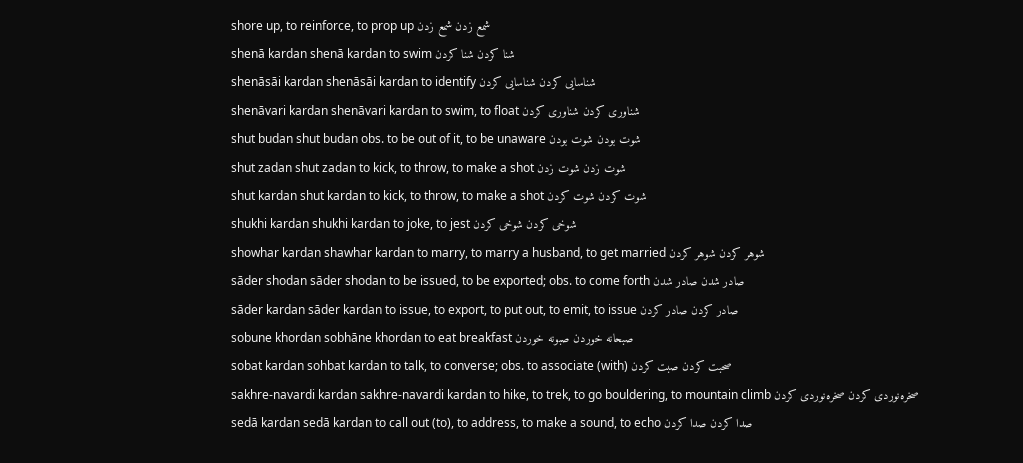shore up, to reinforce, to prop up شمع زدن شمع زدن
shenā kardan shenā kardan to swim شنا کردن شنا کردن
shenāsāi kardan shenāsāi kardan to identify شناسایی کردن شناسایی کردن
shenāvari kardan shenāvari kardan to swim, to float شناوری کردن شناوری کردن
shut budan shut budan obs. to be out of it, to be unaware شوت بودن شوت بودن
shut zadan shut zadan to kick, to throw, to make a shot شوت زدن شوت زدن
shut kardan shut kardan to kick, to throw, to make a shot شوت کردن شوت کردن
shukhi kardan shukhi kardan to joke, to jest شوخی کردن شوخی کردن
showhar kardan shawhar kardan to marry, to marry a husband, to get married شوهر کردن شوهر کردن
sāder shodan sāder shodan to be issued, to be exported; obs. to come forth صادر شدن صادر شدن
sāder kardan sāder kardan to issue, to export, to put out, to emit, to issue صادر کردن صادر کردن
sobune khordan sobhāne khordan to eat breakfast صبحانه خوردن صبونه خوردن
sobat kardan sohbat kardan to talk, to converse; obs. to associate (with) صحبت کردن صبت کردن
sakhre-navardi kardan sakhre-navardi kardan to hike, to trek, to go bouldering, to mountain climb صخره‌نوردی کردن صخره‌نوردی کردن
sedā kardan sedā kardan to call out (to), to address, to make a sound, to echo صدا کردن صدا کردن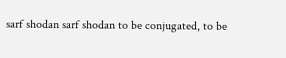sarf shodan sarf shodan to be conjugated, to be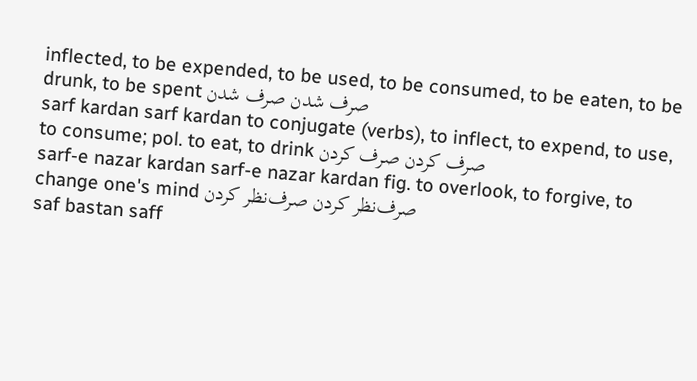inflected, to be expended, to be used, to be consumed, to be eaten, to be drunk, to be spent صرف شدن صرف شدن
sarf kardan sarf kardan to conjugate (verbs), to inflect, to expend, to use, to consume; pol. to eat, to drink صرف کردن صرف کردن
sarf-e nazar kardan sarf-e nazar kardan fig. to overlook, to forgive, to change one's mind صرف‌نظر کردن صرف‌نظر کردن
saf bastan saff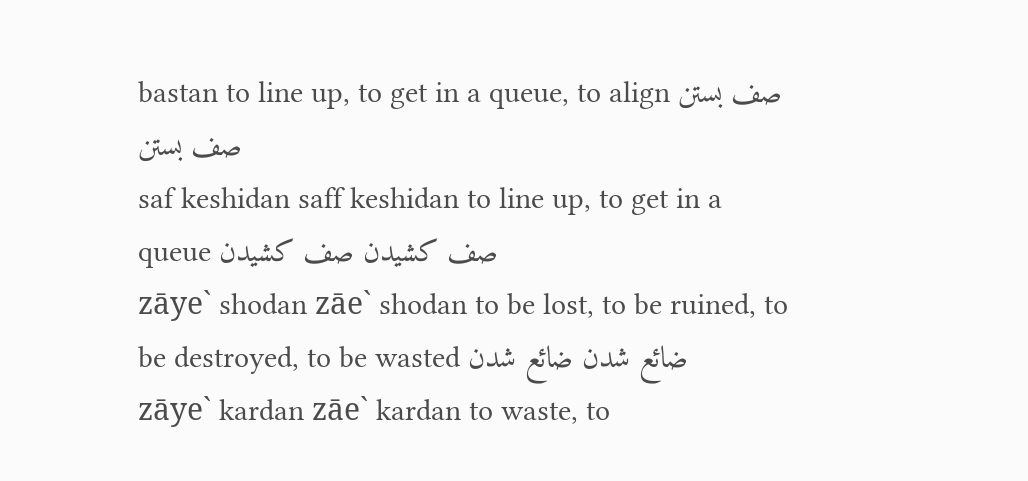bastan to line up, to get in a queue, to align صف بستن صف بستن
saf keshidan saff keshidan to line up, to get in a queue صف کشیدن صف کشیدن
zāye` shodan zāe` shodan to be lost, to be ruined, to be destroyed, to be wasted ضائع شدن ضائع شدن
zāye` kardan zāe` kardan to waste, to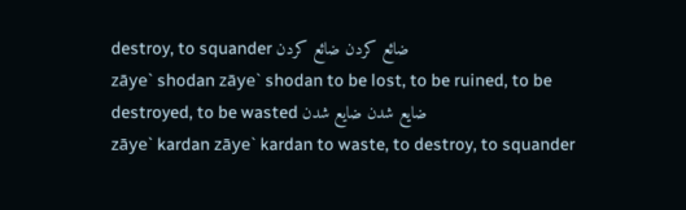destroy, to squander ضائع کردن ضائع کردن
zāye` shodan zāye` shodan to be lost, to be ruined, to be destroyed, to be wasted ضایع شدن ضایع شدن
zāye` kardan zāye` kardan to waste, to destroy, to squander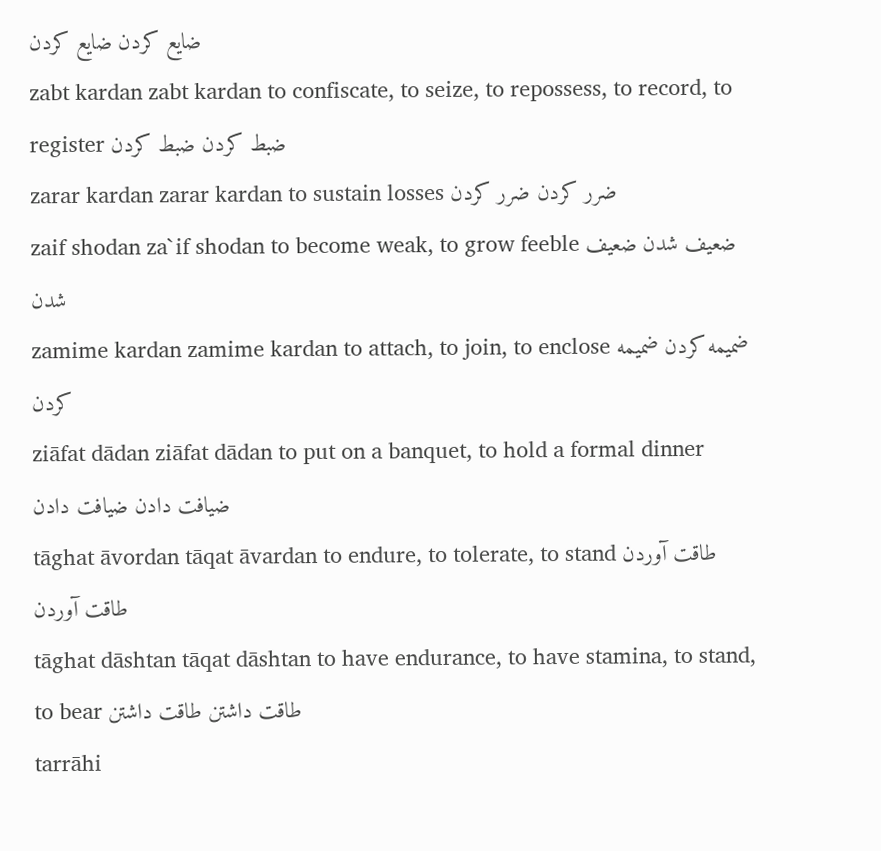ضایع کردن ضایع کردن
zabt kardan zabt kardan to confiscate, to seize, to repossess, to record, to register ضبط کردن ضبط کردن
zarar kardan zarar kardan to sustain losses ضرر کردن ضرر کردن
zaif shodan za`if shodan to become weak, to grow feeble ضعیف شدن ضعیف شدن
zamime kardan zamime kardan to attach, to join, to enclose ضمیمه کردن ضمیمه کردن
ziāfat dādan ziāfat dādan to put on a banquet, to hold a formal dinner ضیافت دادن ضیافت دادن
tāghat āvordan tāqat āvardan to endure, to tolerate, to stand طاقت آوردن طاقت آوردن
tāghat dāshtan tāqat dāshtan to have endurance, to have stamina, to stand, to bear طاقت داشتن طاقت داشتن
tarrāhi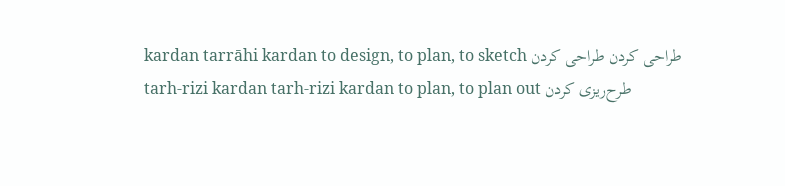kardan tarrāhi kardan to design, to plan, to sketch طراحی کردن طراحی کردن
tarh-rizi kardan tarh-rizi kardan to plan, to plan out طرح‌ریزی کردن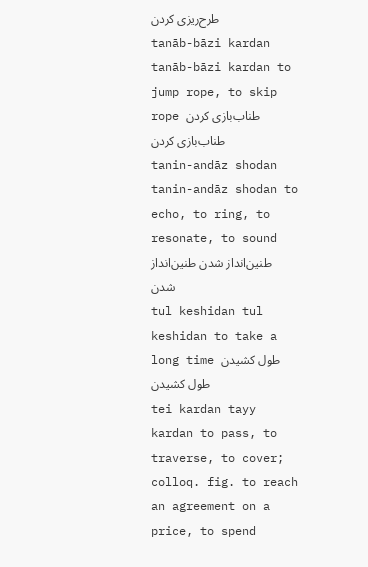طرح‌ریزی کردن
tanāb-bāzi kardan tanāb-bāzi kardan to jump rope, to skip rope طناب‌بازی کردن طناب‌بازی کردن
tanin-andāz shodan tanin-andāz shodan to echo, to ring, to resonate, to sound طنین‌انداز شدن طنین‌انداز شدن
tul keshidan tul keshidan to take a long time طول کشیدن طول کشیدن
tei kardan tayy kardan to pass, to traverse, to cover; colloq. fig. to reach an agreement on a price, to spend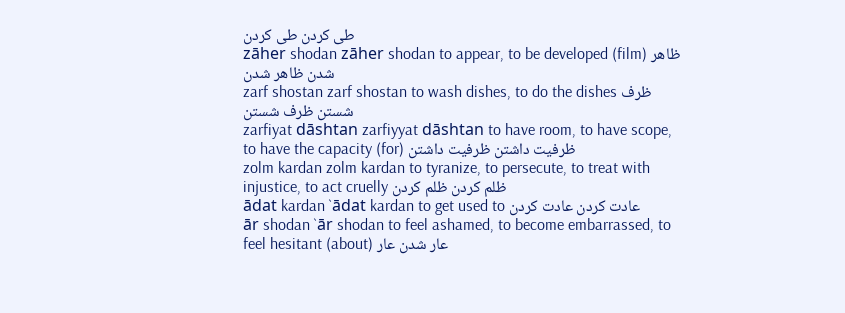طی کردن طی کردن
zāher shodan zāher shodan to appear, to be developed (film) ظاهر شدن ظاهر شدن
zarf shostan zarf shostan to wash dishes, to do the dishes ظرف شستن ظرف شستن
zarfiyat dāshtan zarfiyyat dāshtan to have room, to have scope, to have the capacity (for) ظرفیت داشتن ظرفیت داشتن
zolm kardan zolm kardan to tyranize, to persecute, to treat with injustice, to act cruelly ظلم کردن ظلم کردن
ādat kardan `ādat kardan to get used to عادت کردن عادت کردن
ār shodan `ār shodan to feel ashamed, to become embarrassed, to feel hesitant (about) عار شدن عار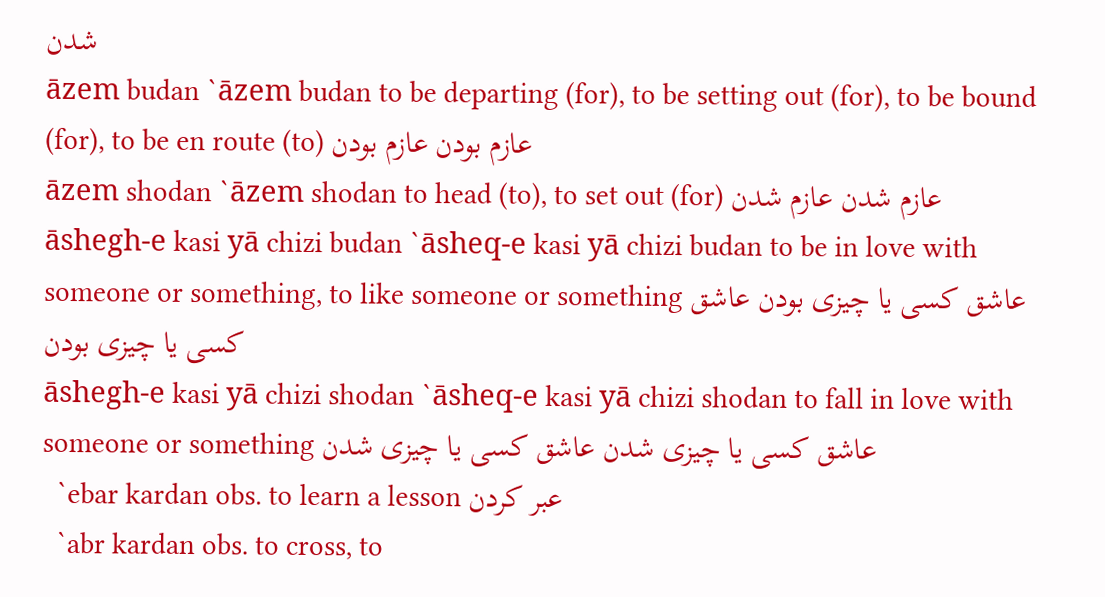شدن
āzem budan `āzem budan to be departing (for), to be setting out (for), to be bound (for), to be en route (to) عازم بودن عازم بودن
āzem shodan `āzem shodan to head (to), to set out (for) عازم شدن عازم شدن
āshegh-e kasi yā chizi budan `āsheq-e kasi yā chizi budan to be in love with someone or something, to like someone or something عاشق کسی یا چیزی بودن عاشق کسی یا چیزی بودن
āshegh-e kasi yā chizi shodan `āsheq-e kasi yā chizi shodan to fall in love with someone or something عاشق کسی یا چیزی شدن عاشق کسی یا چیزی شدن
  `ebar kardan obs. to learn a lesson عبر کردن
  `abr kardan obs. to cross, to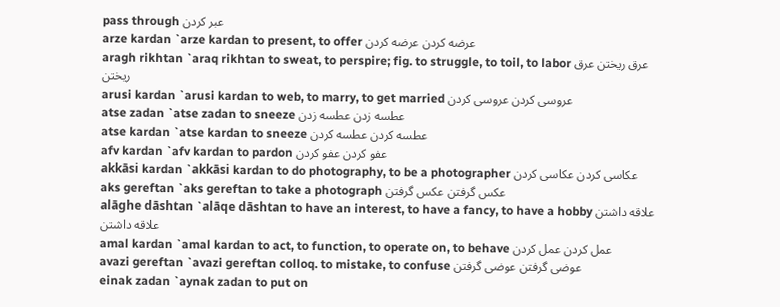pass through عبر کردن
arze kardan `arze kardan to present, to offer عرضه کردن عرضه کردن
aragh rikhtan `araq rikhtan to sweat, to perspire; fig. to struggle, to toil, to labor عرق ریختن عرق ریختن
arusi kardan `arusi kardan to web, to marry, to get married عروسی کردن عروسی کردن
atse zadan `atse zadan to sneeze عطسه زدن عطسه زدن
atse kardan `atse kardan to sneeze عطسه کردن عطسه کردن
afv kardan `afv kardan to pardon عفو کردن عفو کردن
akkāsi kardan `akkāsi kardan to do photography, to be a photographer عکاسی کردن عکاسی کردن
aks gereftan `aks gereftan to take a photograph عکس گرفتن عکس گرفتن
alāghe dāshtan `alāqe dāshtan to have an interest, to have a fancy, to have a hobby علاقه داشتن علاقه داشتن
amal kardan `amal kardan to act, to function, to operate on, to behave عمل کردن عمل کردن
avazi gereftan `avazi gereftan colloq. to mistake, to confuse عوضی گرفتن عوضی گرفتن
einak zadan `aynak zadan to put on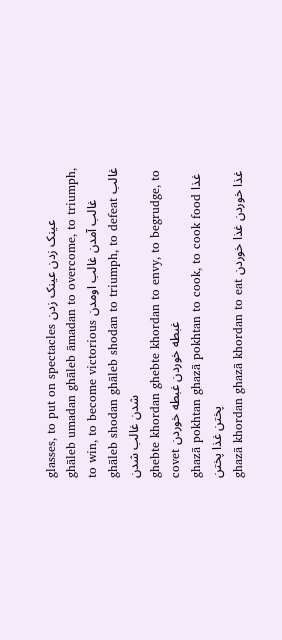glasses, to put on spectacles عینک زدن عینک زدن
ghāleb umadan ghāleb āmadan to overcome, to triumph, to win, to become victorious غالب آمدن غالب اومدن
ghāleb shodan ghāleb shodan to triumph, to defeat غالب شدن غالب شدن
ghebte khordan ghebte khordan to envy, to begrudge, to covet غبطه خوردن غبطه خوردن
ghazā pokhtan ghazā pokhtan to cook, to cook food غذا پختن غذا پختن
ghazā khordan ghazā khordan to eat غذا خوردن غذا خوردن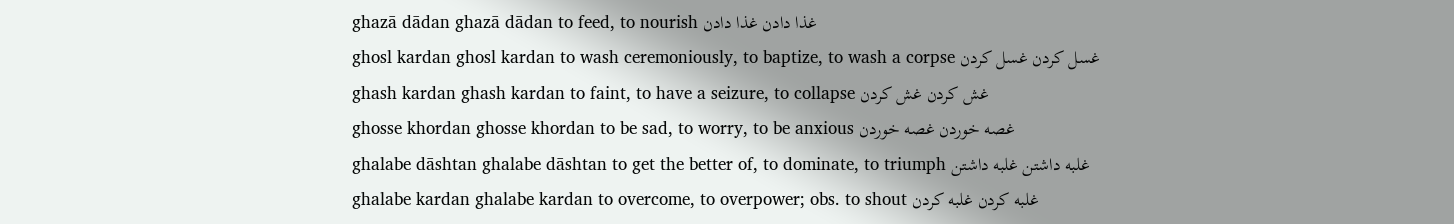ghazā dādan ghazā dādan to feed, to nourish غذا دادن غذا دادن
ghosl kardan ghosl kardan to wash ceremoniously, to baptize, to wash a corpse غسل کردن غسل کردن
ghash kardan ghash kardan to faint, to have a seizure, to collapse غش کردن غش کردن
ghosse khordan ghosse khordan to be sad, to worry, to be anxious غصه خوردن غصه خوردن
ghalabe dāshtan ghalabe dāshtan to get the better of, to dominate, to triumph غلبه داشتن غلبه داشتن
ghalabe kardan ghalabe kardan to overcome, to overpower; obs. to shout غلبه کردن غلبه کردن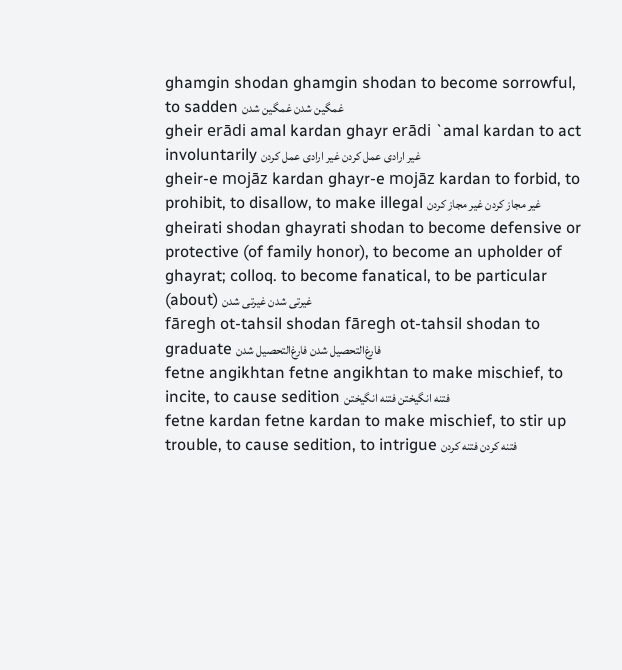ghamgin shodan ghamgin shodan to become sorrowful, to sadden غمگین شدن غمگین شدن
gheir erādi amal kardan ghayr erādi `amal kardan to act involuntarily غیر ارادی عمل کردن غیر ارادی عمل کردن
gheir-e mojāz kardan ghayr-e mojāz kardan to forbid, to prohibit, to disallow, to make illegal غیر مجاز کردن غیر مجاز کردن
gheirati shodan ghayrati shodan to become defensive or protective (of family honor), to become an upholder of ghayrat; colloq. to become fanatical, to be particular (about) غیرتی شدن غیرتی شدن
fāregh ot-tahsil shodan fāregh ot-tahsil shodan to graduate فارغ‌التحصیل شدن فارغ‌التحصیل شدن
fetne angikhtan fetne angikhtan to make mischief, to incite, to cause sedition فتنه انگیختن فتنه انگیختن
fetne kardan fetne kardan to make mischief, to stir up trouble, to cause sedition, to intrigue فتنه کردن فتنه کردن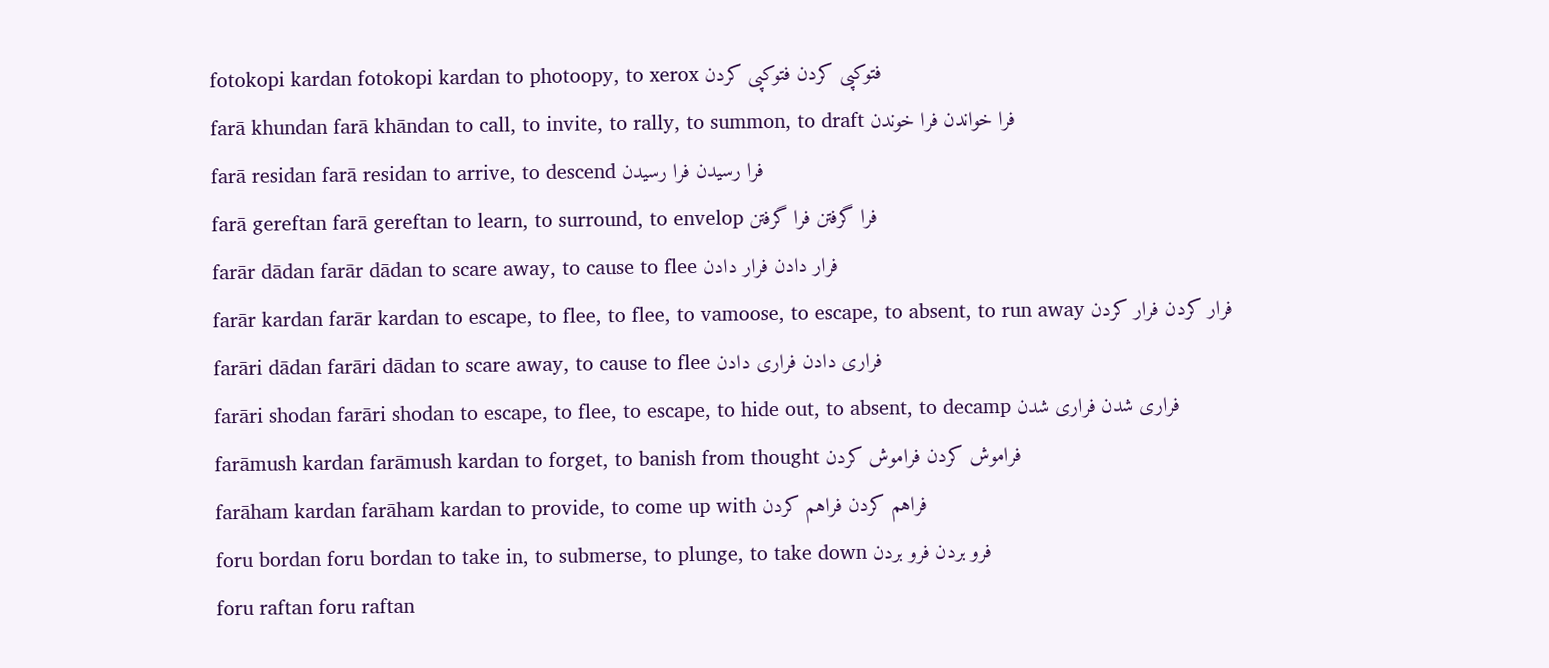fotokopi kardan fotokopi kardan to photoopy, to xerox فتوکپی کردن فتوکپی کردن
farā khundan farā khāndan to call, to invite, to rally, to summon, to draft فرا خواندن فرا خوندن
farā residan farā residan to arrive, to descend فرا رسیدن فرا رسیدن
farā gereftan farā gereftan to learn, to surround, to envelop فرا گرفتن فرا گرفتن
farār dādan farār dādan to scare away, to cause to flee فرار دادن فرار دادن
farār kardan farār kardan to escape, to flee, to flee, to vamoose, to escape, to absent, to run away فرار کردن فرار کردن
farāri dādan farāri dādan to scare away, to cause to flee فراری دادن فراری دادن
farāri shodan farāri shodan to escape, to flee, to escape, to hide out, to absent, to decamp فراری شدن فراری شدن
farāmush kardan farāmush kardan to forget, to banish from thought فراموش کردن فراموش کردن
farāham kardan farāham kardan to provide, to come up with فراهم کردن فراهم کردن
foru bordan foru bordan to take in, to submerse, to plunge, to take down فرو بردن فرو بردن
foru raftan foru raftan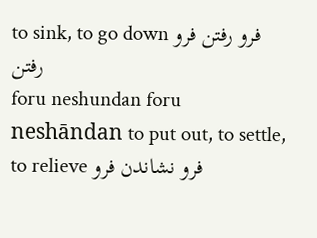to sink, to go down فرو رفتن فرو رفتن
foru neshundan foru neshāndan to put out, to settle, to relieve فرو نشاندن فرو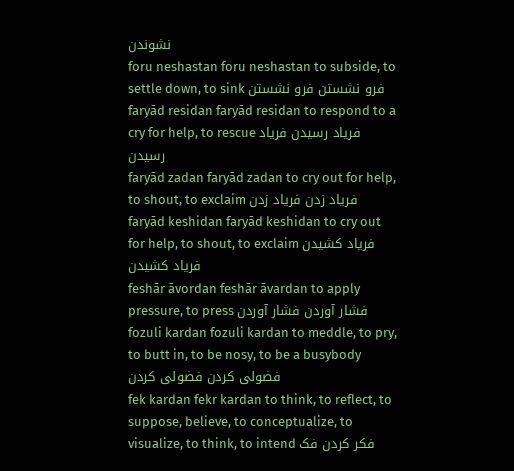نشوندن
foru neshastan foru neshastan to subside, to settle down, to sink فرو نشستن فرو نشستن
faryād residan faryād residan to respond to a cry for help, to rescue فریاد رسیدن فریاد رسیدن
faryād zadan faryād zadan to cry out for help, to shout, to exclaim فریاد زدن فریاد زدن
faryād keshidan faryād keshidan to cry out for help, to shout, to exclaim فریاد کشیدن فریاد کشیدن
feshār āvordan feshār āvardan to apply pressure, to press فشار آوردن فشار آوردن
fozuli kardan fozuli kardan to meddle, to pry, to butt in, to be nosy, to be a busybody فضولی کردن فضولی کردن
fek kardan fekr kardan to think, to reflect, to suppose, believe, to conceptualize, to visualize, to think, to intend فکر کردن فک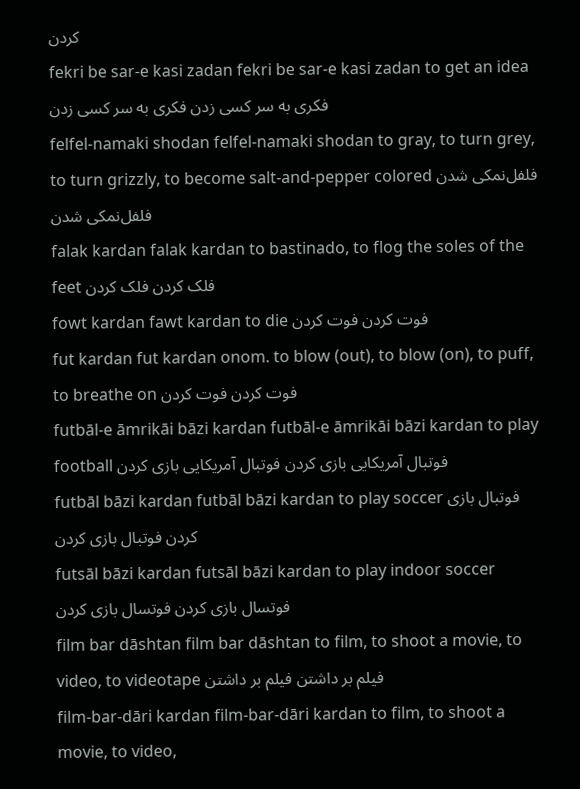کردن
fekri be sar-e kasi zadan fekri be sar-e kasi zadan to get an idea فکری به سر کسی زدن فکری به سر کسی زدن
felfel-namaki shodan felfel-namaki shodan to gray, to turn grey, to turn grizzly, to become salt-and-pepper colored فلفل‌نمکی شدن فلفل‌نمکی شدن
falak kardan falak kardan to bastinado, to flog the soles of the feet فلک کردن فلک کردن
fowt kardan fawt kardan to die فوت کردن فوت کردن
fut kardan fut kardan onom. to blow (out), to blow (on), to puff, to breathe on فوت کردن فوت کردن
futbāl-e āmrikāi bāzi kardan futbāl-e āmrikāi bāzi kardan to play football فوتبال آمریکایی بازی کردن فوتبال آمریکایی بازی کردن
futbāl bāzi kardan futbāl bāzi kardan to play soccer فوتبال بازی کردن فوتبال بازی کردن
futsāl bāzi kardan futsāl bāzi kardan to play indoor soccer فوتسال بازی کردن فوتسال بازی کردن
film bar dāshtan film bar dāshtan to film, to shoot a movie, to video, to videotape فیلم بر داشتن فیلم بر داشتن
film-bar-dāri kardan film-bar-dāri kardan to film, to shoot a movie, to video,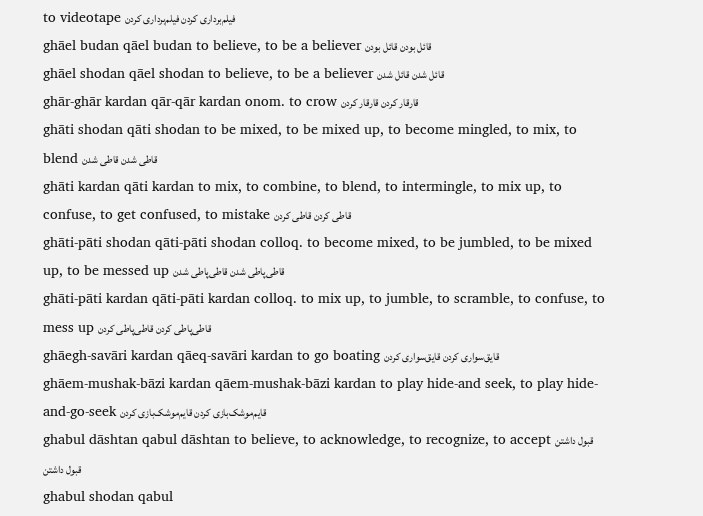to videotape فیلم‌برداری کردن فیلم‌برداری کردن
ghāel budan qāel budan to believe, to be a believer قائل بودن قائل بودن
ghāel shodan qāel shodan to believe, to be a believer قائل شدن قائل شدن
ghār-ghār kardan qār-qār kardan onom. to crow قارقار کردن قارقار کردن
ghāti shodan qāti shodan to be mixed, to be mixed up, to become mingled, to mix, to blend قاطی شدن قاطی شدن
ghāti kardan qāti kardan to mix, to combine, to blend, to intermingle, to mix up, to confuse, to get confused, to mistake قاطی کردن قاطی کردن
ghāti-pāti shodan qāti-pāti shodan colloq. to become mixed, to be jumbled, to be mixed up, to be messed up قاطی‌پاطی شدن قاطی‌پاطی شدن
ghāti-pāti kardan qāti-pāti kardan colloq. to mix up, to jumble, to scramble, to confuse, to mess up قاطی‌پاطی کردن قاطی‌پاطی کردن
ghāegh-savāri kardan qāeq-savāri kardan to go boating قایق‌سواری کردن قایق‌سواری کردن
ghāem-mushak-bāzi kardan qāem-mushak-bāzi kardan to play hide-and seek, to play hide-and-go-seek قایم‌موشک‌بازی کردن قایم‌موشک‌بازی کردن
ghabul dāshtan qabul dāshtan to believe, to acknowledge, to recognize, to accept قبول داشتن قبول داشتن
ghabul shodan qabul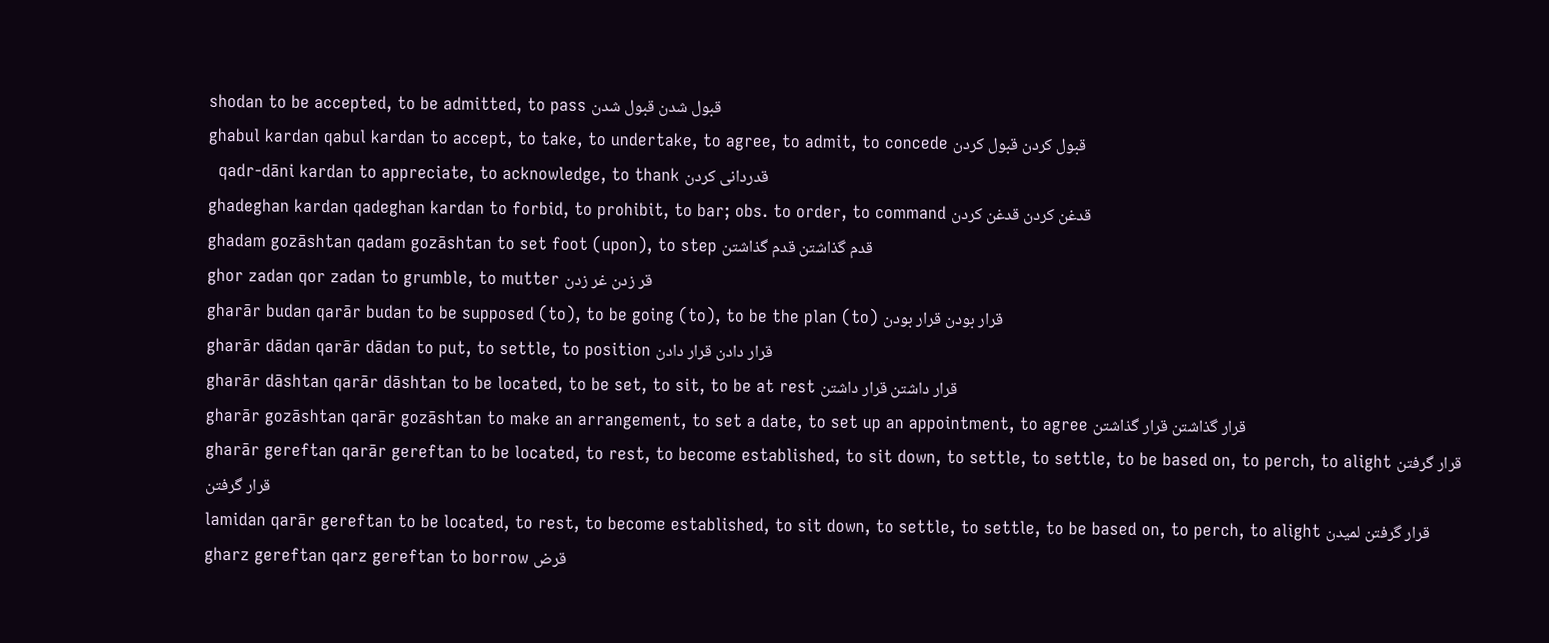shodan to be accepted, to be admitted, to pass قبول شدن قبول شدن
ghabul kardan qabul kardan to accept, to take, to undertake, to agree, to admit, to concede قبول کردن قبول کردن
  qadr-dāni kardan to appreciate, to acknowledge, to thank قدردانی کردن
ghadeghan kardan qadeghan kardan to forbid, to prohibit, to bar; obs. to order, to command قدغن کردن قدغن کردن
ghadam gozāshtan qadam gozāshtan to set foot (upon), to step قدم گذاشتن قدم گذاشتن
ghor zadan qor zadan to grumble, to mutter قر زدن غر زدن
gharār budan qarār budan to be supposed (to), to be going (to), to be the plan (to) قرار بودن قرار بودن
gharār dādan qarār dādan to put, to settle, to position قرار دادن قرار دادن
gharār dāshtan qarār dāshtan to be located, to be set, to sit, to be at rest قرار داشتن قرار داشتن
gharār gozāshtan qarār gozāshtan to make an arrangement, to set a date, to set up an appointment, to agree قرار گذاشتن قرار گذاشتن
gharār gereftan qarār gereftan to be located, to rest, to become established, to sit down, to settle, to settle, to be based on, to perch, to alight قرار گرفتن قرار گرفتن
lamidan qarār gereftan to be located, to rest, to become established, to sit down, to settle, to settle, to be based on, to perch, to alight قرار گرفتن لمیدن
gharz gereftan qarz gereftan to borrow قرض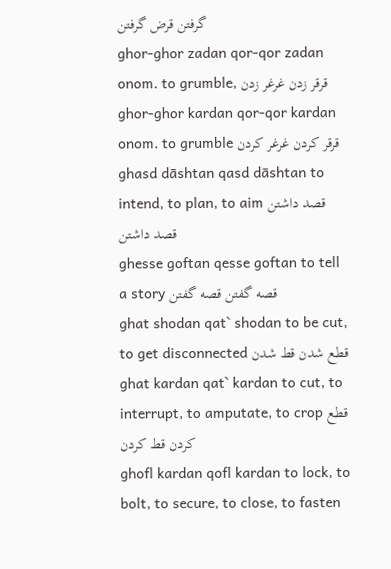گرفتن قرض گرفتن
ghor-ghor zadan qor-qor zadan onom. to grumble, قرقر زدن غرغر زدن
ghor-ghor kardan qor-qor kardan onom. to grumble قرقر کردن غرغر کردن
ghasd dāshtan qasd dāshtan to intend, to plan, to aim قصد داشتن قصد داشتن
ghesse goftan qesse goftan to tell a story قصه گفتن قصه گفتن
ghat shodan qat` shodan to be cut, to get disconnected قطع شدن قط شدن
ghat kardan qat` kardan to cut, to interrupt, to amputate, to crop قطع کردن قط کردن
ghofl kardan qofl kardan to lock, to bolt, to secure, to close, to fasten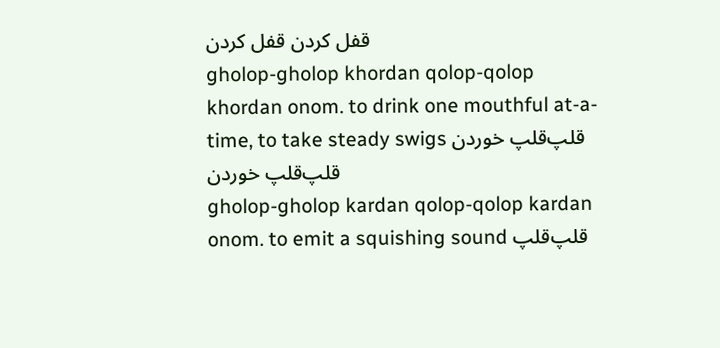قفل کردن قفل کردن
gholop-gholop khordan qolop-qolop khordan onom. to drink one mouthful at-a-time, to take steady swigs قلپ‌قلپ خوردن قلپ‌قلپ خوردن
gholop-gholop kardan qolop-qolop kardan onom. to emit a squishing sound قلپ‌قلپ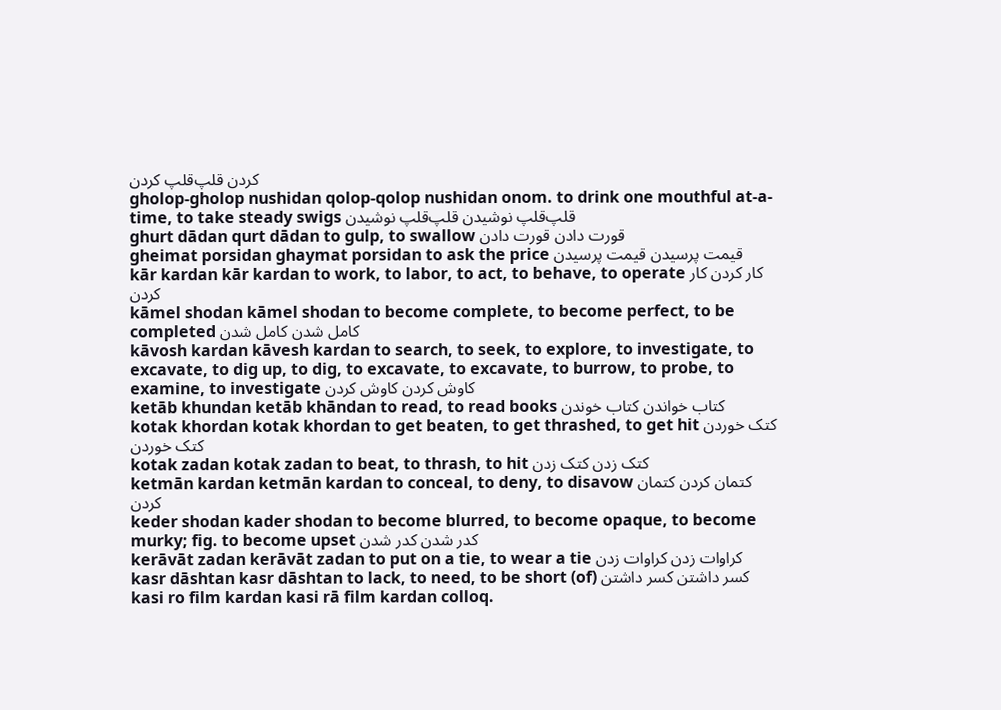کردن قلپ‌قلپ کردن
gholop-gholop nushidan qolop-qolop nushidan onom. to drink one mouthful at-a-time, to take steady swigs قلپ‌قلپ نوشیدن قلپ‌قلپ نوشیدن
ghurt dādan qurt dādan to gulp, to swallow قورت دادن قورت دادن
gheimat porsidan ghaymat porsidan to ask the price قیمت پرسیدن قیمت پرسیدن
kār kardan kār kardan to work, to labor, to act, to behave, to operate کار کردن کار کردن
kāmel shodan kāmel shodan to become complete, to become perfect, to be completed کامل شدن کامل شدن
kāvosh kardan kāvesh kardan to search, to seek, to explore, to investigate, to excavate, to dig up, to dig, to excavate, to excavate, to burrow, to probe, to examine, to investigate کاوش کردن کاوش کردن
ketāb khundan ketāb khāndan to read, to read books کتاب خواندن کتاب خوندن
kotak khordan kotak khordan to get beaten, to get thrashed, to get hit کتک خوردن کتک خوردن
kotak zadan kotak zadan to beat, to thrash, to hit کتک زدن کتک زدن
ketmān kardan ketmān kardan to conceal, to deny, to disavow کتمان کردن کتمان کردن
keder shodan kader shodan to become blurred, to become opaque, to become murky; fig. to become upset کدر شدن کدر شدن
kerāvāt zadan kerāvāt zadan to put on a tie, to wear a tie کراوات زدن کراوات زدن
kasr dāshtan kasr dāshtan to lack, to need, to be short (of) کسر داشتن کسر داشتن
kasi ro film kardan kasi rā film kardan colloq.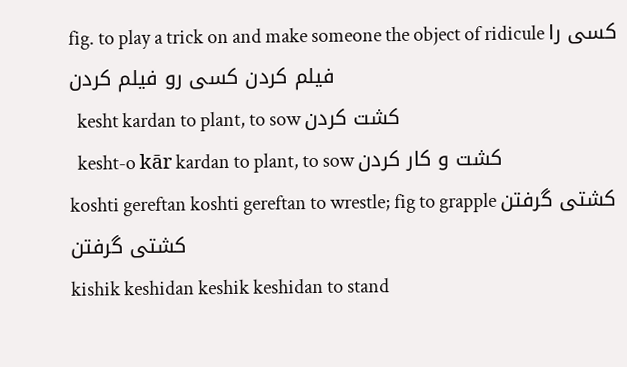fig. to play a trick on and make someone the object of ridicule کسی را فیلم کردن کسی رو فیلم کردن
  kesht kardan to plant, to sow کشت کردن
  kesht-o kār kardan to plant, to sow کشت و کار کردن
koshti gereftan koshti gereftan to wrestle; fig to grapple کشتی گرفتن کشتی گرفتن
kishik keshidan keshik keshidan to stand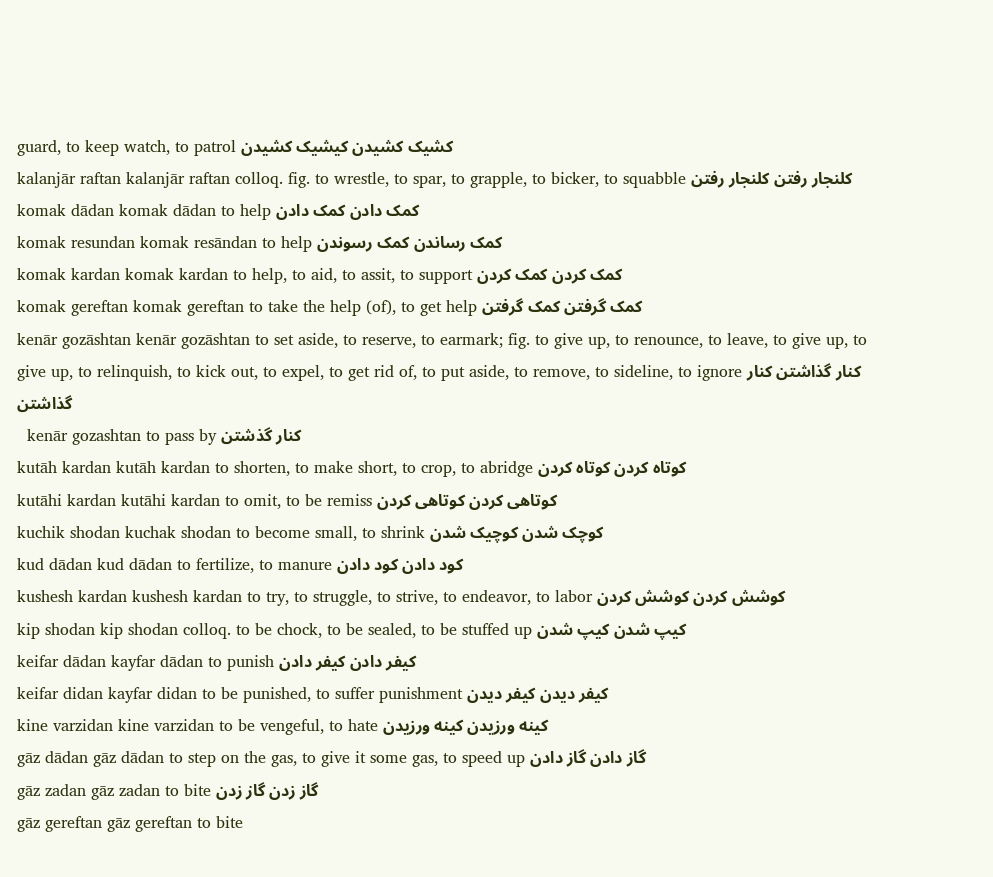guard, to keep watch, to patrol کشیک کشیدن کیشیک کشیدن
kalanjār raftan kalanjār raftan colloq. fig. to wrestle, to spar, to grapple, to bicker, to squabble کلنجار رفتن کلنجار رفتن
komak dādan komak dādan to help کمک دادن کمک دادن
komak resundan komak resāndan to help کمک رساندن کمک رسوندن
komak kardan komak kardan to help, to aid, to assit, to support کمک کردن کمک کردن
komak gereftan komak gereftan to take the help (of), to get help کمک گرفتن کمک گرفتن
kenār gozāshtan kenār gozāshtan to set aside, to reserve, to earmark; fig. to give up, to renounce, to leave, to give up, to give up, to relinquish, to kick out, to expel, to get rid of, to put aside, to remove, to sideline, to ignore کنار گذاشتن کنار گذاشتن
  kenār gozashtan to pass by کنار گذشتن
kutāh kardan kutāh kardan to shorten, to make short, to crop, to abridge کوتاه کردن کوتاه کردن
kutāhi kardan kutāhi kardan to omit, to be remiss کوتاهی کردن کوتاهی کردن
kuchik shodan kuchak shodan to become small, to shrink کوچک شدن کوچیک شدن
kud dādan kud dādan to fertilize, to manure کود دادن کود دادن
kushesh kardan kushesh kardan to try, to struggle, to strive, to endeavor, to labor کوشش کردن کوشش کردن
kip shodan kip shodan colloq. to be chock, to be sealed, to be stuffed up کیپ شدن کیپ شدن
keifar dādan kayfar dādan to punish کیفر دادن کیفر دادن
keifar didan kayfar didan to be punished, to suffer punishment کیفر دیدن کیفر دیدن
kine varzidan kine varzidan to be vengeful, to hate کینه ورزیدن کینه ورزیدن
gāz dādan gāz dādan to step on the gas, to give it some gas, to speed up گاز دادن گاز دادن
gāz zadan gāz zadan to bite گاز زدن گاز زدن
gāz gereftan gāz gereftan to bite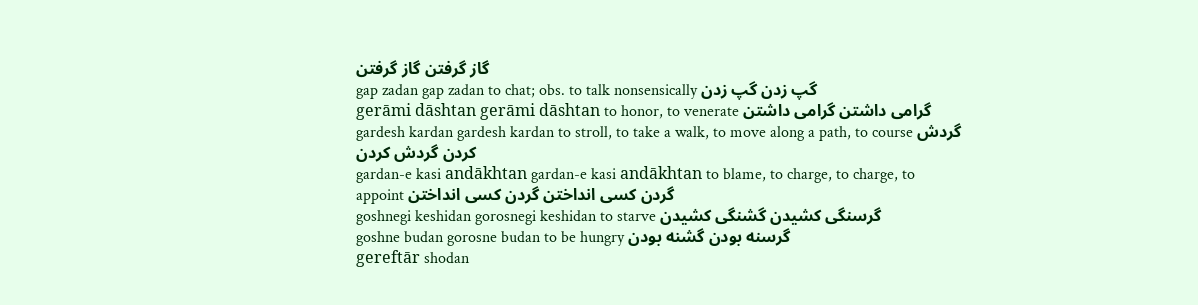گاز گرفتن گاز گرفتن
gap zadan gap zadan to chat; obs. to talk nonsensically گپ زدن گپ زدن
gerāmi dāshtan gerāmi dāshtan to honor, to venerate گرامی داشتن گرامی داشتن
gardesh kardan gardesh kardan to stroll, to take a walk, to move along a path, to course گردش کردن گردش کردن
gardan-e kasi andākhtan gardan-e kasi andākhtan to blame, to charge, to charge, to appoint گردن کسی انداختن گردن کسی انداختن
goshnegi keshidan gorosnegi keshidan to starve گرسنگی کشیدن گشنگی کشیدن
goshne budan gorosne budan to be hungry گرسنه بودن گشنه بودن
gereftār shodan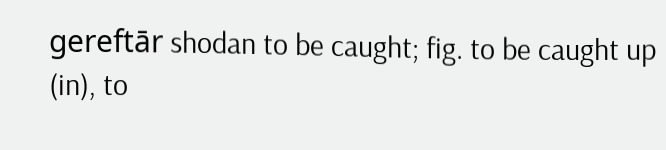gereftār shodan to be caught; fig. to be caught up (in), to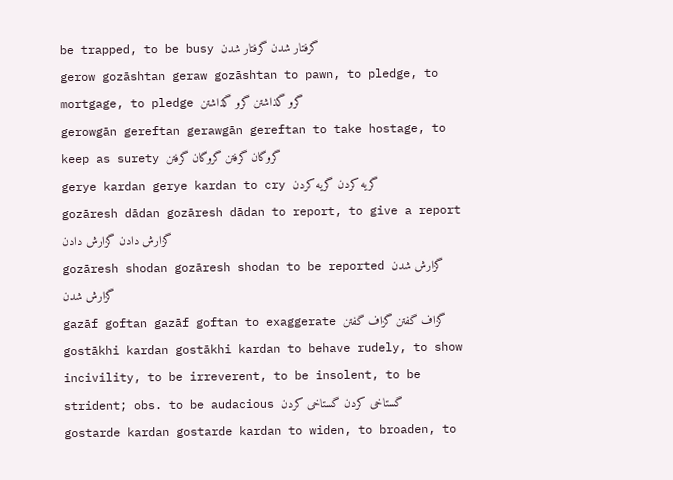be trapped, to be busy گرفتار شدن گرفتار شدن
gerow gozāshtan geraw gozāshtan to pawn, to pledge, to mortgage, to pledge گرو گذاشتن گرو گذاشتن
gerowgān gereftan gerawgān gereftan to take hostage, to keep as surety گروگان گرفتن گروگان گرفتن
gerye kardan gerye kardan to cry گریه کردن گریه کردن
gozāresh dādan gozāresh dādan to report, to give a report گزارش دادن گزارش دادن
gozāresh shodan gozāresh shodan to be reported گزارش شدن گزارش شدن
gazāf goftan gazāf goftan to exaggerate گزاف گفتن گزاف گفتن
gostākhi kardan gostākhi kardan to behave rudely, to show incivility, to be irreverent, to be insolent, to be strident; obs. to be audacious گستاخی کردن گستاخی کردن
gostarde kardan gostarde kardan to widen, to broaden, to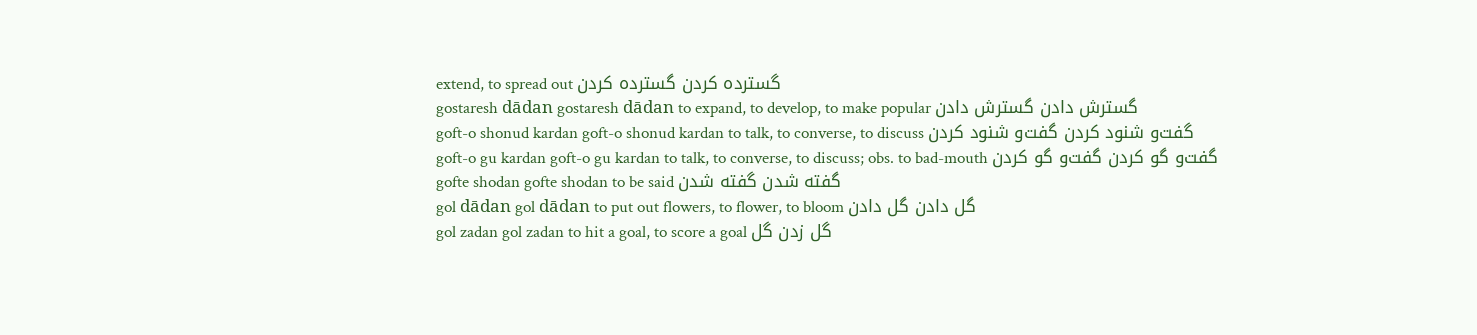extend, to spread out گسترده کردن گسترده کردن
gostaresh dādan gostaresh dādan to expand, to develop, to make popular گسترش دادن گسترش دادن
goft-o shonud kardan goft-o shonud kardan to talk, to converse, to discuss گفت‌و شنود کردن گفت‌و شنود کردن
goft-o gu kardan goft-o gu kardan to talk, to converse, to discuss; obs. to bad-mouth گفت‌و گو کردن گفت‌و گو کردن
gofte shodan gofte shodan to be said گفته شدن گفته شدن
gol dādan gol dādan to put out flowers, to flower, to bloom گل دادن گل دادن
gol zadan gol zadan to hit a goal, to score a goal گل زدن گل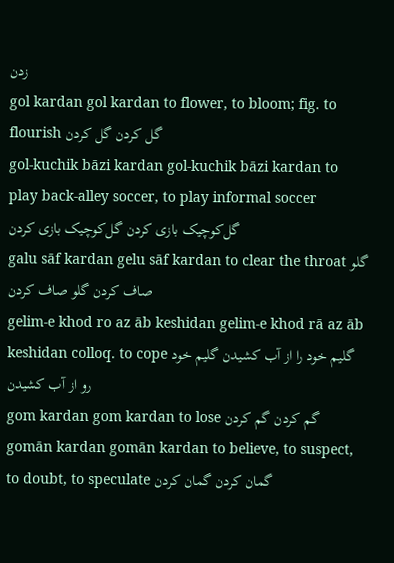زدن
gol kardan gol kardan to flower, to bloom; fig. to flourish گل کردن گل کردن
gol-kuchik bāzi kardan gol-kuchik bāzi kardan to play back-alley soccer, to play informal soccer گل‌کوچیک بازی کردن گل‌کوچیک بازی کردن
galu sāf kardan gelu sāf kardan to clear the throat گلو صاف کردن گلو صاف کردن
gelim-e khod ro az āb keshidan gelim-e khod rā az āb keshidan colloq. to cope گلیم خود را از آب کشیدن گلیم خود رو از آب کشیدن
gom kardan gom kardan to lose گم کردن گم کردن
gomān kardan gomān kardan to believe, to suspect, to doubt, to speculate گمان کردن گمان کردن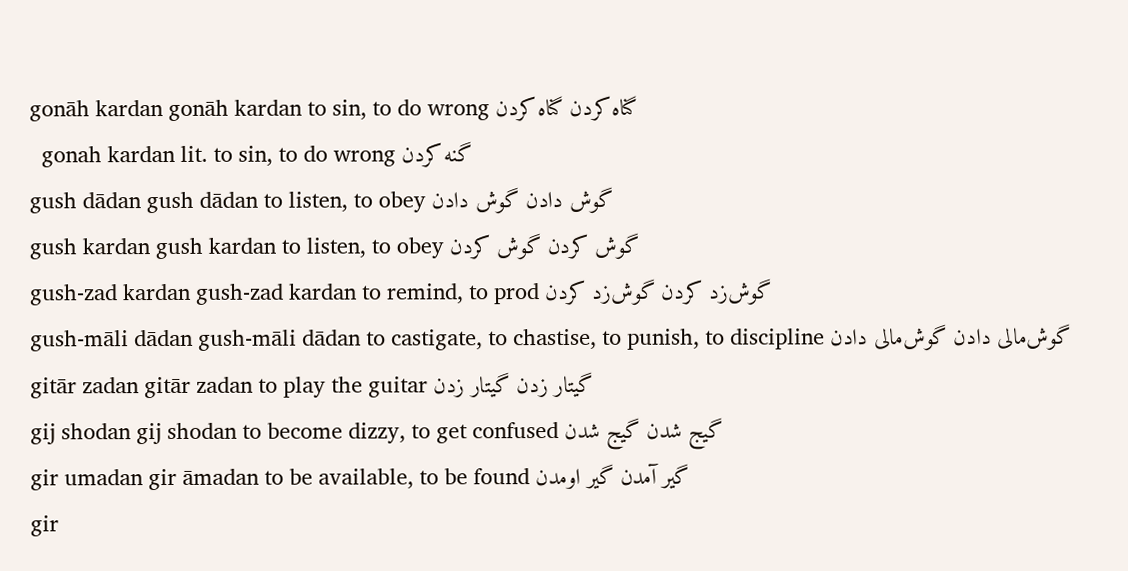gonāh kardan gonāh kardan to sin, to do wrong گناه کردن گناه کردن
  gonah kardan lit. to sin, to do wrong گنه کردن
gush dādan gush dādan to listen, to obey گوش دادن گوش دادن
gush kardan gush kardan to listen, to obey گوش کردن گوش کردن
gush-zad kardan gush-zad kardan to remind, to prod گوش‌زد کردن گوش‌زد کردن
gush-māli dādan gush-māli dādan to castigate, to chastise, to punish, to discipline گوش‌مالی دادن گوش‌مالی دادن
gitār zadan gitār zadan to play the guitar گیتار زدن گیتار زدن
gij shodan gij shodan to become dizzy, to get confused گیج شدن گیج شدن
gir umadan gir āmadan to be available, to be found گیر آمدن گیر اومدن
gir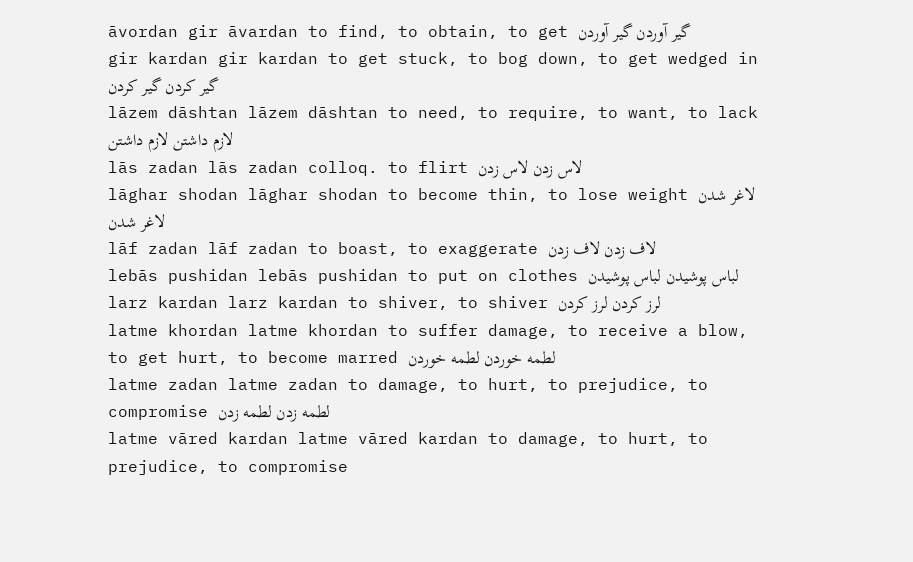āvordan gir āvardan to find, to obtain, to get گیر آوردن گیر آوردن
gir kardan gir kardan to get stuck, to bog down, to get wedged in گیر کردن گیر کردن
lāzem dāshtan lāzem dāshtan to need, to require, to want, to lack لازم داشتن لازم داشتن
lās zadan lās zadan colloq. to flirt لاس زدن لاس زدن
lāghar shodan lāghar shodan to become thin, to lose weight لاغر شدن لاغر شدن
lāf zadan lāf zadan to boast, to exaggerate لاف زدن لاف زدن
lebās pushidan lebās pushidan to put on clothes لباس پوشیدن لباس پوشیدن
larz kardan larz kardan to shiver, to shiver لرز کردن لرز کردن
latme khordan latme khordan to suffer damage, to receive a blow, to get hurt, to become marred لطمه خوردن لطمه خوردن
latme zadan latme zadan to damage, to hurt, to prejudice, to compromise لطمه زدن لطمه زدن
latme vāred kardan latme vāred kardan to damage, to hurt, to prejudice, to compromise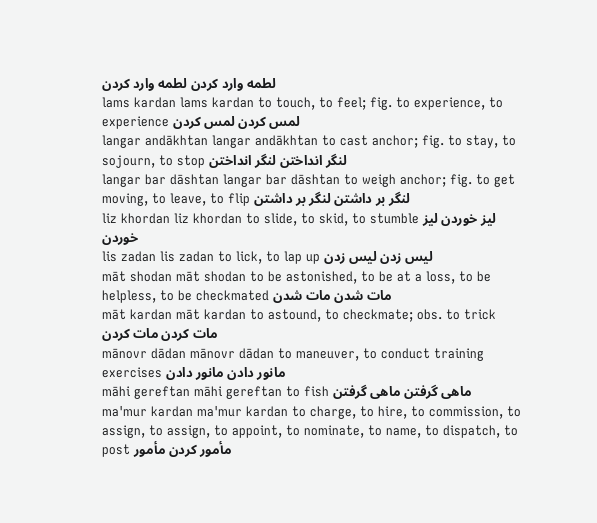لطمه وارد کردن لطمه وارد کردن
lams kardan lams kardan to touch, to feel; fig. to experience, to experience لمس کردن لمس کردن
langar andākhtan langar andākhtan to cast anchor; fig. to stay, to sojourn, to stop لنگر انداختن لنگر انداختن
langar bar dāshtan langar bar dāshtan to weigh anchor; fig. to get moving, to leave, to flip لنگر بر داشتن لنگر بر داشتن
liz khordan liz khordan to slide, to skid, to stumble لیز خوردن لیز خوردن
lis zadan lis zadan to lick, to lap up لیس زدن لیس زدن
māt shodan māt shodan to be astonished, to be at a loss, to be helpless, to be checkmated مات شدن مات شدن
māt kardan māt kardan to astound, to checkmate; obs. to trick مات کردن مات کردن
mānovr dādan mānovr dādan to maneuver, to conduct training exercises مانور دادن مانور دادن
māhi gereftan māhi gereftan to fish ماهی گرفتن ماهی گرفتن
ma'mur kardan ma'mur kardan to charge, to hire, to commission, to assign, to assign, to appoint, to nominate, to name, to dispatch, to post مأمور کردن مأمور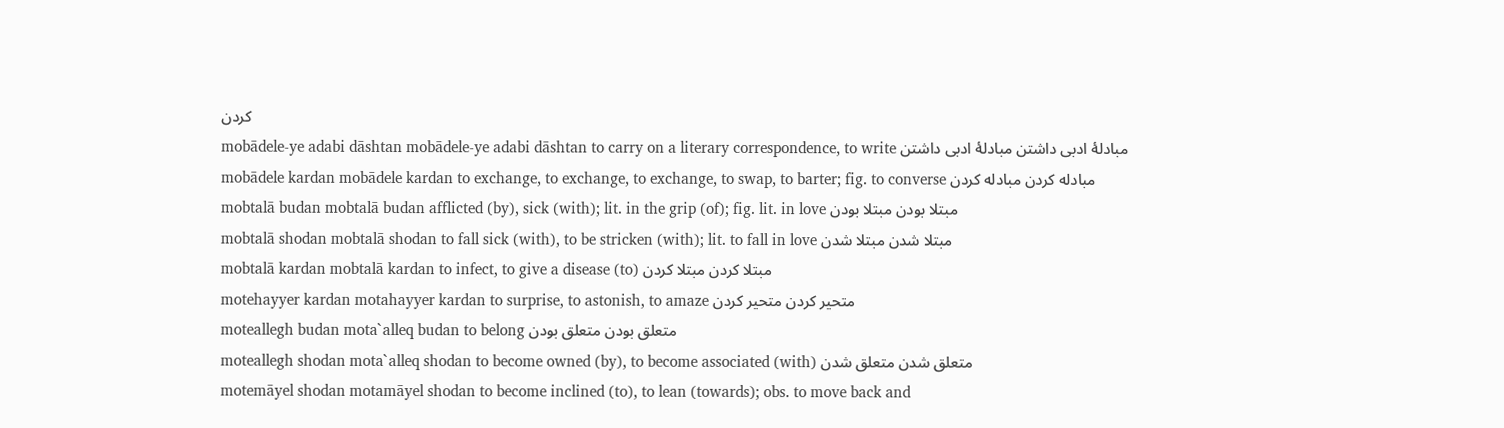کردن
mobādele-ye adabi dāshtan mobādele-ye adabi dāshtan to carry on a literary correspondence, to write مبادلهٔ ادبی داشتن مبادلهٔ ادبی داشتن
mobādele kardan mobādele kardan to exchange, to exchange, to exchange, to swap, to barter; fig. to converse مبادله کردن مبادله کردن
mobtalā budan mobtalā budan afflicted (by), sick (with); lit. in the grip (of); fig. lit. in love مبتلا بودن مبتلا بودن
mobtalā shodan mobtalā shodan to fall sick (with), to be stricken (with); lit. to fall in love مبتلا شدن مبتلا شدن
mobtalā kardan mobtalā kardan to infect, to give a disease (to) مبتلا کردن مبتلا کردن
motehayyer kardan motahayyer kardan to surprise, to astonish, to amaze متحیر کردن متحیر کردن
moteallegh budan mota`alleq budan to belong متعلق بودن متعلق بودن
moteallegh shodan mota`alleq shodan to become owned (by), to become associated (with) متعلق شدن متعلق شدن
motemāyel shodan motamāyel shodan to become inclined (to), to lean (towards); obs. to move back and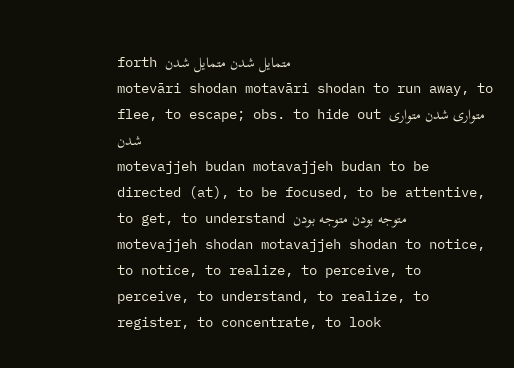forth متمایل شدن متمایل شدن
motevāri shodan motavāri shodan to run away, to flee, to escape; obs. to hide out متواری شدن متواری شدن
motevajjeh budan motavajjeh budan to be directed (at), to be focused, to be attentive, to get, to understand متوجه بودن متوجه بودن
motevajjeh shodan motavajjeh shodan to notice, to notice, to realize, to perceive, to perceive, to understand, to realize, to register, to concentrate, to look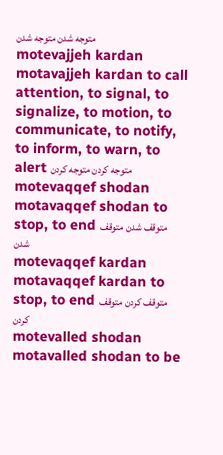متوجه شدن متوجه شدن
motevajjeh kardan motavajjeh kardan to call attention, to signal, to signalize, to motion, to communicate, to notify, to inform, to warn, to alert متوجه کردن متوجه کردن
motevaqqef shodan motavaqqef shodan to stop, to end متوقف شدن متوقف شدن
motevaqqef kardan motavaqqef kardan to stop, to end متوقف کردن متوقف کردن
motevalled shodan motavalled shodan to be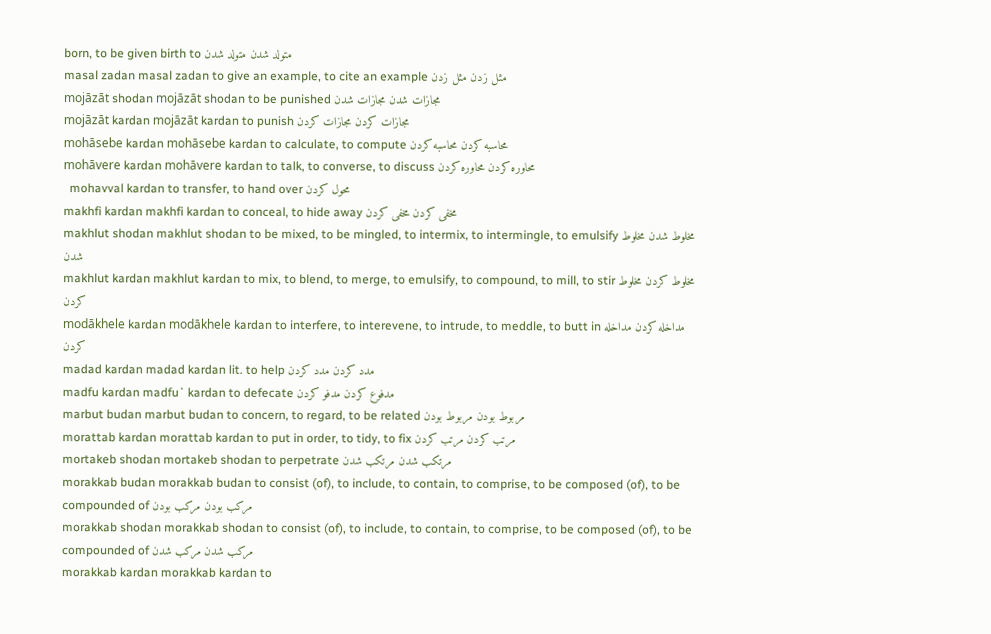born, to be given birth to متولد شدن متولد شدن
masal zadan masal zadan to give an example, to cite an example مثل زدن مثل زدن
mojāzāt shodan mojāzāt shodan to be punished مجازات شدن مجازات شدن
mojāzāt kardan mojāzāt kardan to punish مجازات کردن مجازات کردن
mohāsebe kardan mohāsebe kardan to calculate, to compute محاسبه کردن محاسبه کردن
mohāvere kardan mohāvere kardan to talk, to converse, to discuss محاوره کردن محاوره کردن
  mohavval kardan to transfer, to hand over محول کردن
makhfi kardan makhfi kardan to conceal, to hide away مخفی کردن مخفی کردن
makhlut shodan makhlut shodan to be mixed, to be mingled, to intermix, to intermingle, to emulsify مخلوط شدن مخلوط شدن
makhlut kardan makhlut kardan to mix, to blend, to merge, to emulsify, to compound, to mill, to stir مخلوط کردن مخلوط کردن
modākhele kardan modākhele kardan to interfere, to interevene, to intrude, to meddle, to butt in مداخله کردن مداخله کردن
madad kardan madad kardan lit. to help مدد کردن مدد کردن
madfu kardan madfu` kardan to defecate مدفوع کردن مدفو کردن
marbut budan marbut budan to concern, to regard, to be related مربوط بودن مربوط بودن
morattab kardan morattab kardan to put in order, to tidy, to fix مرتب کردن مرتب کردن
mortakeb shodan mortakeb shodan to perpetrate مرتکب شدن مرتکب شدن
morakkab budan morakkab budan to consist (of), to include, to contain, to comprise, to be composed (of), to be compounded of مرکب بودن مرکب بودن
morakkab shodan morakkab shodan to consist (of), to include, to contain, to comprise, to be composed (of), to be compounded of مرکب شدن مرکب شدن
morakkab kardan morakkab kardan to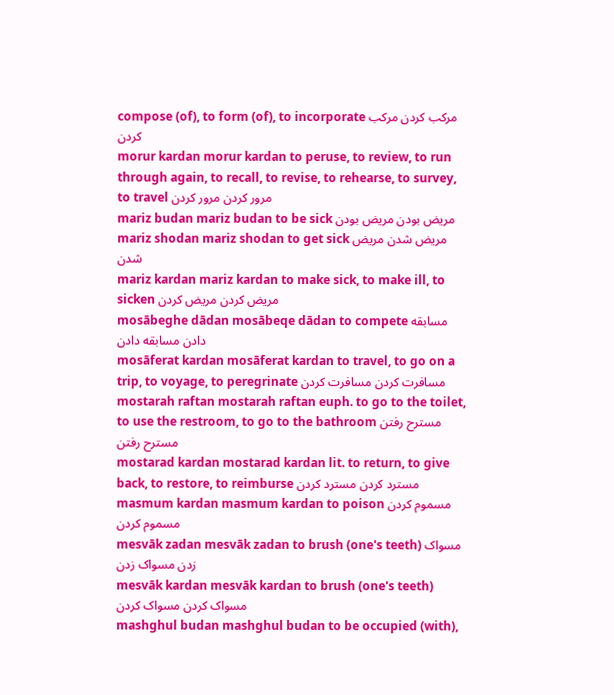compose (of), to form (of), to incorporate مرکب کردن مرکب کردن
morur kardan morur kardan to peruse, to review, to run through again, to recall, to revise, to rehearse, to survey, to travel مرور کردن مرور کردن
mariz budan mariz budan to be sick مریض بودن مریض بودن
mariz shodan mariz shodan to get sick مریض شدن مریض شدن
mariz kardan mariz kardan to make sick, to make ill, to sicken مریض کردن مریض کردن
mosābeghe dādan mosābeqe dādan to compete مسابقه دادن مسابقه دادن
mosāferat kardan mosāferat kardan to travel, to go on a trip, to voyage, to peregrinate مسافرت کردن مسافرت کردن
mostarah raftan mostarah raftan euph. to go to the toilet, to use the restroom, to go to the bathroom مسترح رفتن مسترح رفتن
mostarad kardan mostarad kardan lit. to return, to give back, to restore, to reimburse مسترد کردن مسترد کردن
masmum kardan masmum kardan to poison مسموم کردن مسموم کردن
mesvāk zadan mesvāk zadan to brush (one's teeth) مسواک زدن مسواک زدن
mesvāk kardan mesvāk kardan to brush (one's teeth) مسواک کردن مسواک کردن
mashghul budan mashghul budan to be occupied (with),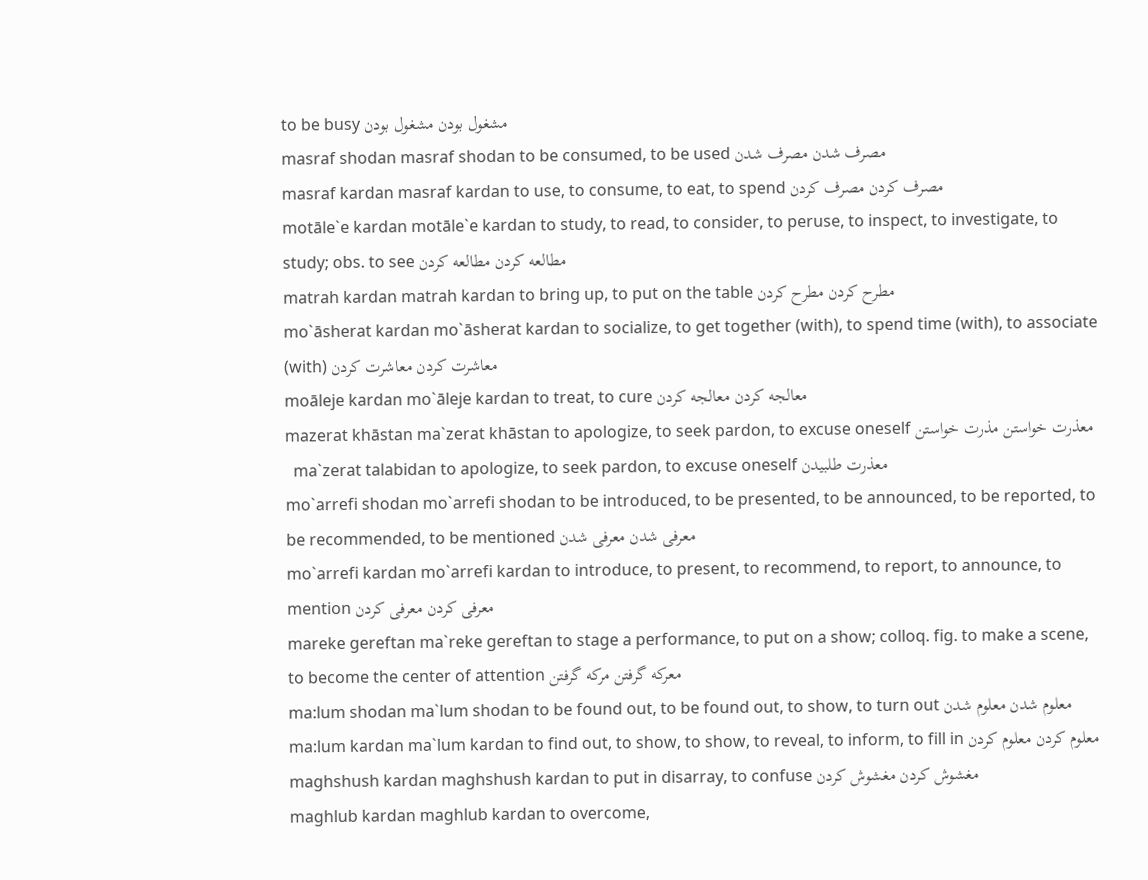to be busy مشغول بودن مشغول بودن
masraf shodan masraf shodan to be consumed, to be used مصرف شدن مصرف شدن
masraf kardan masraf kardan to use, to consume, to eat, to spend مصرف کردن مصرف کردن
motāle`e kardan motāle`e kardan to study, to read, to consider, to peruse, to inspect, to investigate, to study; obs. to see مطالعه کردن مطالعه کردن
matrah kardan matrah kardan to bring up, to put on the table مطرح کردن مطرح کردن
mo`āsherat kardan mo`āsherat kardan to socialize, to get together (with), to spend time (with), to associate (with) معاشرت کردن معاشرت کردن
moāleje kardan mo`āleje kardan to treat, to cure معالجه کردن معالجه کردن
mazerat khāstan ma`zerat khāstan to apologize, to seek pardon, to excuse oneself معذرت خواستن مذرت خواستن
  ma`zerat talabidan to apologize, to seek pardon, to excuse oneself معذرت طلبیدن
mo`arrefi shodan mo`arrefi shodan to be introduced, to be presented, to be announced, to be reported, to be recommended, to be mentioned معرفی شدن معرفی شدن
mo`arrefi kardan mo`arrefi kardan to introduce, to present, to recommend, to report, to announce, to mention معرفی کردن معرفی کردن
mareke gereftan ma`reke gereftan to stage a performance, to put on a show; colloq. fig. to make a scene, to become the center of attention معرکه گرفتن مرکه گرفتن
ma:lum shodan ma`lum shodan to be found out, to be found out, to show, to turn out معلوم شدن معلوم شدن
ma:lum kardan ma`lum kardan to find out, to show, to show, to reveal, to inform, to fill in معلوم کردن معلوم کردن
maghshush kardan maghshush kardan to put in disarray, to confuse مغشوش کردن مغشوش کردن
maghlub kardan maghlub kardan to overcome,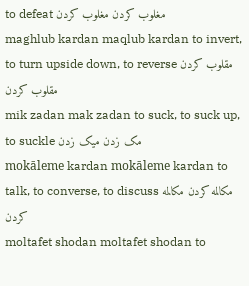to defeat مغلوب کردن مغلوب کردن
maghlub kardan maqlub kardan to invert, to turn upside down, to reverse مقلوب کردن مقلوب کردن
mik zadan mak zadan to suck, to suck up, to suckle مک زدن میک زدن
mokāleme kardan mokāleme kardan to talk, to converse, to discuss مکالمه کردن مکالمه کردن
moltafet shodan moltafet shodan to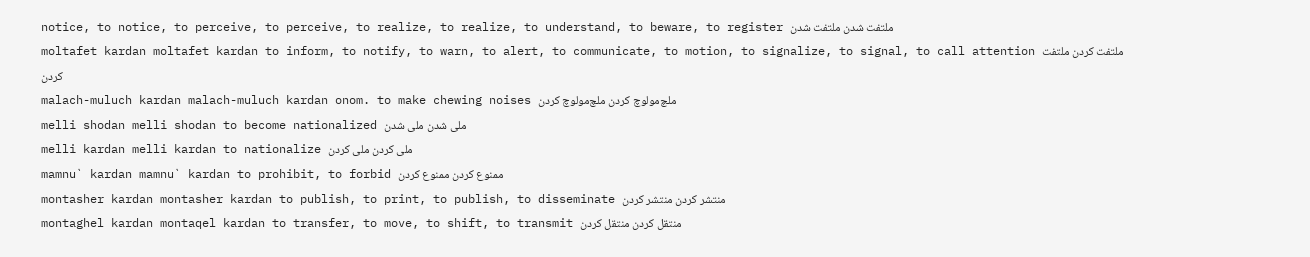notice, to notice, to perceive, to perceive, to realize, to realize, to understand, to beware, to register ملتفت شدن ملتفت شدن
moltafet kardan moltafet kardan to inform, to notify, to warn, to alert, to communicate, to motion, to signalize, to signal, to call attention ملتفت کردن ملتفت کردن
malach-muluch kardan malach-muluch kardan onom. to make chewing noises ملچ‌مولوچ کردن ملچ‌مولوچ کردن
melli shodan melli shodan to become nationalized ملی شدن ملی شدن
melli kardan melli kardan to nationalize ملی کردن ملی کردن
mamnu` kardan mamnu` kardan to prohibit, to forbid ممنوع کردن ممنوع کردن
montasher kardan montasher kardan to publish, to print, to publish, to disseminate منتشر کردن منتشر کردن
montaghel kardan montaqel kardan to transfer, to move, to shift, to transmit منتقل کردن منتقل کردن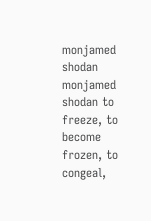monjamed shodan monjamed shodan to freeze, to become frozen, to congeal,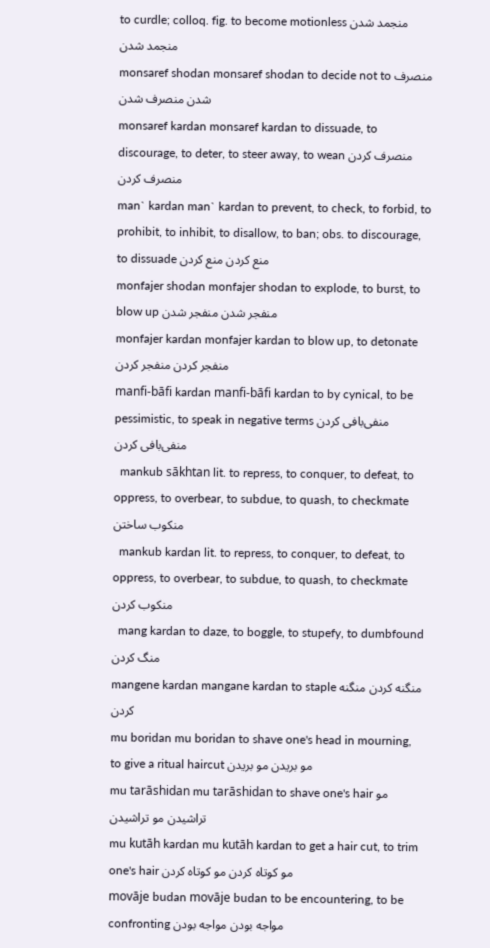to curdle; colloq. fig. to become motionless منجمد شدن منجمد شدن
monsaref shodan monsaref shodan to decide not to منصرف شدن منصرف شدن
monsaref kardan monsaref kardan to dissuade, to discourage, to deter, to steer away, to wean منصرف کردن منصرف کردن
man` kardan man` kardan to prevent, to check, to forbid, to prohibit, to inhibit, to disallow, to ban; obs. to discourage, to dissuade منع کردن منع کردن
monfajer shodan monfajer shodan to explode, to burst, to blow up منفجر شدن منفجر شدن
monfajer kardan monfajer kardan to blow up, to detonate منفجر کردن منفجر کردن
manfi-bāfi kardan manfi-bāfi kardan to by cynical, to be pessimistic, to speak in negative terms منفی‌بافی کردن منفی‌بافی کردن
  mankub sākhtan lit. to repress, to conquer, to defeat, to oppress, to overbear, to subdue, to quash, to checkmate منکوب ساختن
  mankub kardan lit. to repress, to conquer, to defeat, to oppress, to overbear, to subdue, to quash, to checkmate منکوب کردن
  mang kardan to daze, to boggle, to stupefy, to dumbfound منگ کردن
mangene kardan mangane kardan to staple منگنه کردن منگنه کردن
mu boridan mu boridan to shave one's head in mourning, to give a ritual haircut مو بریدن مو بریدن
mu tarāshidan mu tarāshidan to shave one's hair مو تراشیدن مو تراشیدن
mu kutāh kardan mu kutāh kardan to get a hair cut, to trim one's hair مو کوتاه کردن مو کوتاه کردن
movāje budan movāje budan to be encountering, to be confronting مواجه بودن مواجه بودن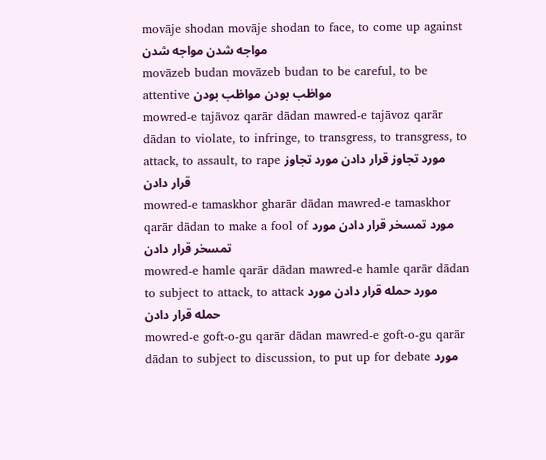movāje shodan movāje shodan to face, to come up against مواجه شدن مواجه شدن
movāzeb budan movāzeb budan to be careful, to be attentive مواظب بودن مواظب بودن
mowred-e tajāvoz qarār dādan mawred-e tajāvoz qarār dādan to violate, to infringe, to transgress, to transgress, to attack, to assault, to rape مورد تجاوز قرار دادن مورد تجاوز قرار دادن
mowred-e tamaskhor gharār dādan mawred-e tamaskhor qarār dādan to make a fool of مورد تمسخر قرار دادن مورد تمسخر قرار دادن
mowred-e hamle qarār dādan mawred-e hamle qarār dādan to subject to attack, to attack مورد حمله قرار دادن مورد حمله قرار دادن
mowred-e goft-o-gu qarār dādan mawred-e goft-o-gu qarār dādan to subject to discussion, to put up for debate مورد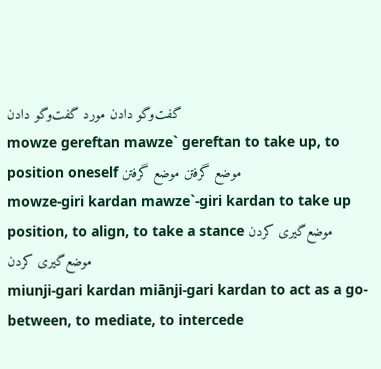گفت‌وگو دادن مورد گفت‌وگو دادن
mowze gereftan mawze` gereftan to take up, to position oneself موضع گرفتن موضع گرفتن
mowze-giri kardan mawze`-giri kardan to take up position, to align, to take a stance موضع‌گیری کردن موضع‌گیری کردن
miunji-gari kardan miānji-gari kardan to act as a go-between, to mediate, to intercede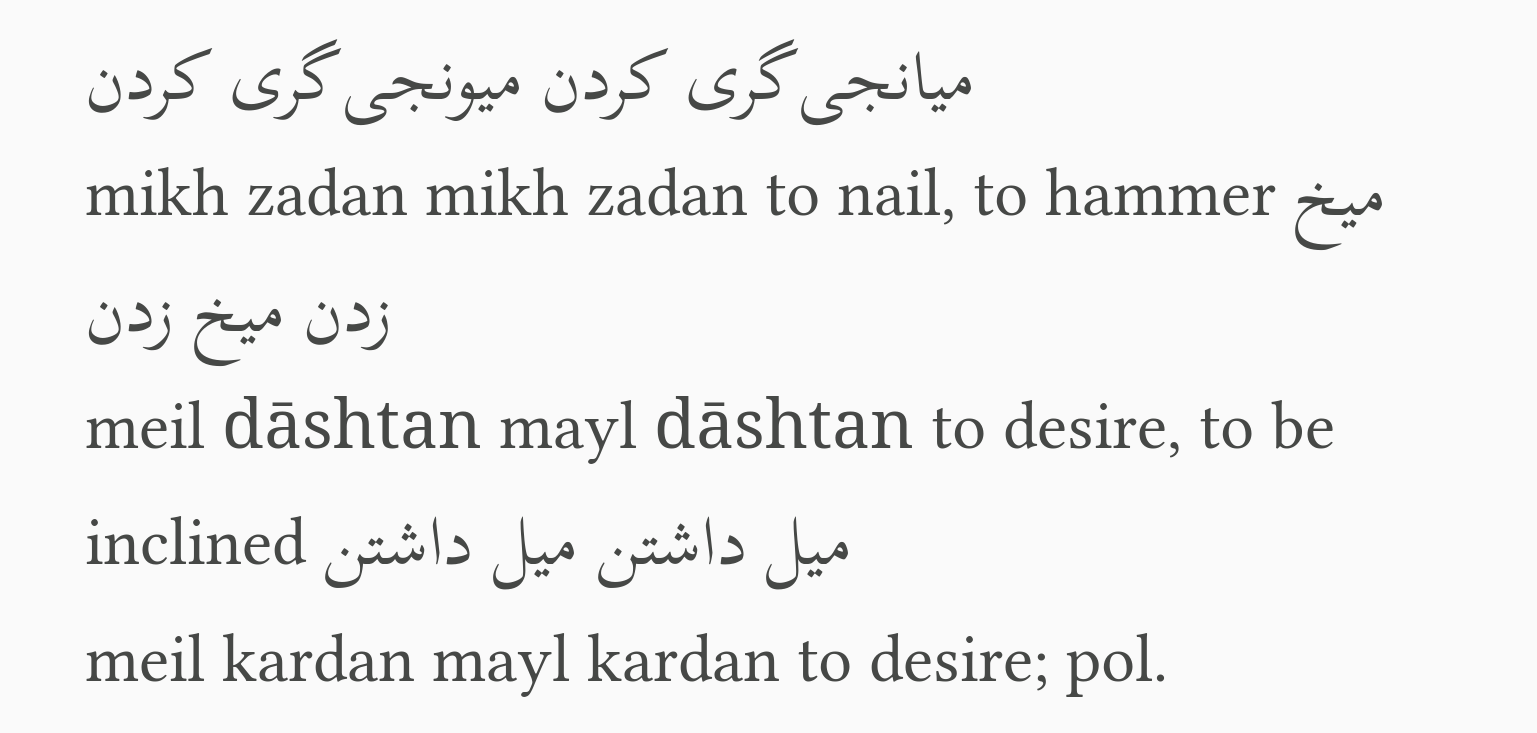میانجی‌گری کردن میونجی‌گری کردن
mikh zadan mikh zadan to nail, to hammer میخ زدن میخ زدن
meil dāshtan mayl dāshtan to desire, to be inclined میل داشتن میل داشتن
meil kardan mayl kardan to desire; pol.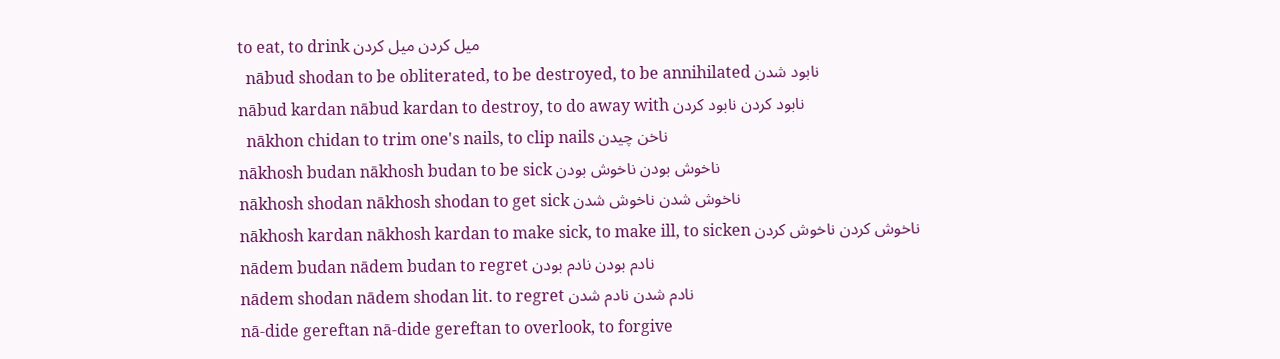to eat, to drink میل کردن میل کردن
  nābud shodan to be obliterated, to be destroyed, to be annihilated نابود شدن
nābud kardan nābud kardan to destroy, to do away with نابود کردن نابود کردن
  nākhon chidan to trim one's nails, to clip nails ناخن چیدن
nākhosh budan nākhosh budan to be sick ناخوش بودن ناخوش بودن
nākhosh shodan nākhosh shodan to get sick ناخوش شدن ناخوش شدن
nākhosh kardan nākhosh kardan to make sick, to make ill, to sicken ناخوش کردن ناخوش کردن
nādem budan nādem budan to regret نادم بودن نادم بودن
nādem shodan nādem shodan lit. to regret نادم شدن نادم شدن
nā-dide gereftan nā-dide gereftan to overlook, to forgive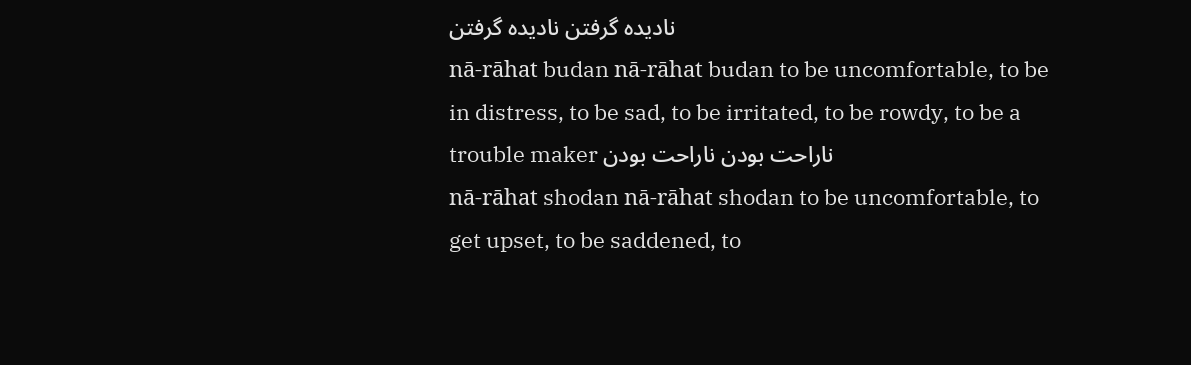نادیده گرفتن نادیده گرفتن
nā-rāhat budan nā-rāhat budan to be uncomfortable, to be in distress, to be sad, to be irritated, to be rowdy, to be a trouble maker ناراحت بودن ناراحت بودن
nā-rāhat shodan nā-rāhat shodan to be uncomfortable, to get upset, to be saddened, to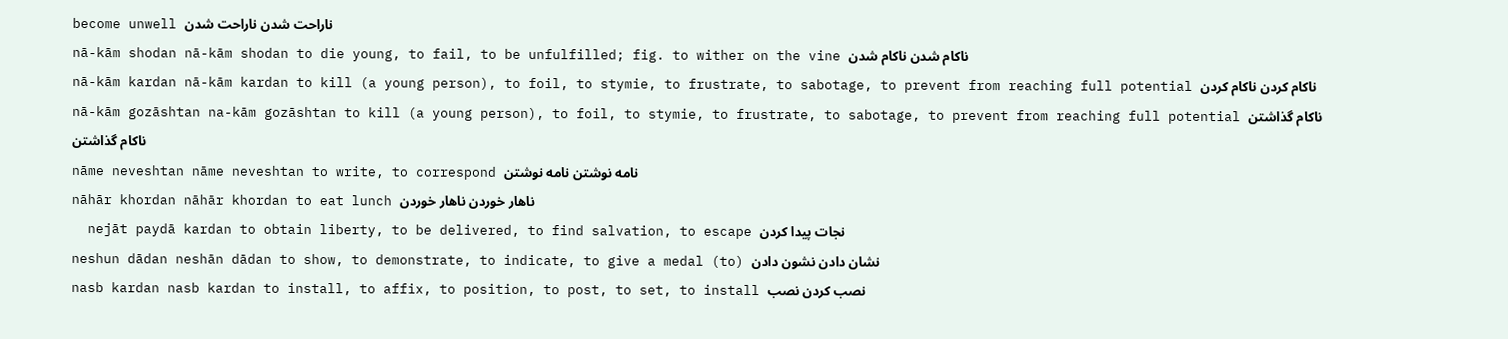become unwell ناراحت شدن ناراحت شدن
nā-kām shodan nā-kām shodan to die young, to fail, to be unfulfilled; fig. to wither on the vine ناکام شدن ناکام شدن
nā-kām kardan nā-kām kardan to kill (a young person), to foil, to stymie, to frustrate, to sabotage, to prevent from reaching full potential ناکام کردن ناکام کردن
nā-kām gozāshtan na-kām gozāshtan to kill (a young person), to foil, to stymie, to frustrate, to sabotage, to prevent from reaching full potential ناکام گذاشتن ناکام گذاشتن
nāme neveshtan nāme neveshtan to write, to correspond نامه نوشتن نامه نوشتن
nāhār khordan nāhār khordan to eat lunch ناهار خوردن ناهار خوردن
  nejāt paydā kardan to obtain liberty, to be delivered, to find salvation, to escape نجات پیدا کردن
neshun dādan neshān dādan to show, to demonstrate, to indicate, to give a medal (to) نشان دادن نشون دادن
nasb kardan nasb kardan to install, to affix, to position, to post, to set, to install نصب کردن نصب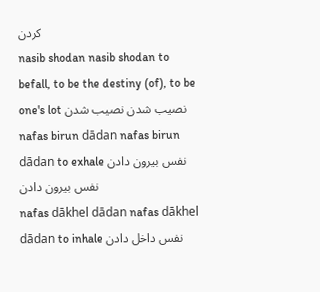کردن
nasib shodan nasib shodan to befall, to be the destiny (of), to be one's lot نصیب شدن نصیب شدن
nafas birun dādan nafas birun dādan to exhale نفس بیرون دادن نفس بیرون دادن
nafas dākhel dādan nafas dākhel dādan to inhale نفس داخل دادن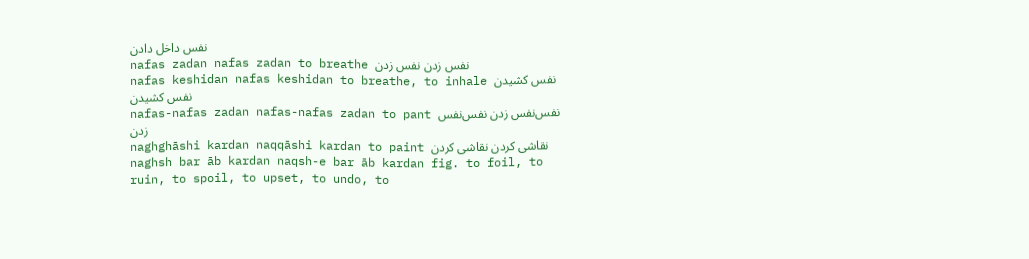نفس داخل دادن
nafas zadan nafas zadan to breathe نفس زدن نفس زدن
nafas keshidan nafas keshidan to breathe, to inhale نفس کشیدن نفس کشیدن
nafas-nafas zadan nafas-nafas zadan to pant نفس‌نفس زدن نفس‌نفس زدن
naghghāshi kardan naqqāshi kardan to paint نقاشی کردن نقاشی کردن
naghsh bar āb kardan naqsh-e bar āb kardan fig. to foil, to ruin, to spoil, to upset, to undo, to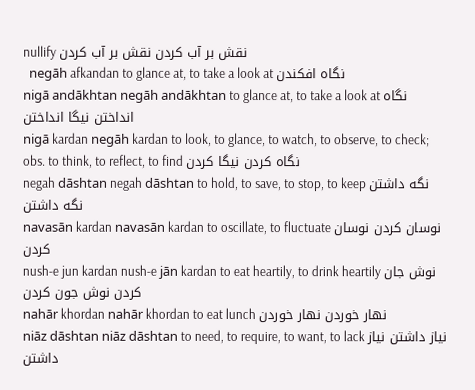nullify نقش بر آب کردن نقش بر آب کردن
  negāh afkandan to glance at, to take a look at نگاه افکندن
nigā andākhtan negāh andākhtan to glance at, to take a look at نگاه انداختن نیگا انداختن
nigā kardan negāh kardan to look, to glance, to watch, to observe, to check; obs. to think, to reflect, to find نگاه کردن نیگا کردن
negah dāshtan negah dāshtan to hold, to save, to stop, to keep نگه داشتن نگه داشتن
navasān kardan navasān kardan to oscillate, to fluctuate نوسان کردن نوسان کردن
nush-e jun kardan nush-e jān kardan to eat heartily, to drink heartily نوش جان کردن نوش جون کردن
nahār khordan nahār khordan to eat lunch نهار خوردن نهار خوردن
niāz dāshtan niāz dāshtan to need, to require, to want, to lack نیاز داشتن نیاز داشتن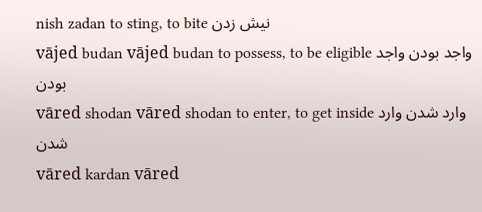nish zadan to sting, to bite نیش زدن
vājed budan vājed budan to possess, to be eligible واجد بودن واجد بودن
vāred shodan vāred shodan to enter, to get inside وارد شدن وارد شدن
vāred kardan vāred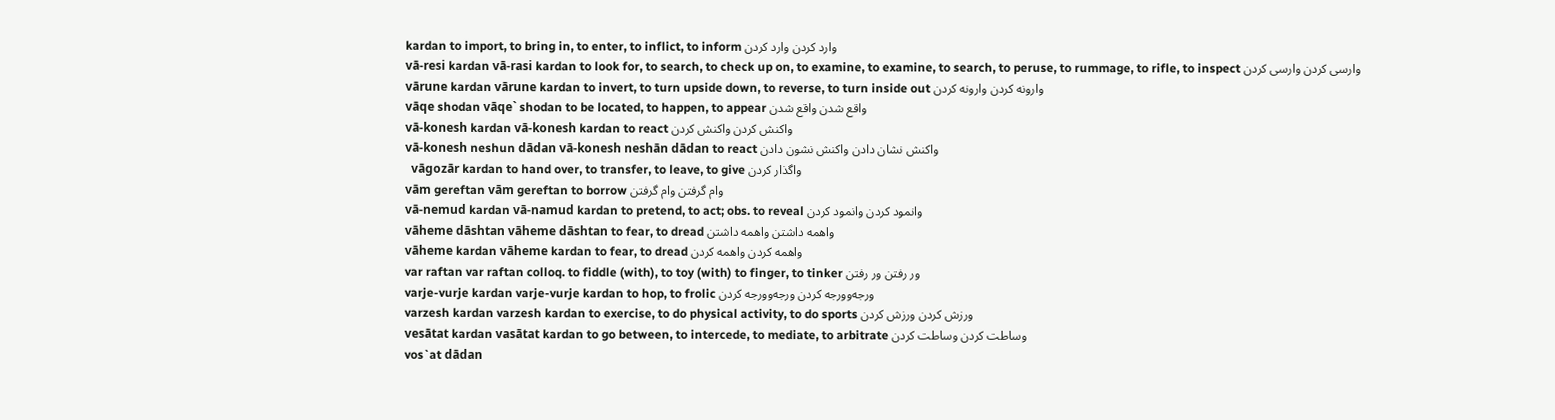kardan to import, to bring in, to enter, to inflict, to inform وارد کردن وارد کردن
vā-resi kardan vā-rasi kardan to look for, to search, to check up on, to examine, to examine, to search, to peruse, to rummage, to rifle, to inspect وارسی کردن وارسی کردن
vārune kardan vārune kardan to invert, to turn upside down, to reverse, to turn inside out وارونه کردن وارونه کردن
vāqe shodan vāqe` shodan to be located, to happen, to appear واقع شدن واقع شدن
vā-konesh kardan vā-konesh kardan to react واکنش کردن واکنش کردن
vā-konesh neshun dādan vā-konesh neshān dādan to react واکنش نشان دادن واکنش نشون دادن
  vāgozār kardan to hand over, to transfer, to leave, to give واگذار کردن
vām gereftan vām gereftan to borrow وام گرفتن وام گرفتن
vā-nemud kardan vā-namud kardan to pretend, to act; obs. to reveal وانمود کردن وانمود کردن
vāheme dāshtan vāheme dāshtan to fear, to dread واهمه داشتن واهمه داشتن
vāheme kardan vāheme kardan to fear, to dread واهمه کردن واهمه کردن
var raftan var raftan colloq. to fiddle (with), to toy (with) to finger, to tinker ور رفتن ور رفتن
varje-vurje kardan varje-vurje kardan to hop, to frolic ورجه‌وورجه کردن ورجه‌وورجه کردن
varzesh kardan varzesh kardan to exercise, to do physical activity, to do sports ورزش کردن ورزش کردن
vesātat kardan vasātat kardan to go between, to intercede, to mediate, to arbitrate وساطت کردن وساطت کردن
vos`at dādan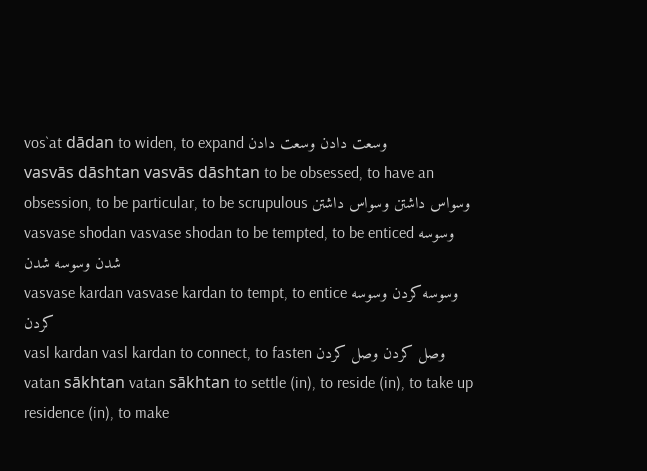vos`at dādan to widen, to expand وسعت دادن وسعت دادن
vasvās dāshtan vasvās dāshtan to be obsessed, to have an obsession, to be particular, to be scrupulous وسواس داشتن وسواس داشتن
vasvase shodan vasvase shodan to be tempted, to be enticed وسوسه شدن وسوسه شدن
vasvase kardan vasvase kardan to tempt, to entice وسوسه کردن وسوسه کردن
vasl kardan vasl kardan to connect, to fasten وصل کردن وصل کردن
vatan sākhtan vatan sākhtan to settle (in), to reside (in), to take up residence (in), to make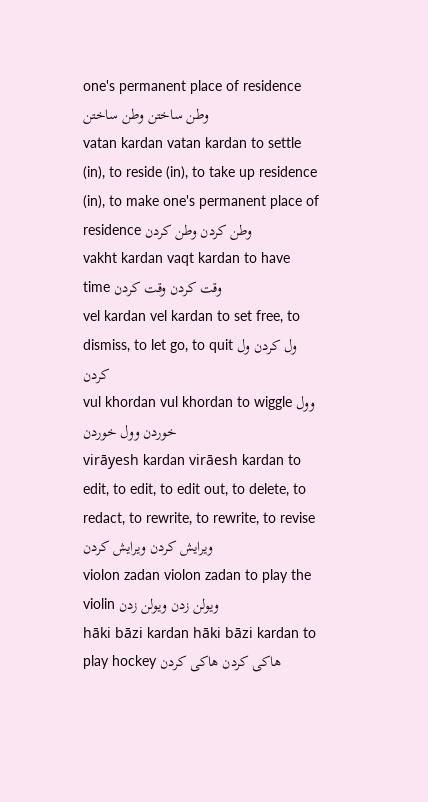one's permanent place of residence وطن ساختن وطن ساختن
vatan kardan vatan kardan to settle (in), to reside (in), to take up residence (in), to make one's permanent place of residence وطن کردن وطن کردن
vakht kardan vaqt kardan to have time وقت کردن وقت کردن
vel kardan vel kardan to set free, to dismiss, to let go, to quit ول کردن ول کردن
vul khordan vul khordan to wiggle وول خوردن وول خوردن
virāyesh kardan virāesh kardan to edit, to edit, to edit out, to delete, to redact, to rewrite, to rewrite, to revise ویرایش کردن ویرایش کردن
violon zadan violon zadan to play the violin ویولن زدن ویولن زدن
hāki bāzi kardan hāki bāzi kardan to play hockey هاکی کردن هاکی کردن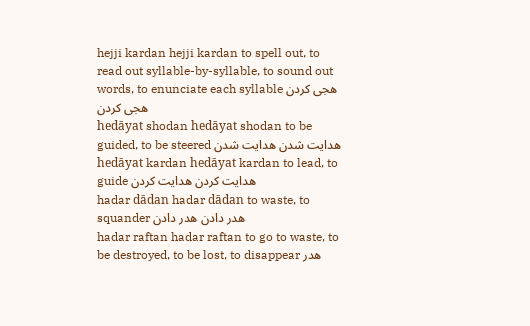hejji kardan hejji kardan to spell out, to read out syllable-by-syllable, to sound out words, to enunciate each syllable هجی کردن هجی کردن
hedāyat shodan hedāyat shodan to be guided, to be steered هدایت شدن هدایت شدن
hedāyat kardan hedāyat kardan to lead, to guide هدایت کردن هدایت کردن
hadar dādan hadar dādan to waste, to squander هدر دادن هدر دادن
hadar raftan hadar raftan to go to waste, to be destroyed, to be lost, to disappear هدر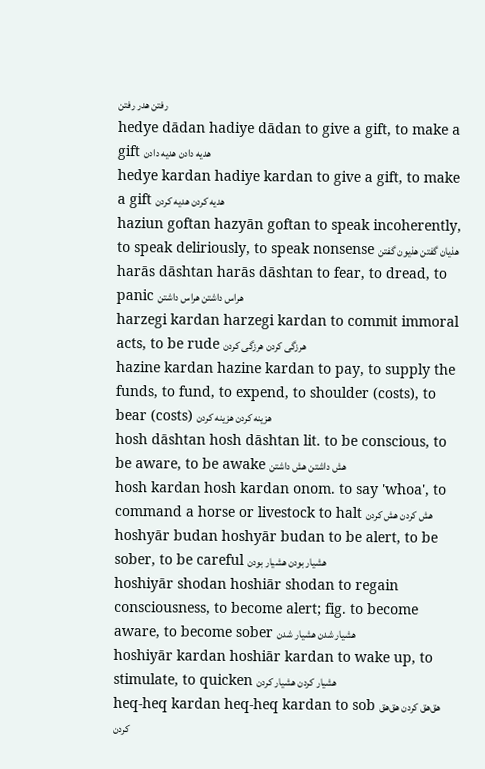رفتن هدر رفتن
hedye dādan hadiye dādan to give a gift, to make a gift هدیه دادن هدیه دادن
hedye kardan hadiye kardan to give a gift, to make a gift هدیه کردن هدیه کردن
haziun goftan hazyān goftan to speak incoherently, to speak deliriously, to speak nonsense هذیان گفتن هذیون گفتن
harās dāshtan harās dāshtan to fear, to dread, to panic هراس داشتن هراس داشتن
harzegi kardan harzegi kardan to commit immoral acts, to be rude هرزگی کردن هرزگی کردن
hazine kardan hazine kardan to pay, to supply the funds, to fund, to expend, to shoulder (costs), to bear (costs) هزینه کردن هزینه کردن
hosh dāshtan hosh dāshtan lit. to be conscious, to be aware, to be awake هش داشتن هش داشتن
hosh kardan hosh kardan onom. to say 'whoa', to command a horse or livestock to halt هش کردن هش کردن
hoshyār budan hoshyār budan to be alert, to be sober, to be careful هشیار بودن هشیار بودن
hoshiyār shodan hoshiār shodan to regain consciousness, to become alert; fig. to become aware, to become sober هشیار شدن هشیار شدن
hoshiyār kardan hoshiār kardan to wake up, to stimulate, to quicken هشیار کردن هشیار کردن
heq-heq kardan heq-heq kardan to sob هق‌هق کردن هق‌هق کردن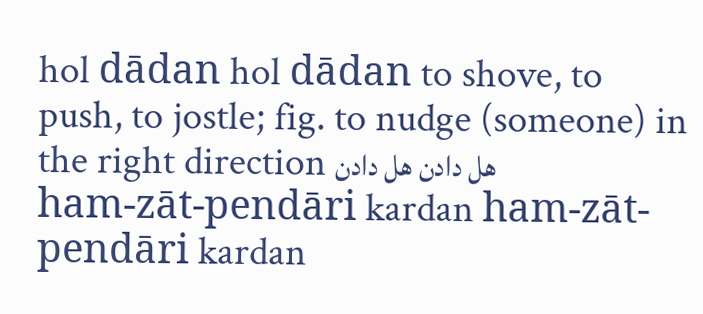hol dādan hol dādan to shove, to push, to jostle; fig. to nudge (someone) in the right direction هل دادن هل دادن
ham-zāt-pendāri kardan ham-zāt-pendāri kardan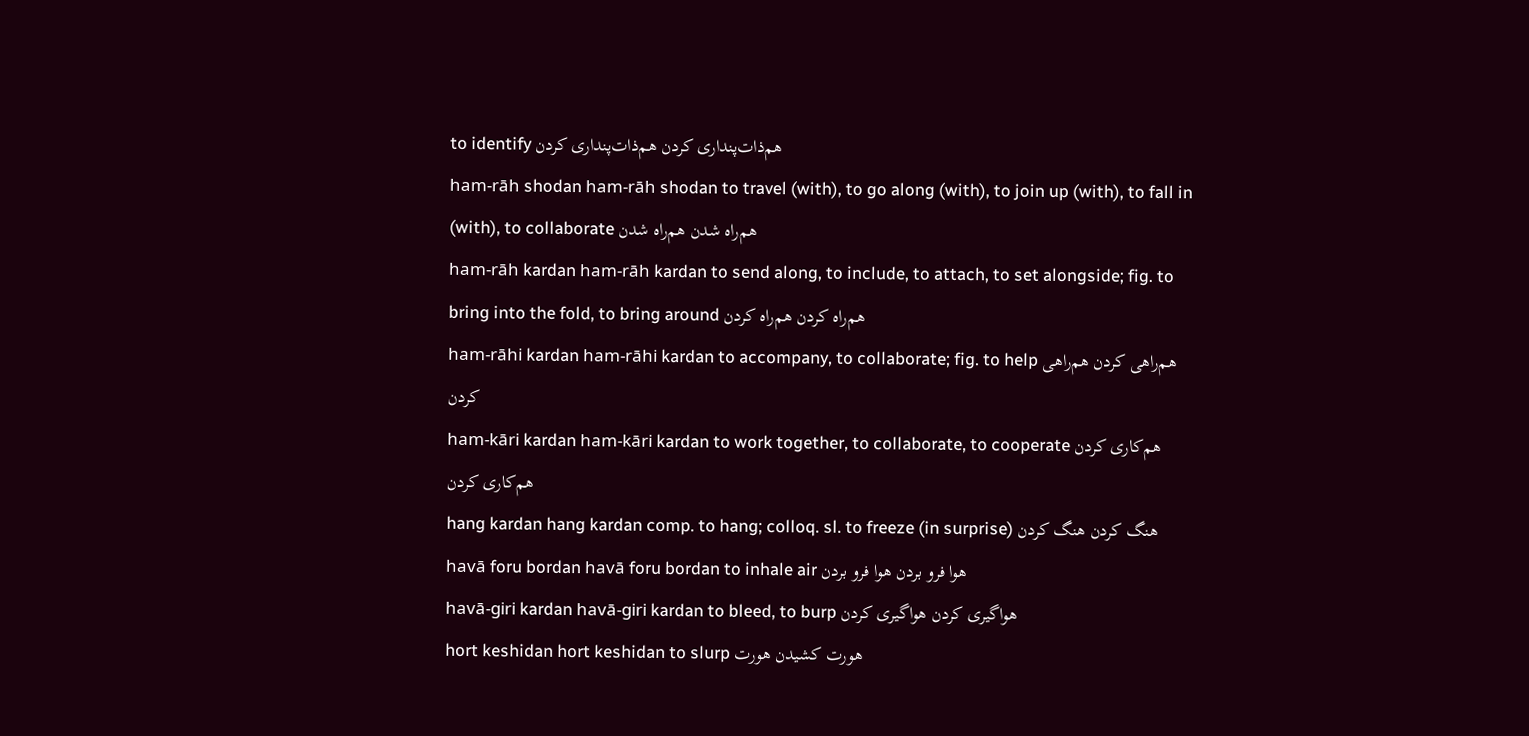to identify هم‌ذات‌پنداری کردن هم‌ذات‌پنداری کردن
ham-rāh shodan ham-rāh shodan to travel (with), to go along (with), to join up (with), to fall in (with), to collaborate هم‌راه شدن هم‌راه شدن
ham-rāh kardan ham-rāh kardan to send along, to include, to attach, to set alongside; fig. to bring into the fold, to bring around هم‌راه کردن هم‌راه کردن
ham-rāhi kardan ham-rāhi kardan to accompany, to collaborate; fig. to help هم‌راهی کردن هم‌راهی کردن
ham-kāri kardan ham-kāri kardan to work together, to collaborate, to cooperate هم‌کاری کردن هم‌کاری کردن
hang kardan hang kardan comp. to hang; colloq. sl. to freeze (in surprise) هنگ کردن هنگ کردن
havā foru bordan havā foru bordan to inhale air هوا فرو بردن هوا فرو بردن
havā-giri kardan havā-giri kardan to bleed, to burp هواگیری کردن هواگیری کردن
hort keshidan hort keshidan to slurp هورت کشیدن هورت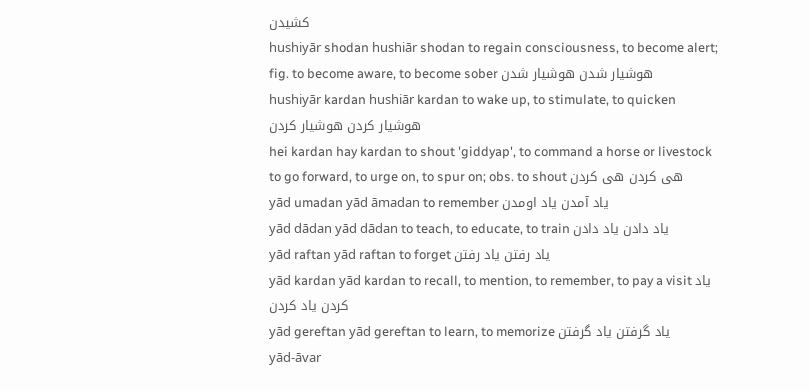کشیدن
hushiyār shodan hushiār shodan to regain consciousness, to become alert; fig. to become aware, to become sober هوشیار شدن هوشیار شدن
hushiyār kardan hushiār kardan to wake up, to stimulate, to quicken هوشیار کردن هوشیار کردن
hei kardan hay kardan to shout 'giddyap', to command a horse or livestock to go forward, to urge on, to spur on; obs. to shout هی کردن هی کردن
yād umadan yād āmadan to remember یاد آمدن یاد اومدن
yād dādan yād dādan to teach, to educate, to train یاد دادن یاد دادن
yād raftan yād raftan to forget یاد رفتن یاد رفتن
yād kardan yād kardan to recall, to mention, to remember, to pay a visit یاد کردن یاد کردن
yād gereftan yād gereftan to learn, to memorize یاد گرفتن یاد گرفتن
yād-āvar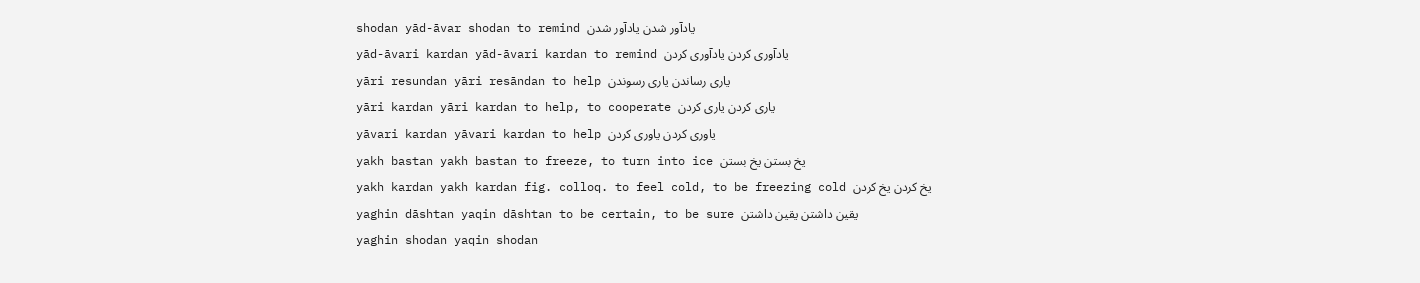shodan yād-āvar shodan to remind یاد‌آور شدن یاد‌آور شدن
yād-āvari kardan yād-āvari kardan to remind یادآوری کردن یادآوری کردن
yāri resundan yāri resāndan to help یاری رساندن یاری رسوندن
yāri kardan yāri kardan to help, to cooperate یاری کردن یاری کردن
yāvari kardan yāvari kardan to help یاوری کردن یاوری کردن
yakh bastan yakh bastan to freeze, to turn into ice یخ بستن یخ بستن
yakh kardan yakh kardan fig. colloq. to feel cold, to be freezing cold یخ کردن یخ کردن
yaghin dāshtan yaqin dāshtan to be certain, to be sure یقین داشتن یقین داشتن
yaghin shodan yaqin shodan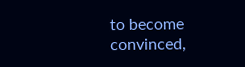to become convinced,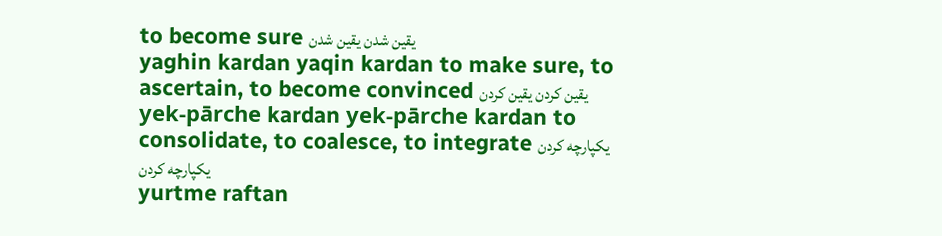to become sure یقین شدن یقین شدن
yaghin kardan yaqin kardan to make sure, to ascertain, to become convinced یقین کردن یقین کردن
yek-pārche kardan yek-pārche kardan to consolidate, to coalesce, to integrate یکپارچه کردن یکپارچه کردن
yurtme raftan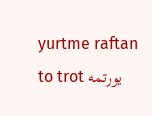yurtme raftan to trot یورتمه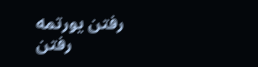رفتن یورتمه رفتن